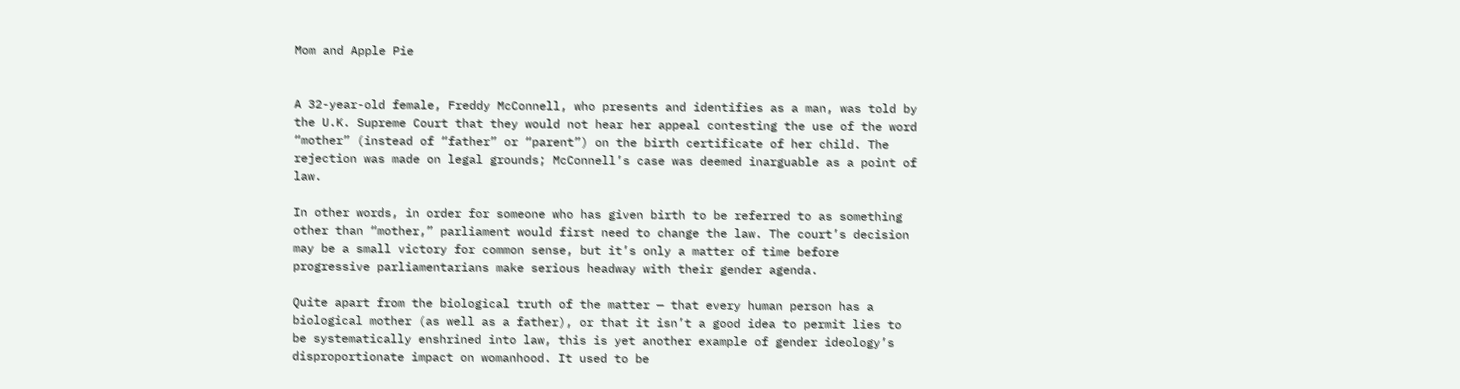Mom and Apple Pie


A 32-year-old female, Freddy McConnell, who presents and identifies as a man, was told by the U.K. Supreme Court that they would not hear her appeal contesting the use of the word “mother” (instead of “father” or “parent”) on the birth certificate of her child. The rejection was made on legal grounds; McConnell’s case was deemed inarguable as a point of law.

In other words, in order for someone who has given birth to be referred to as something other than “mother,” parliament would first need to change the law. The court’s decision may be a small victory for common sense, but it’s only a matter of time before progressive parliamentarians make serious headway with their gender agenda.

Quite apart from the biological truth of the matter — that every human person has a biological mother (as well as a father), or that it isn’t a good idea to permit lies to be systematically enshrined into law, this is yet another example of gender ideology’s disproportionate impact on womanhood. It used to be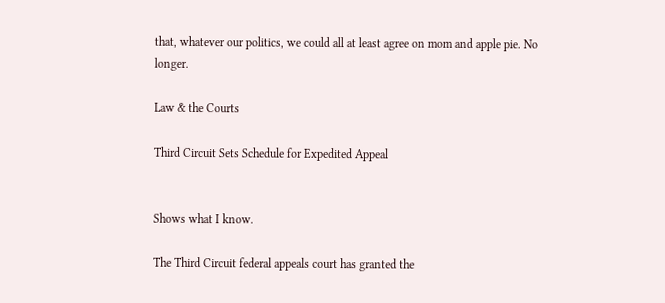that, whatever our politics, we could all at least agree on mom and apple pie. No longer.

Law & the Courts

Third Circuit Sets Schedule for Expedited Appeal


Shows what I know.

The Third Circuit federal appeals court has granted the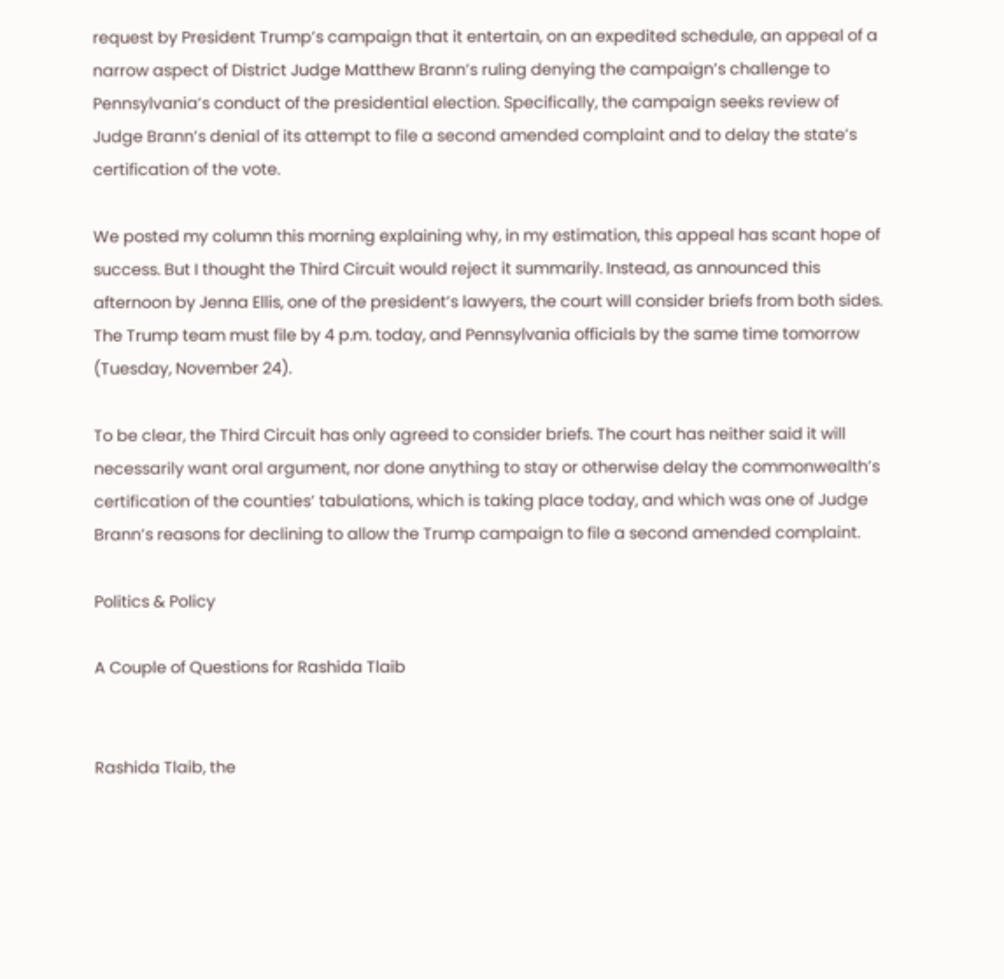request by President Trump’s campaign that it entertain, on an expedited schedule, an appeal of a narrow aspect of District Judge Matthew Brann’s ruling denying the campaign’s challenge to Pennsylvania’s conduct of the presidential election. Specifically, the campaign seeks review of Judge Brann’s denial of its attempt to file a second amended complaint and to delay the state’s certification of the vote.

We posted my column this morning explaining why, in my estimation, this appeal has scant hope of success. But I thought the Third Circuit would reject it summarily. Instead, as announced this afternoon by Jenna Ellis, one of the president’s lawyers, the court will consider briefs from both sides. The Trump team must file by 4 p.m. today, and Pennsylvania officials by the same time tomorrow (Tuesday, November 24).

To be clear, the Third Circuit has only agreed to consider briefs. The court has neither said it will necessarily want oral argument, nor done anything to stay or otherwise delay the commonwealth’s certification of the counties’ tabulations, which is taking place today, and which was one of Judge Brann’s reasons for declining to allow the Trump campaign to file a second amended complaint.

Politics & Policy

A Couple of Questions for Rashida Tlaib


Rashida Tlaib, the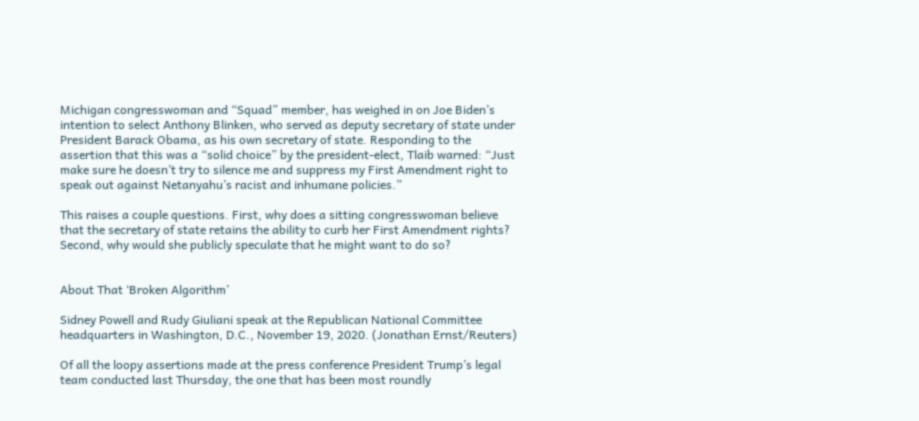Michigan congresswoman and “Squad” member, has weighed in on Joe Biden’s intention to select Anthony Blinken, who served as deputy secretary of state under President Barack Obama, as his own secretary of state. Responding to the assertion that this was a “solid choice” by the president-elect, Tlaib warned: “Just make sure he doesn’t try to silence me and suppress my First Amendment right to speak out against Netanyahu’s racist and inhumane policies.”

This raises a couple questions. First, why does a sitting congresswoman believe that the secretary of state retains the ability to curb her First Amendment rights? Second, why would she publicly speculate that he might want to do so?


About That ‘Broken Algorithm’

Sidney Powell and Rudy Giuliani speak at the Republican National Committee headquarters in Washington, D.C., November 19, 2020. (Jonathan Ernst/Reuters)

Of all the loopy assertions made at the press conference President Trump’s legal team conducted last Thursday, the one that has been most roundly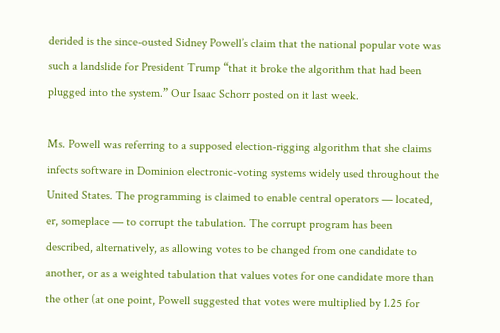derided is the since-ousted Sidney Powell’s claim that the national popular vote was such a landslide for President Trump “that it broke the algorithm that had been plugged into the system.” Our Isaac Schorr posted on it last week.

Ms. Powell was referring to a supposed election-rigging algorithm that she claims infects software in Dominion electronic-voting systems widely used throughout the United States. The programming is claimed to enable central operators — located, er, someplace — to corrupt the tabulation. The corrupt program has been described, alternatively, as allowing votes to be changed from one candidate to another, or as a weighted tabulation that values votes for one candidate more than the other (at one point, Powell suggested that votes were multiplied by 1.25 for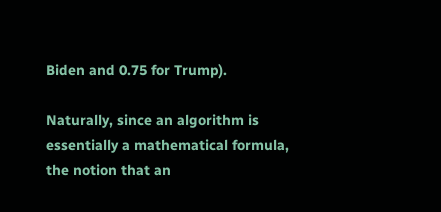Biden and 0.75 for Trump).

Naturally, since an algorithm is essentially a mathematical formula, the notion that an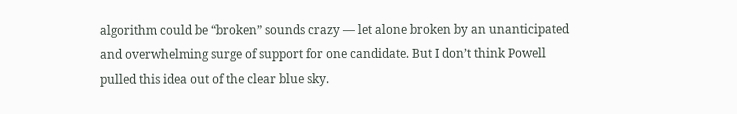algorithm could be “broken” sounds crazy — let alone broken by an unanticipated and overwhelming surge of support for one candidate. But I don’t think Powell pulled this idea out of the clear blue sky.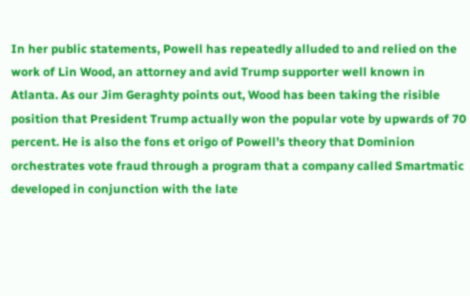In her public statements, Powell has repeatedly alluded to and relied on the work of Lin Wood, an attorney and avid Trump supporter well known in Atlanta. As our Jim Geraghty points out, Wood has been taking the risible position that President Trump actually won the popular vote by upwards of 70 percent. He is also the fons et origo of Powell’s theory that Dominion orchestrates vote fraud through a program that a company called Smartmatic developed in conjunction with the late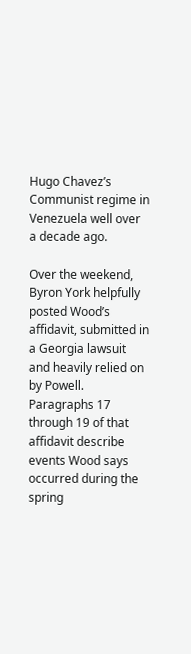Hugo Chavez’s Communist regime in Venezuela well over a decade ago.

Over the weekend, Byron York helpfully posted Wood’s affidavit, submitted in a Georgia lawsuit and heavily relied on by Powell. Paragraphs 17 through 19 of that affidavit describe events Wood says occurred during the spring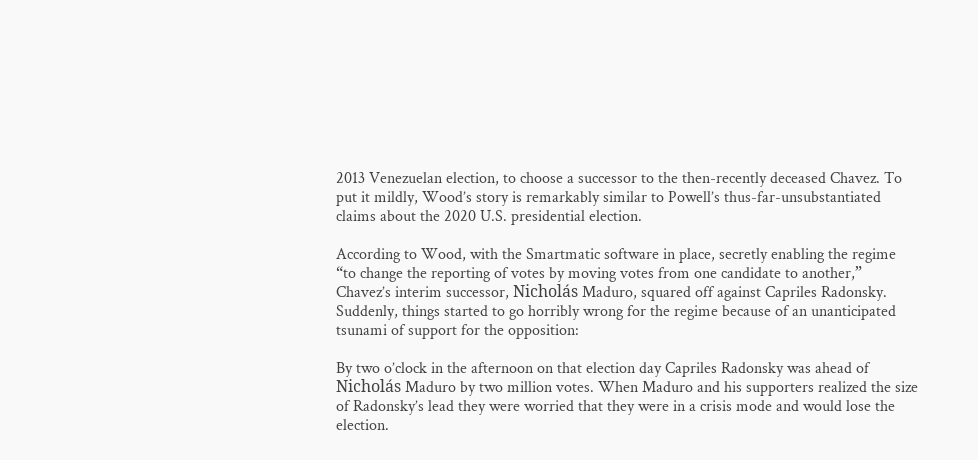2013 Venezuelan election, to choose a successor to the then-recently deceased Chavez. To put it mildly, Wood’s story is remarkably similar to Powell’s thus-far-unsubstantiated claims about the 2020 U.S. presidential election.

According to Wood, with the Smartmatic software in place, secretly enabling the regime “to change the reporting of votes by moving votes from one candidate to another,” Chavez’s interim successor, Nicholás Maduro, squared off against Capriles Radonsky. Suddenly, things started to go horribly wrong for the regime because of an unanticipated tsunami of support for the opposition:

By two o’clock in the afternoon on that election day Capriles Radonsky was ahead of Nicholás Maduro by two million votes. When Maduro and his supporters realized the size of Radonsky’s lead they were worried that they were in a crisis mode and would lose the election.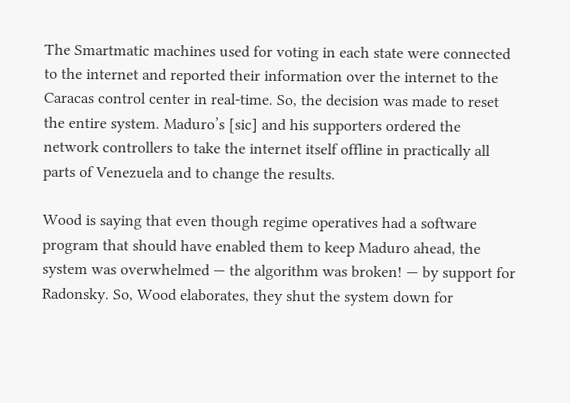The Smartmatic machines used for voting in each state were connected to the internet and reported their information over the internet to the Caracas control center in real-time. So, the decision was made to reset the entire system. Maduro’s [sic] and his supporters ordered the network controllers to take the internet itself offline in practically all parts of Venezuela and to change the results.

Wood is saying that even though regime operatives had a software program that should have enabled them to keep Maduro ahead, the system was overwhelmed — the algorithm was broken! — by support for Radonsky. So, Wood elaborates, they shut the system down for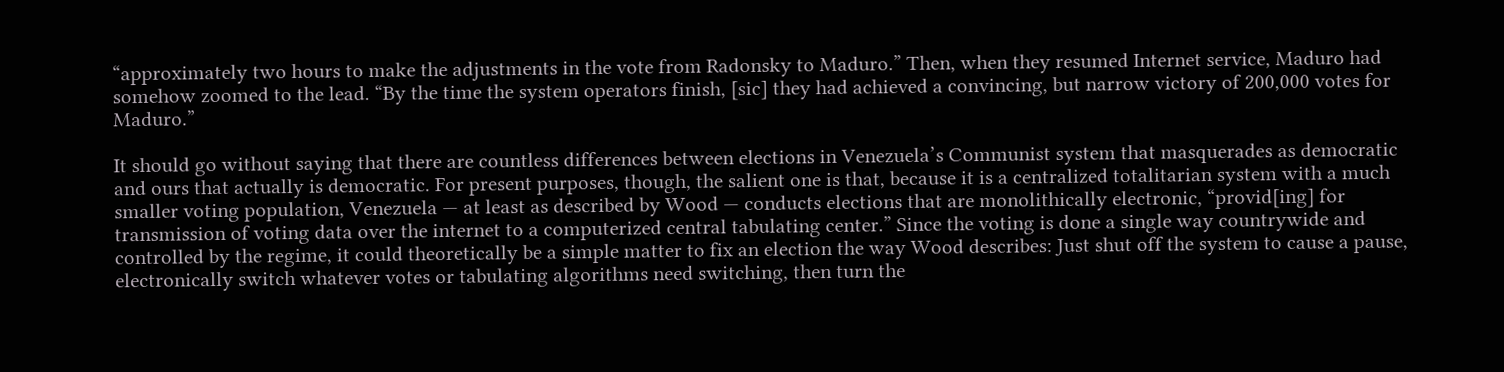“approximately two hours to make the adjustments in the vote from Radonsky to Maduro.” Then, when they resumed Internet service, Maduro had somehow zoomed to the lead. “By the time the system operators finish, [sic] they had achieved a convincing, but narrow victory of 200,000 votes for Maduro.”

It should go without saying that there are countless differences between elections in Venezuela’s Communist system that masquerades as democratic and ours that actually is democratic. For present purposes, though, the salient one is that, because it is a centralized totalitarian system with a much smaller voting population, Venezuela — at least as described by Wood — conducts elections that are monolithically electronic, “provid[ing] for transmission of voting data over the internet to a computerized central tabulating center.” Since the voting is done a single way countrywide and controlled by the regime, it could theoretically be a simple matter to fix an election the way Wood describes: Just shut off the system to cause a pause, electronically switch whatever votes or tabulating algorithms need switching, then turn the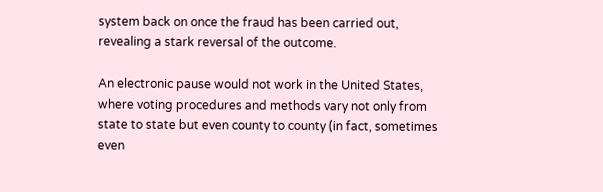system back on once the fraud has been carried out, revealing a stark reversal of the outcome.

An electronic pause would not work in the United States, where voting procedures and methods vary not only from state to state but even county to county (in fact, sometimes even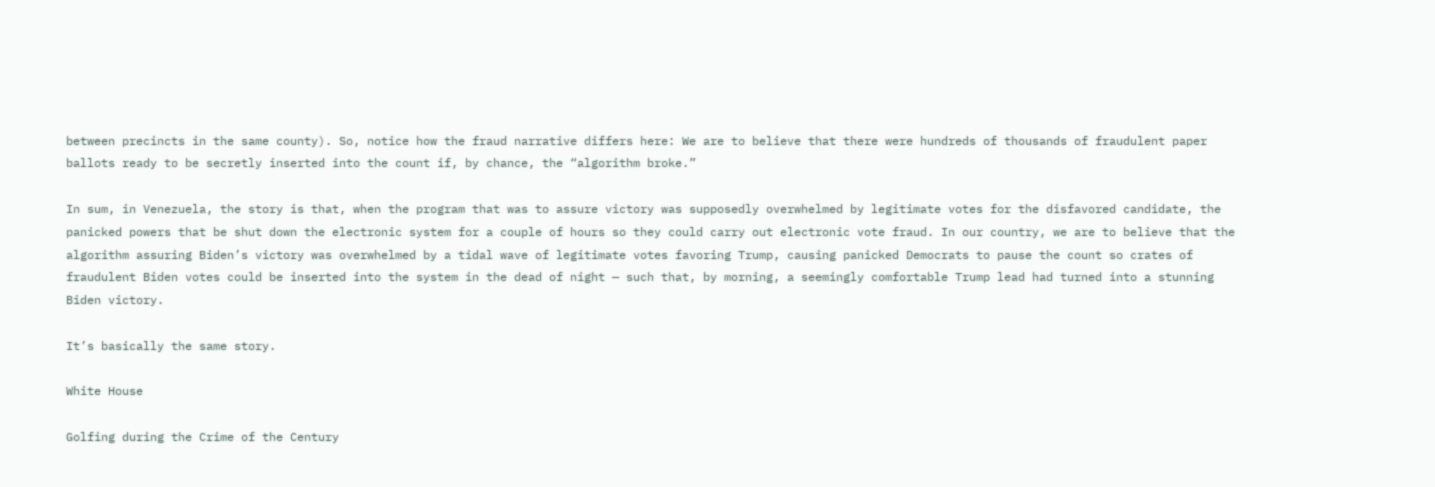between precincts in the same county). So, notice how the fraud narrative differs here: We are to believe that there were hundreds of thousands of fraudulent paper ballots ready to be secretly inserted into the count if, by chance, the “algorithm broke.”

In sum, in Venezuela, the story is that, when the program that was to assure victory was supposedly overwhelmed by legitimate votes for the disfavored candidate, the panicked powers that be shut down the electronic system for a couple of hours so they could carry out electronic vote fraud. In our country, we are to believe that the algorithm assuring Biden’s victory was overwhelmed by a tidal wave of legitimate votes favoring Trump, causing panicked Democrats to pause the count so crates of fraudulent Biden votes could be inserted into the system in the dead of night — such that, by morning, a seemingly comfortable Trump lead had turned into a stunning Biden victory.

It’s basically the same story.

White House

Golfing during the Crime of the Century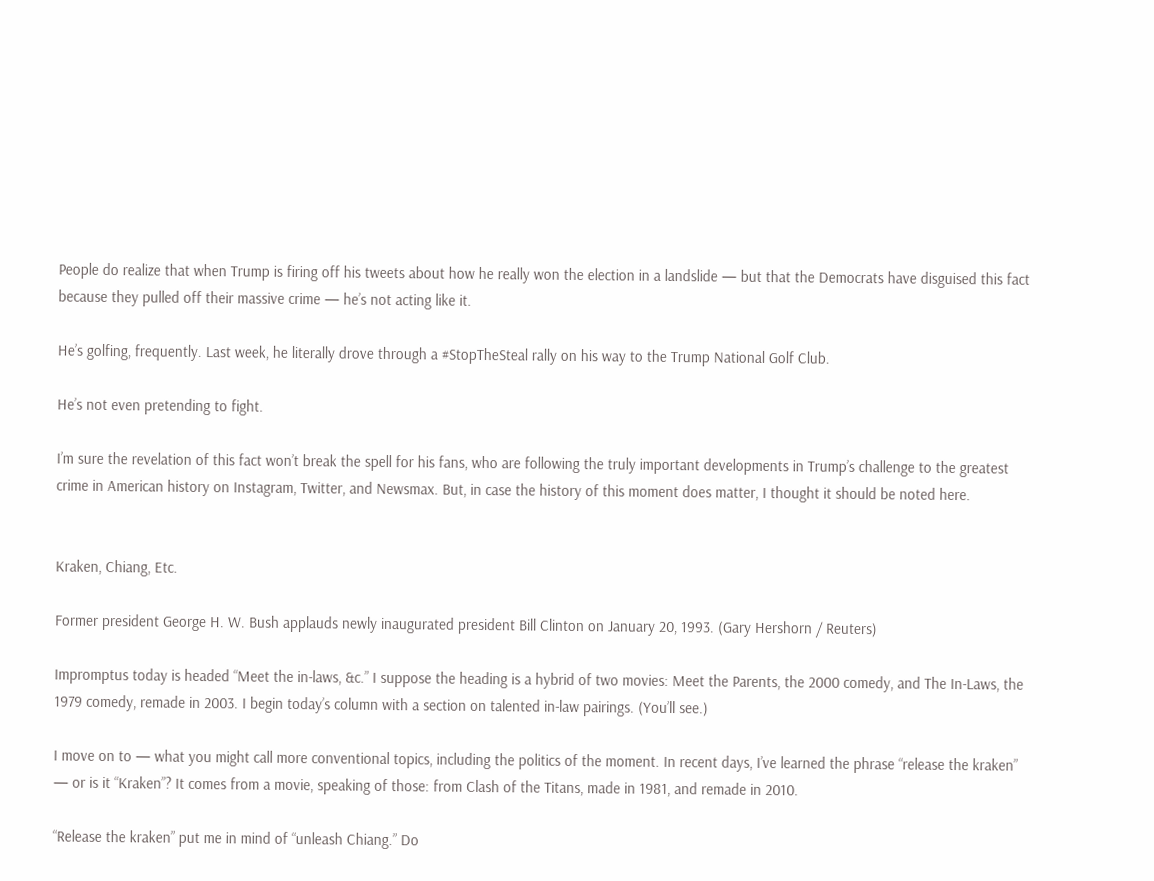People do realize that when Trump is firing off his tweets about how he really won the election in a landslide — but that the Democrats have disguised this fact because they pulled off their massive crime — he’s not acting like it.

He’s golfing, frequently. Last week, he literally drove through a #StopTheSteal rally on his way to the Trump National Golf Club.

He’s not even pretending to fight.

I’m sure the revelation of this fact won’t break the spell for his fans, who are following the truly important developments in Trump’s challenge to the greatest crime in American history on Instagram, Twitter, and Newsmax. But, in case the history of this moment does matter, I thought it should be noted here.


Kraken, Chiang, Etc.

Former president George H. W. Bush applauds newly inaugurated president Bill Clinton on January 20, 1993. (Gary Hershorn / Reuters)

Impromptus today is headed “Meet the in-laws, &c.” I suppose the heading is a hybrid of two movies: Meet the Parents, the 2000 comedy, and The In-Laws, the 1979 comedy, remade in 2003. I begin today’s column with a section on talented in-law pairings. (You’ll see.)

I move on to — what you might call more conventional topics, including the politics of the moment. In recent days, I’ve learned the phrase “release the kraken” — or is it “Kraken”? It comes from a movie, speaking of those: from Clash of the Titans, made in 1981, and remade in 2010.

“Release the kraken” put me in mind of “unleash Chiang.” Do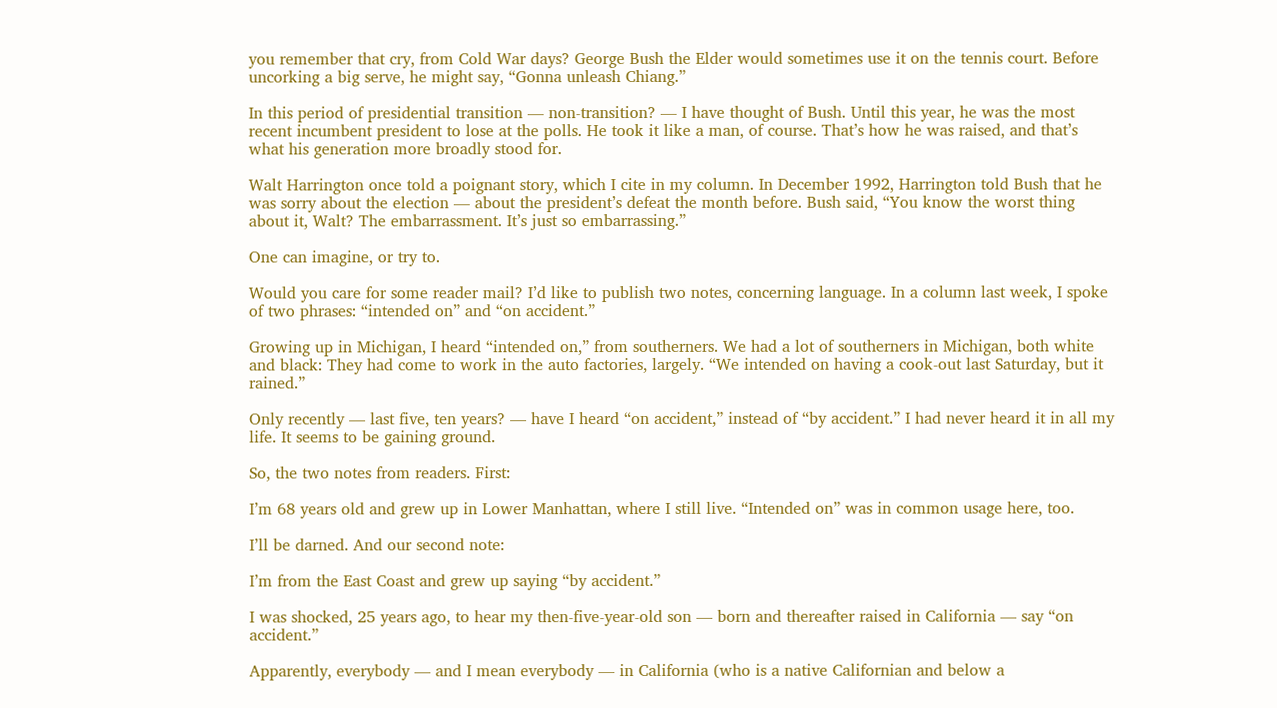you remember that cry, from Cold War days? George Bush the Elder would sometimes use it on the tennis court. Before uncorking a big serve, he might say, “Gonna unleash Chiang.”

In this period of presidential transition — non-transition? — I have thought of Bush. Until this year, he was the most recent incumbent president to lose at the polls. He took it like a man, of course. That’s how he was raised, and that’s what his generation more broadly stood for.

Walt Harrington once told a poignant story, which I cite in my column. In December 1992, Harrington told Bush that he was sorry about the election — about the president’s defeat the month before. Bush said, “You know the worst thing about it, Walt? The embarrassment. It’s just so embarrassing.”

One can imagine, or try to.

Would you care for some reader mail? I’d like to publish two notes, concerning language. In a column last week, I spoke of two phrases: “intended on” and “on accident.”

Growing up in Michigan, I heard “intended on,” from southerners. We had a lot of southerners in Michigan, both white and black: They had come to work in the auto factories, largely. “We intended on having a cook-out last Saturday, but it rained.”

Only recently — last five, ten years? — have I heard “on accident,” instead of “by accident.” I had never heard it in all my life. It seems to be gaining ground.

So, the two notes from readers. First:

I’m 68 years old and grew up in Lower Manhattan, where I still live. “Intended on” was in common usage here, too.

I’ll be darned. And our second note:

I’m from the East Coast and grew up saying “by accident.”

I was shocked, 25 years ago, to hear my then-five-year-old son — born and thereafter raised in California — say “on accident.”

Apparently, everybody — and I mean everybody — in California (who is a native Californian and below a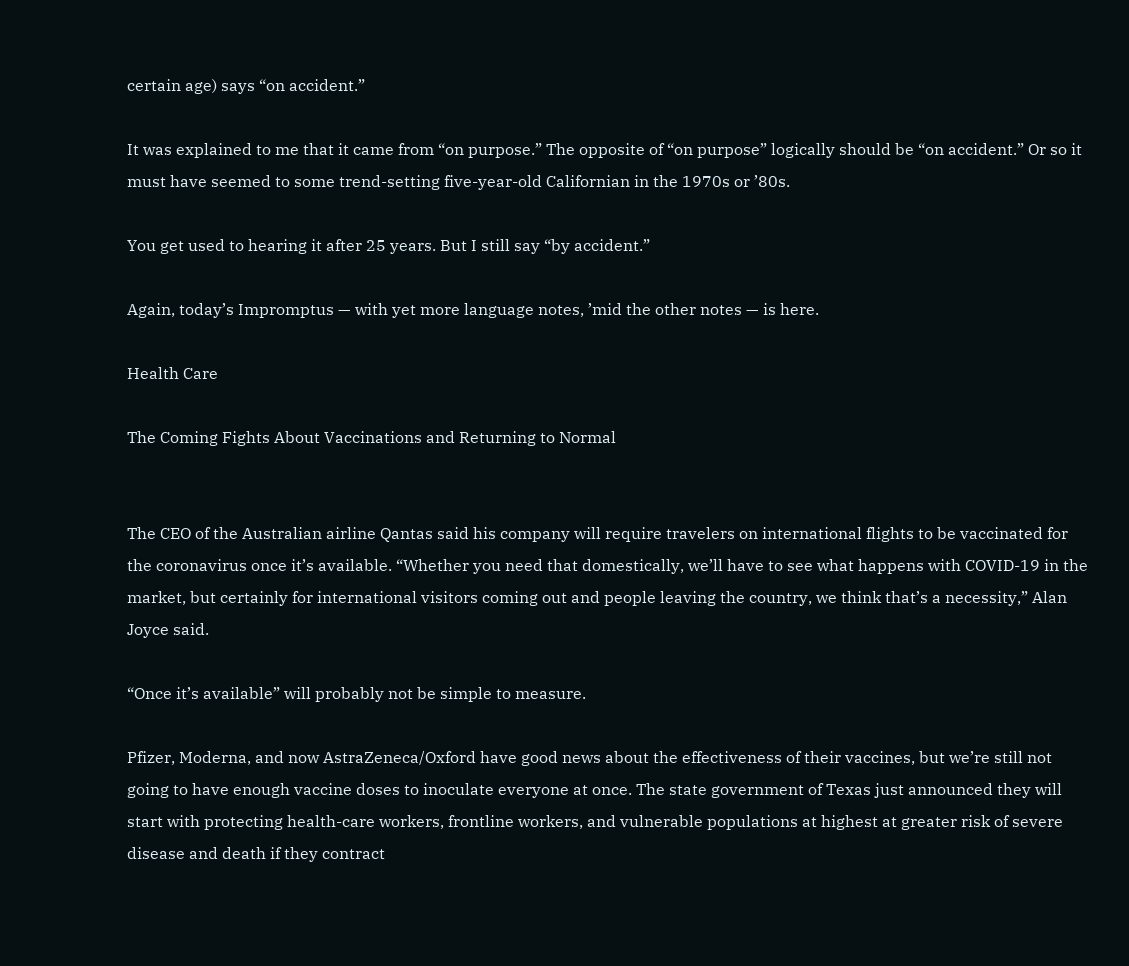certain age) says “on accident.”

It was explained to me that it came from “on purpose.” The opposite of “on purpose” logically should be “on accident.” Or so it must have seemed to some trend-setting five-year-old Californian in the 1970s or ’80s.

You get used to hearing it after 25 years. But I still say “by accident.”

Again, today’s Impromptus — with yet more language notes, ’mid the other notes — is here.

Health Care

The Coming Fights About Vaccinations and Returning to Normal


The CEO of the Australian airline Qantas said his company will require travelers on international flights to be vaccinated for the coronavirus once it’s available. “Whether you need that domestically, we’ll have to see what happens with COVID-19 in the market, but certainly for international visitors coming out and people leaving the country, we think that’s a necessity,” Alan Joyce said.

“Once it’s available” will probably not be simple to measure.

Pfizer, Moderna, and now AstraZeneca/Oxford have good news about the effectiveness of their vaccines, but we’re still not going to have enough vaccine doses to inoculate everyone at once. The state government of Texas just announced they will start with protecting health-care workers, frontline workers, and vulnerable populations at highest at greater risk of severe disease and death if they contract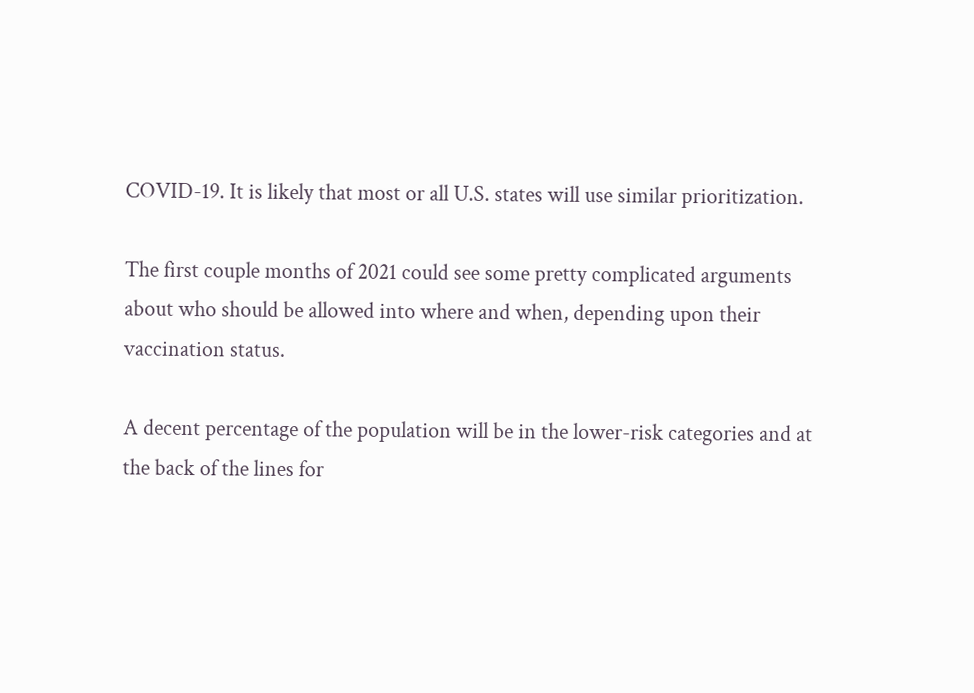COVID-19. It is likely that most or all U.S. states will use similar prioritization.

The first couple months of 2021 could see some pretty complicated arguments about who should be allowed into where and when, depending upon their vaccination status.

A decent percentage of the population will be in the lower-risk categories and at the back of the lines for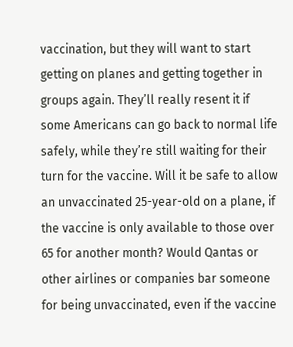vaccination, but they will want to start getting on planes and getting together in groups again. They’ll really resent it if some Americans can go back to normal life safely, while they’re still waiting for their turn for the vaccine. Will it be safe to allow an unvaccinated 25-year-old on a plane, if the vaccine is only available to those over 65 for another month? Would Qantas or other airlines or companies bar someone for being unvaccinated, even if the vaccine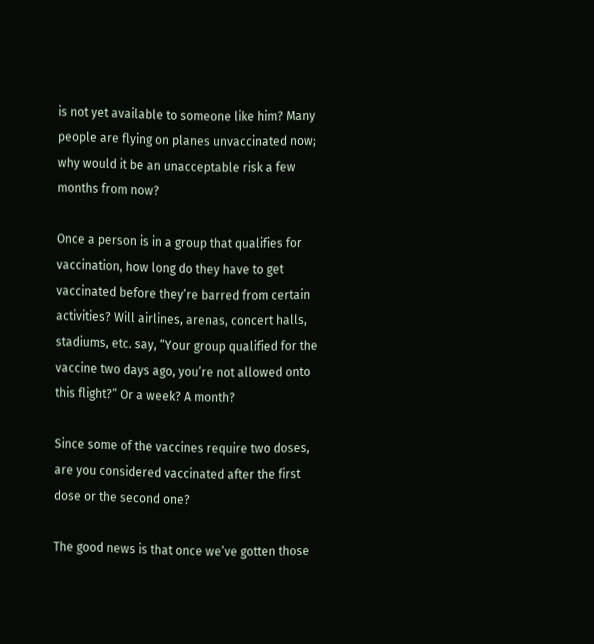is not yet available to someone like him? Many people are flying on planes unvaccinated now; why would it be an unacceptable risk a few months from now?

Once a person is in a group that qualifies for vaccination, how long do they have to get vaccinated before they’re barred from certain activities? Will airlines, arenas, concert halls, stadiums, etc. say, “Your group qualified for the vaccine two days ago, you’re not allowed onto this flight?” Or a week? A month?

Since some of the vaccines require two doses, are you considered vaccinated after the first dose or the second one?

The good news is that once we’ve gotten those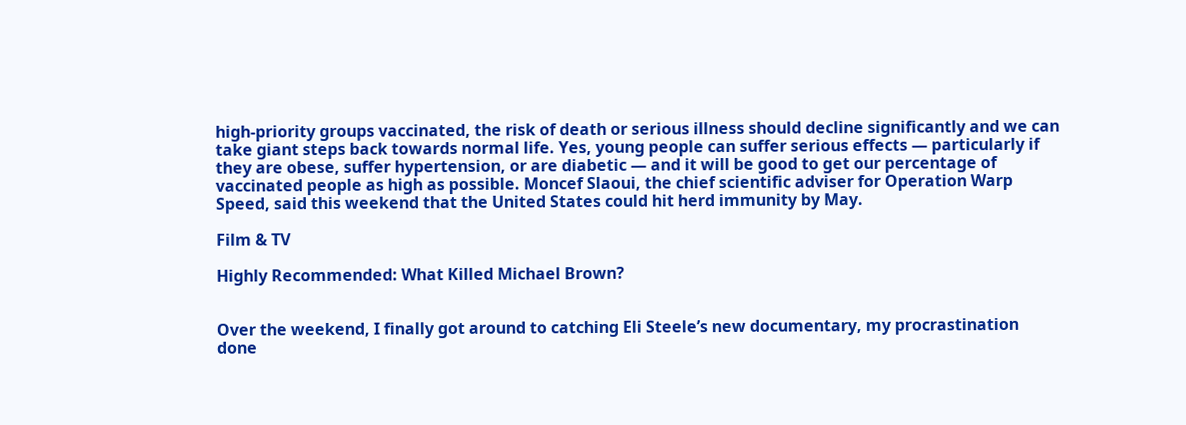high-priority groups vaccinated, the risk of death or serious illness should decline significantly and we can take giant steps back towards normal life. Yes, young people can suffer serious effects — particularly if they are obese, suffer hypertension, or are diabetic — and it will be good to get our percentage of vaccinated people as high as possible. Moncef Slaoui, the chief scientific adviser for Operation Warp Speed, said this weekend that the United States could hit herd immunity by May.

Film & TV

Highly Recommended: What Killed Michael Brown?


Over the weekend, I finally got around to catching Eli Steele’s new documentary, my procrastination done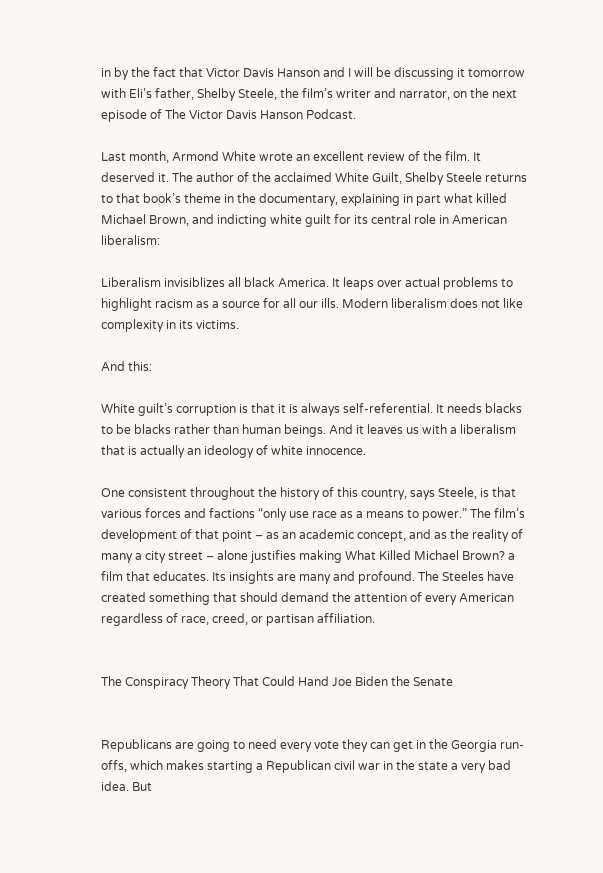in by the fact that Victor Davis Hanson and I will be discussing it tomorrow with Eli’s father, Shelby Steele, the film’s writer and narrator, on the next episode of The Victor Davis Hanson Podcast.

Last month, Armond White wrote an excellent review of the film. It deserved it. The author of the acclaimed White Guilt, Shelby Steele returns to that book’s theme in the documentary, explaining in part what killed Michael Brown, and indicting white guilt for its central role in American liberalism:

Liberalism invisiblizes all black America. It leaps over actual problems to highlight racism as a source for all our ills. Modern liberalism does not like complexity in its victims.

And this:

White guilt’s corruption is that it is always self-referential. It needs blacks to be blacks rather than human beings. And it leaves us with a liberalism that is actually an ideology of white innocence.

One consistent throughout the history of this country, says Steele, is that various forces and factions “only use race as a means to power.” The film’s development of that point – as an academic concept, and as the reality of many a city street – alone justifies making What Killed Michael Brown? a film that educates. Its insights are many and profound. The Steeles have created something that should demand the attention of every American regardless of race, creed, or partisan affiliation.


The Conspiracy Theory That Could Hand Joe Biden the Senate


Republicans are going to need every vote they can get in the Georgia run-offs, which makes starting a Republican civil war in the state a very bad idea. But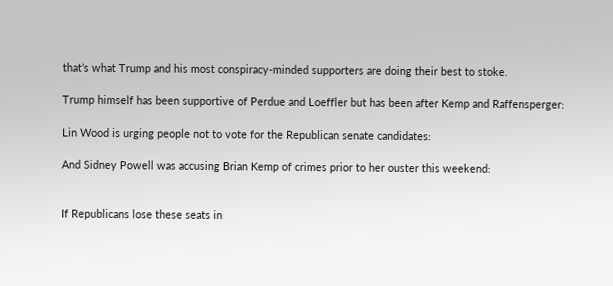that’s what Trump and his most conspiracy-minded supporters are doing their best to stoke.

Trump himself has been supportive of Perdue and Loeffler but has been after Kemp and Raffensperger:

Lin Wood is urging people not to vote for the Republican senate candidates:

And Sidney Powell was accusing Brian Kemp of crimes prior to her ouster this weekend:


If Republicans lose these seats in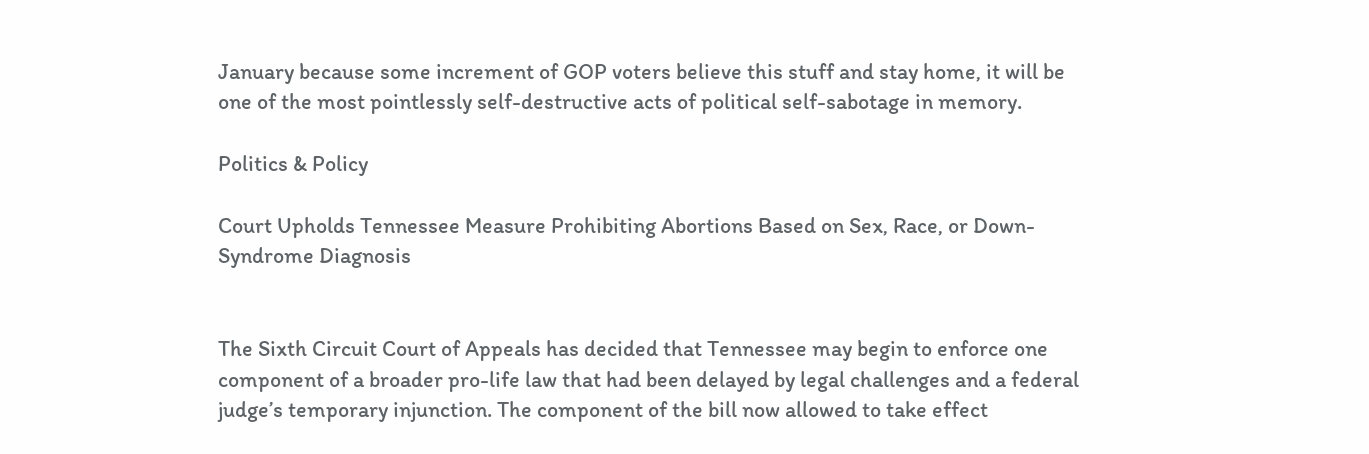January because some increment of GOP voters believe this stuff and stay home, it will be one of the most pointlessly self-destructive acts of political self-sabotage in memory.

Politics & Policy

Court Upholds Tennessee Measure Prohibiting Abortions Based on Sex, Race, or Down-Syndrome Diagnosis


The Sixth Circuit Court of Appeals has decided that Tennessee may begin to enforce one component of a broader pro-life law that had been delayed by legal challenges and a federal judge’s temporary injunction. The component of the bill now allowed to take effect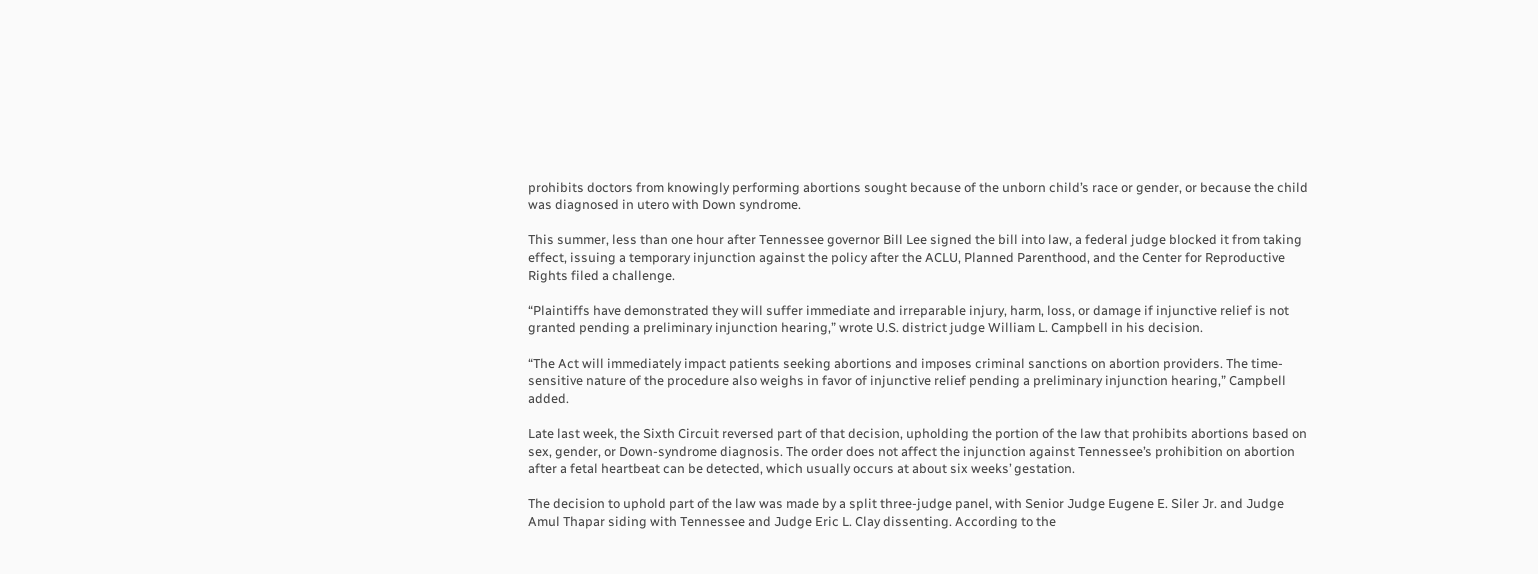prohibits doctors from knowingly performing abortions sought because of the unborn child’s race or gender, or because the child was diagnosed in utero with Down syndrome.

This summer, less than one hour after Tennessee governor Bill Lee signed the bill into law, a federal judge blocked it from taking effect, issuing a temporary injunction against the policy after the ACLU, Planned Parenthood, and the Center for Reproductive Rights filed a challenge.

“Plaintiffs have demonstrated they will suffer immediate and irreparable injury, harm, loss, or damage if injunctive relief is not granted pending a preliminary injunction hearing,” wrote U.S. district judge William L. Campbell in his decision.

“The Act will immediately impact patients seeking abortions and imposes criminal sanctions on abortion providers. The time-sensitive nature of the procedure also weighs in favor of injunctive relief pending a preliminary injunction hearing,” Campbell added.

Late last week, the Sixth Circuit reversed part of that decision, upholding the portion of the law that prohibits abortions based on sex, gender, or Down-syndrome diagnosis. The order does not affect the injunction against Tennessee’s prohibition on abortion after a fetal heartbeat can be detected, which usually occurs at about six weeks’ gestation.

The decision to uphold part of the law was made by a split three-judge panel, with Senior Judge Eugene E. Siler Jr. and Judge Amul Thapar siding with Tennessee and Judge Eric L. Clay dissenting. According to the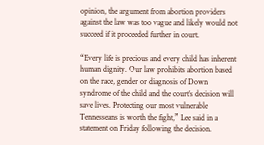opinion, the argument from abortion providers against the law was too vague and likely would not succeed if it proceeded further in court.

“Every life is precious and every child has inherent human dignity. Our law prohibits abortion based on the race, gender or diagnosis of Down syndrome of the child and the court’s decision will save lives. Protecting our most vulnerable Tennesseans is worth the fight,” Lee said in a statement on Friday following the decision.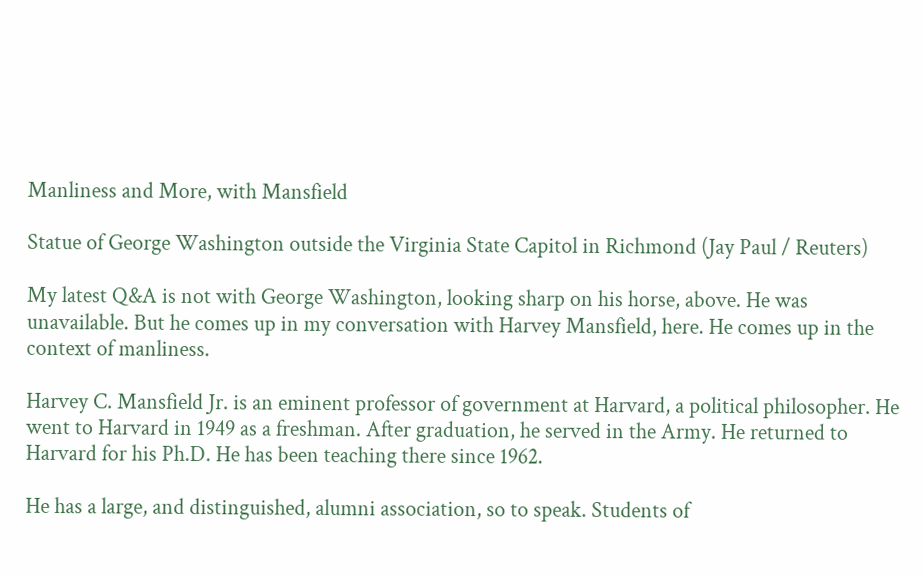Manliness and More, with Mansfield

Statue of George Washington outside the Virginia State Capitol in Richmond (Jay Paul / Reuters)

My latest Q&A is not with George Washington, looking sharp on his horse, above. He was unavailable. But he comes up in my conversation with Harvey Mansfield, here. He comes up in the context of manliness.

Harvey C. Mansfield Jr. is an eminent professor of government at Harvard, a political philosopher. He went to Harvard in 1949 as a freshman. After graduation, he served in the Army. He returned to Harvard for his Ph.D. He has been teaching there since 1962.

He has a large, and distinguished, alumni association, so to speak. Students of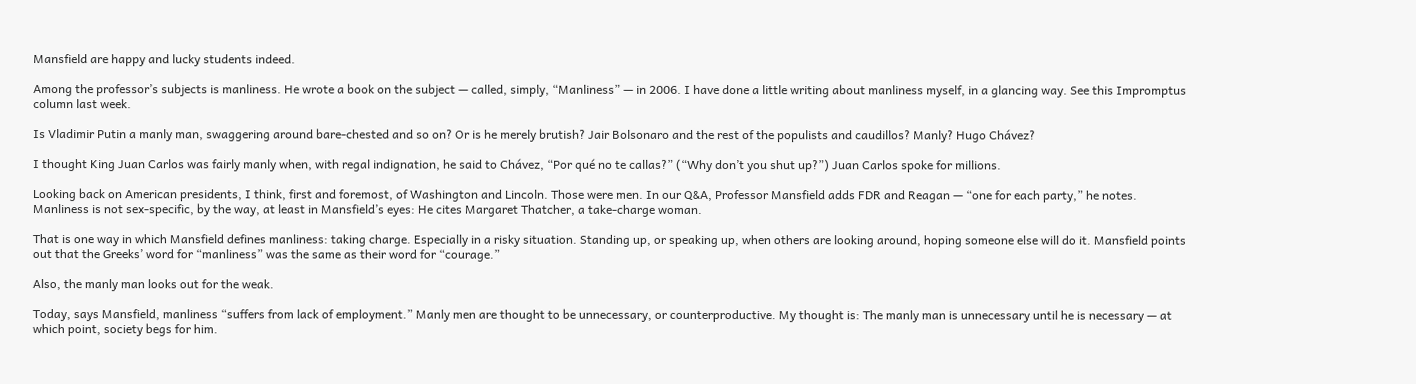Mansfield are happy and lucky students indeed.

Among the professor’s subjects is manliness. He wrote a book on the subject — called, simply, “Manliness” — in 2006. I have done a little writing about manliness myself, in a glancing way. See this Impromptus column last week.

Is Vladimir Putin a manly man, swaggering around bare-chested and so on? Or is he merely brutish? Jair Bolsonaro and the rest of the populists and caudillos? Manly? Hugo Chávez?

I thought King Juan Carlos was fairly manly when, with regal indignation, he said to Chávez, “Por qué no te callas?” (“Why don’t you shut up?”) Juan Carlos spoke for millions.

Looking back on American presidents, I think, first and foremost, of Washington and Lincoln. Those were men. In our Q&A, Professor Mansfield adds FDR and Reagan — “one for each party,” he notes. Manliness is not sex-specific, by the way, at least in Mansfield’s eyes: He cites Margaret Thatcher, a take-charge woman.

That is one way in which Mansfield defines manliness: taking charge. Especially in a risky situation. Standing up, or speaking up, when others are looking around, hoping someone else will do it. Mansfield points out that the Greeks’ word for “manliness” was the same as their word for “courage.”

Also, the manly man looks out for the weak.

Today, says Mansfield, manliness “suffers from lack of employment.” Manly men are thought to be unnecessary, or counterproductive. My thought is: The manly man is unnecessary until he is necessary — at which point, society begs for him.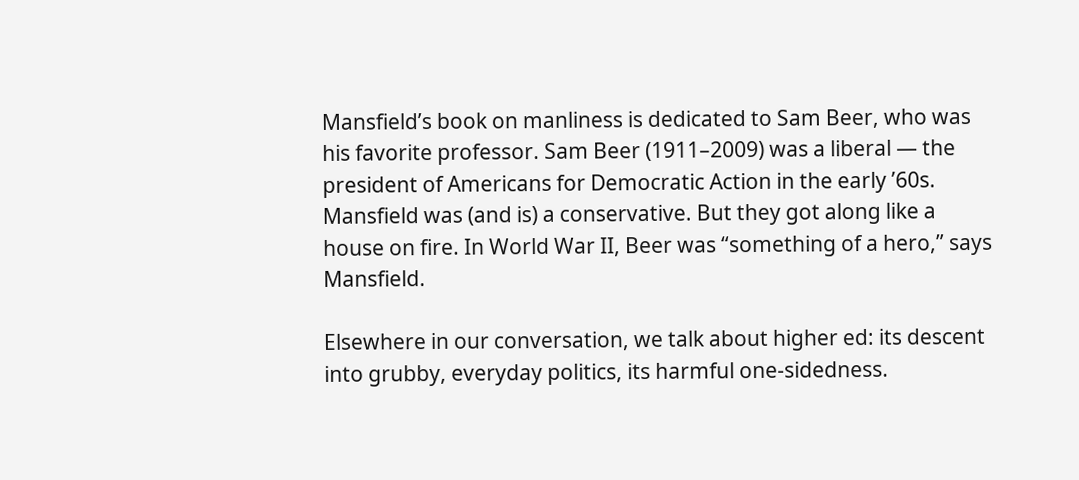Mansfield’s book on manliness is dedicated to Sam Beer, who was his favorite professor. Sam Beer (1911–2009) was a liberal — the president of Americans for Democratic Action in the early ’60s. Mansfield was (and is) a conservative. But they got along like a house on fire. In World War II, Beer was “something of a hero,” says Mansfield.

Elsewhere in our conversation, we talk about higher ed: its descent into grubby, everyday politics, its harmful one-sidedness.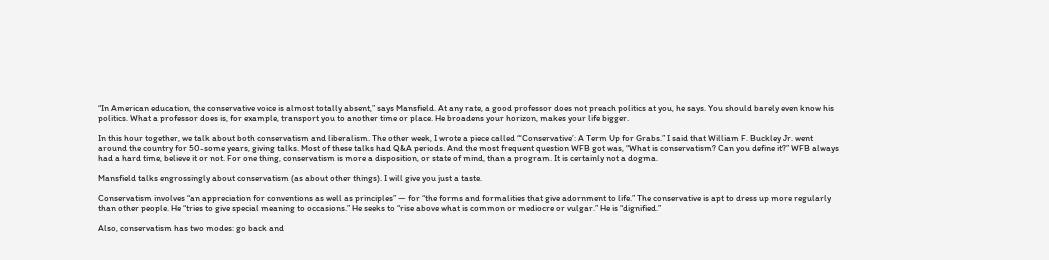“In American education, the conservative voice is almost totally absent,” says Mansfield. At any rate, a good professor does not preach politics at you, he says. You should barely even know his politics. What a professor does is, for example, transport you to another time or place. He broadens your horizon, makes your life bigger.

In this hour together, we talk about both conservatism and liberalism. The other week, I wrote a piece called “‘Conservative’: A Term Up for Grabs.” I said that William F. Buckley Jr. went around the country for 50-some years, giving talks. Most of these talks had Q&A periods. And the most frequent question WFB got was, “What is conservatism? Can you define it?” WFB always had a hard time, believe it or not. For one thing, conservatism is more a disposition, or state of mind, than a program. It is certainly not a dogma.

Mansfield talks engrossingly about conservatism (as about other things). I will give you just a taste.

Conservatism involves “an appreciation for conventions as well as principles” — for “the forms and formalities that give adornment to life.” The conservative is apt to dress up more regularly than other people. He “tries to give special meaning to occasions.” He seeks to “rise above what is common or mediocre or vulgar.” He is “dignified.”

Also, conservatism has two modes: go back and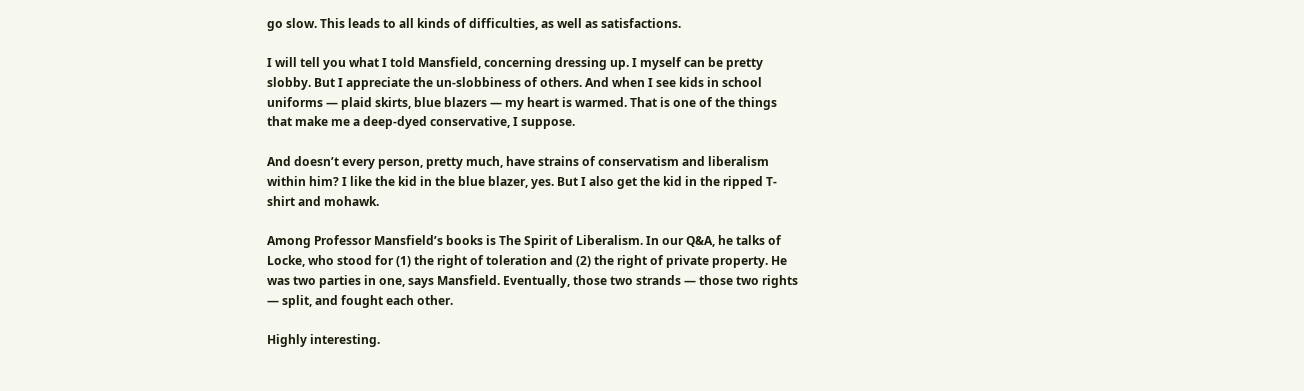go slow. This leads to all kinds of difficulties, as well as satisfactions.

I will tell you what I told Mansfield, concerning dressing up. I myself can be pretty slobby. But I appreciate the un-slobbiness of others. And when I see kids in school uniforms — plaid skirts, blue blazers — my heart is warmed. That is one of the things that make me a deep-dyed conservative, I suppose.

And doesn’t every person, pretty much, have strains of conservatism and liberalism within him? I like the kid in the blue blazer, yes. But I also get the kid in the ripped T-shirt and mohawk.

Among Professor Mansfield’s books is The Spirit of Liberalism. In our Q&A, he talks of Locke, who stood for (1) the right of toleration and (2) the right of private property. He was two parties in one, says Mansfield. Eventually, those two strands — those two rights — split, and fought each other.

Highly interesting.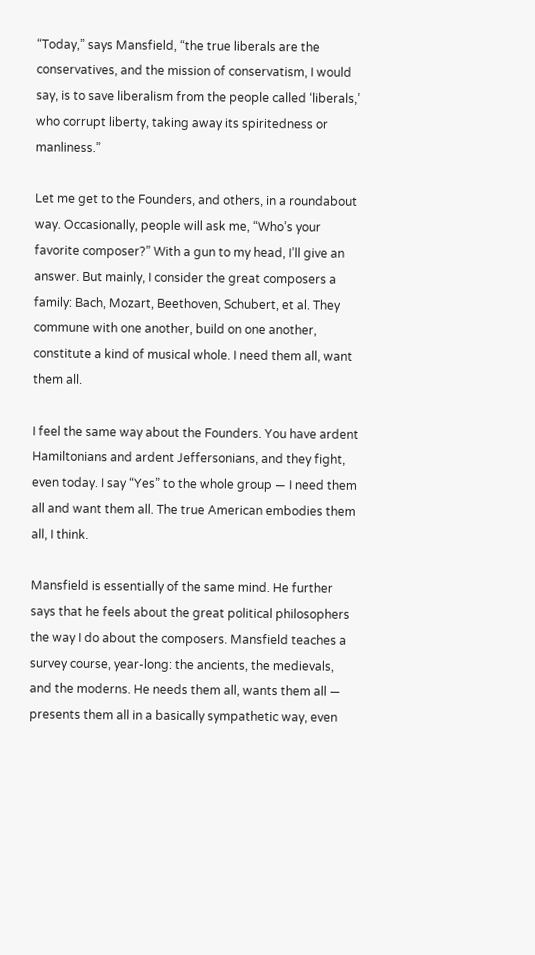“Today,” says Mansfield, “the true liberals are the conservatives, and the mission of conservatism, I would say, is to save liberalism from the people called ‘liberals,’ who corrupt liberty, taking away its spiritedness or manliness.”

Let me get to the Founders, and others, in a roundabout way. Occasionally, people will ask me, “Who’s your favorite composer?” With a gun to my head, I’ll give an answer. But mainly, I consider the great composers a family: Bach, Mozart, Beethoven, Schubert, et al. They commune with one another, build on one another, constitute a kind of musical whole. I need them all, want them all.

I feel the same way about the Founders. You have ardent Hamiltonians and ardent Jeffersonians, and they fight, even today. I say “Yes” to the whole group — I need them all and want them all. The true American embodies them all, I think.

Mansfield is essentially of the same mind. He further says that he feels about the great political philosophers the way I do about the composers. Mansfield teaches a survey course, year-long: the ancients, the medievals, and the moderns. He needs them all, wants them all — presents them all in a basically sympathetic way, even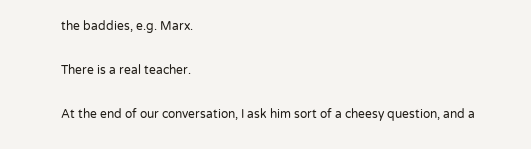the baddies, e.g. Marx.

There is a real teacher.

At the end of our conversation, I ask him sort of a cheesy question, and a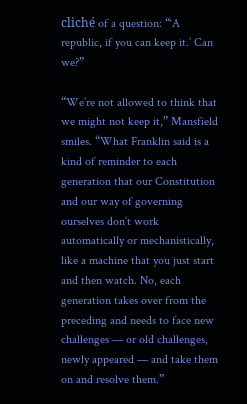cliché of a question: “‘A republic, if you can keep it.’ Can we?”

“We’re not allowed to think that we might not keep it,” Mansfield smiles. “What Franklin said is a kind of reminder to each generation that our Constitution and our way of governing ourselves don’t work automatically or mechanistically, like a machine that you just start and then watch. No, each generation takes over from the preceding and needs to face new challenges — or old challenges, newly appeared — and take them on and resolve them.”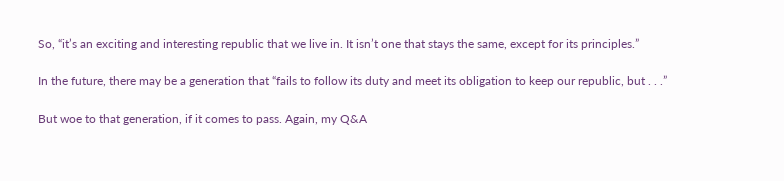So, “it’s an exciting and interesting republic that we live in. It isn’t one that stays the same, except for its principles.”

In the future, there may be a generation that “fails to follow its duty and meet its obligation to keep our republic, but . . .”

But woe to that generation, if it comes to pass. Again, my Q&A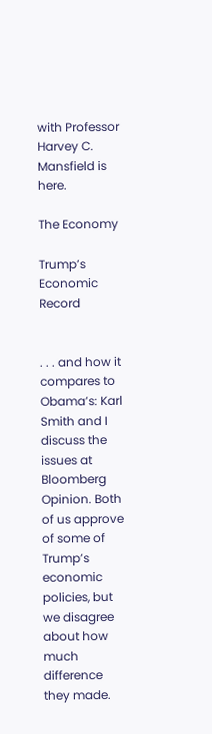with Professor Harvey C. Mansfield is here.

The Economy

Trump’s Economic Record


. . . and how it compares to Obama’s: Karl Smith and I discuss the issues at Bloomberg Opinion. Both of us approve of some of Trump’s economic policies, but we disagree about how much difference they made.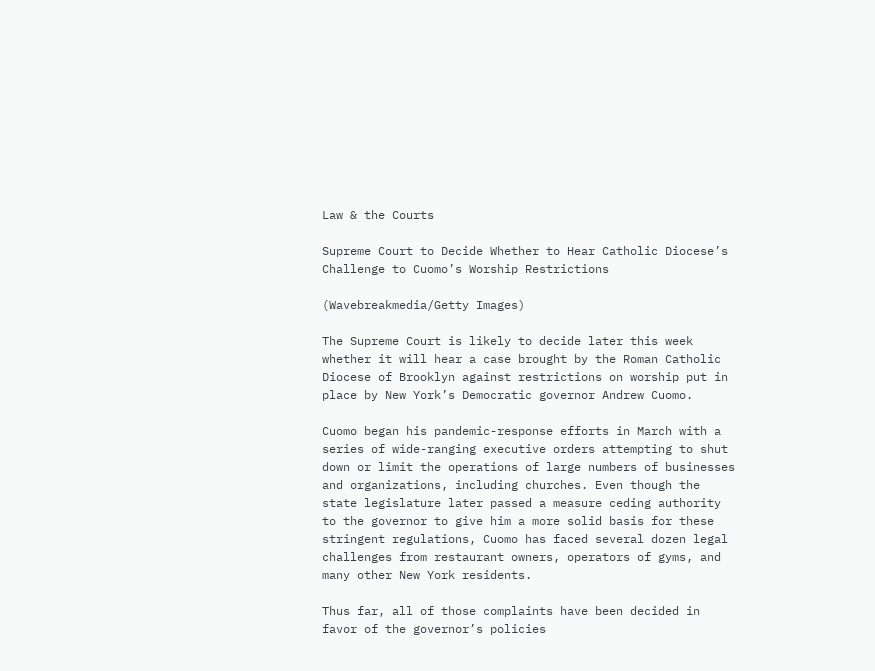Law & the Courts

Supreme Court to Decide Whether to Hear Catholic Diocese’s Challenge to Cuomo’s Worship Restrictions

(Wavebreakmedia/Getty Images)

The Supreme Court is likely to decide later this week whether it will hear a case brought by the Roman Catholic Diocese of Brooklyn against restrictions on worship put in place by New York’s Democratic governor Andrew Cuomo.

Cuomo began his pandemic-response efforts in March with a series of wide-ranging executive orders attempting to shut down or limit the operations of large numbers of businesses and organizations, including churches. Even though the state legislature later passed a measure ceding authority to the governor to give him a more solid basis for these stringent regulations, Cuomo has faced several dozen legal challenges from restaurant owners, operators of gyms, and many other New York residents.

Thus far, all of those complaints have been decided in favor of the governor’s policies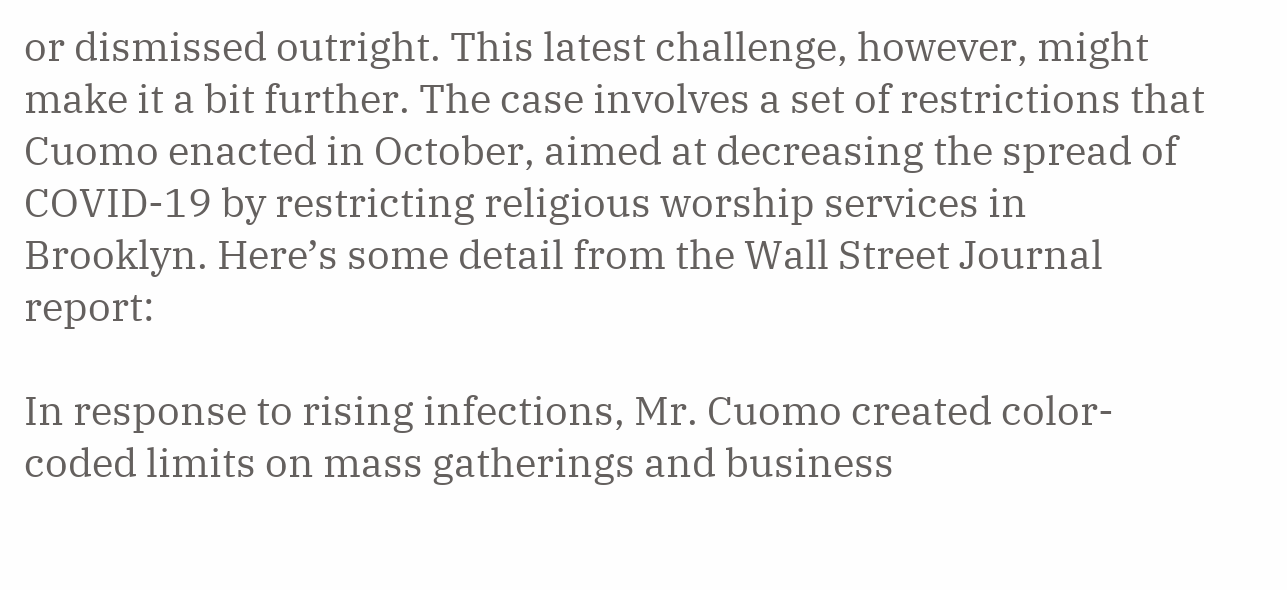or dismissed outright. This latest challenge, however, might make it a bit further. The case involves a set of restrictions that Cuomo enacted in October, aimed at decreasing the spread of COVID-19 by restricting religious worship services in Brooklyn. Here’s some detail from the Wall Street Journal report:

In response to rising infections, Mr. Cuomo created color-coded limits on mass gatherings and business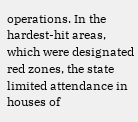operations. In the hardest-hit areas, which were designated red zones, the state limited attendance in houses of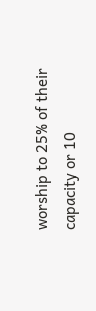worship to 25% of their capacity or 10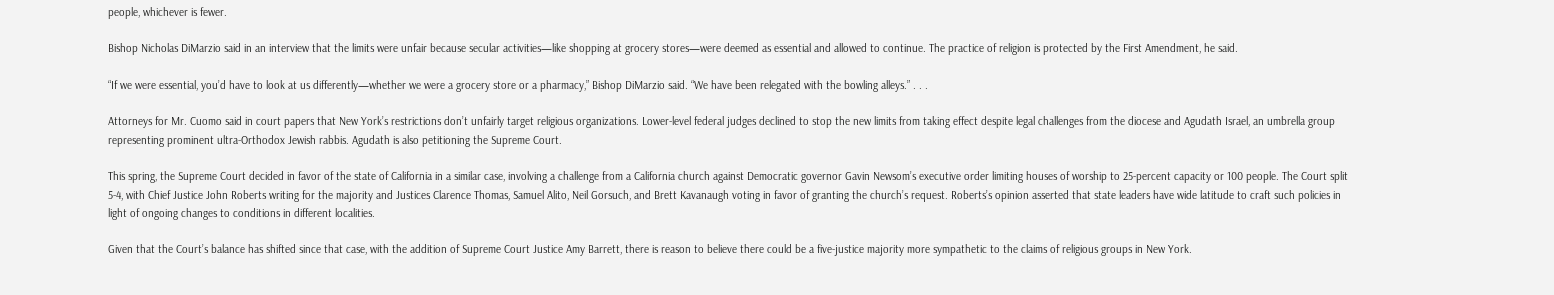people, whichever is fewer.

Bishop Nicholas DiMarzio said in an interview that the limits were unfair because secular activities—like shopping at grocery stores—were deemed as essential and allowed to continue. The practice of religion is protected by the First Amendment, he said.

“If we were essential, you’d have to look at us differently—whether we were a grocery store or a pharmacy,” Bishop DiMarzio said. “We have been relegated with the bowling alleys.” . . .

Attorneys for Mr. Cuomo said in court papers that New York’s restrictions don’t unfairly target religious organizations. Lower-level federal judges declined to stop the new limits from taking effect despite legal challenges from the diocese and Agudath Israel, an umbrella group representing prominent ultra-Orthodox Jewish rabbis. Agudath is also petitioning the Supreme Court.

This spring, the Supreme Court decided in favor of the state of California in a similar case, involving a challenge from a California church against Democratic governor Gavin Newsom’s executive order limiting houses of worship to 25-percent capacity or 100 people. The Court split 5-4, with Chief Justice John Roberts writing for the majority and Justices Clarence Thomas, Samuel Alito, Neil Gorsuch, and Brett Kavanaugh voting in favor of granting the church’s request. Roberts’s opinion asserted that state leaders have wide latitude to craft such policies in light of ongoing changes to conditions in different localities.

Given that the Court’s balance has shifted since that case, with the addition of Supreme Court Justice Amy Barrett, there is reason to believe there could be a five-justice majority more sympathetic to the claims of religious groups in New York.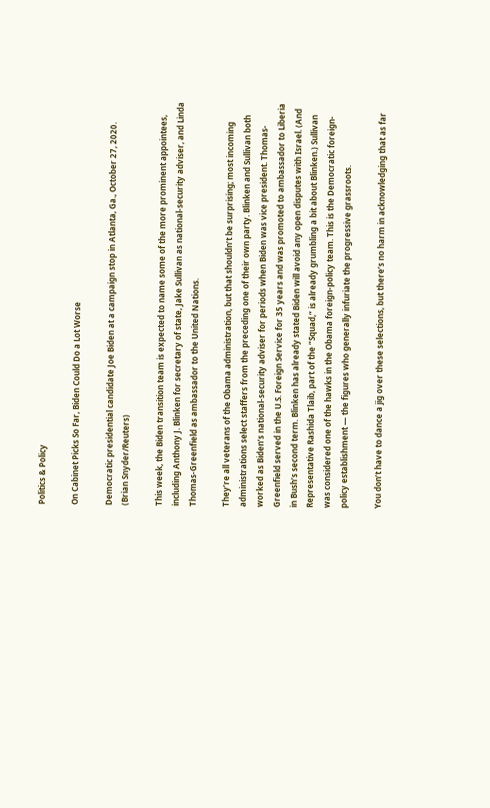Politics & Policy

On Cabinet Picks So Far, Biden Could Do a Lot Worse

Democratic presidential candidate Joe Biden at a campaign stop in Atlanta, Ga., October 27, 2020. (Brian Snyder/Reuters)

This week, the Biden transition team is expected to name some of the more prominent appointees, including Anthony J. Blinken for secretary of state, Jake Sullivan as national-security adviser, and Linda Thomas-Greenfield as ambassador to the United Nations.

They’re all veterans of the Obama administration, but that shouldn’t be surprising; most incoming administrations select staffers from the preceding one of their own party. Blinken and Sullivan both worked as Biden’s national-security adviser for periods when Biden was vice president. Thomas-Greenfield served in the U.S. Foreign Service for 35 years and was promoted to ambassador to Liberia in Bush’s second term. Blinken has already stated Biden will avoid any open disputes with Israel. (And Representative Rashida Tlaib, part of the “Squad,” is already grumbling a bit about Blinken.) Sullivan was considered one of the hawks in the Obama foreign-policy team. This is the Democratic foreign-policy establishment — the figures who generally infuriate the progressive grassroots.

You don’t have to dance a jig over these selections, but there’s no harm in acknowledging that as far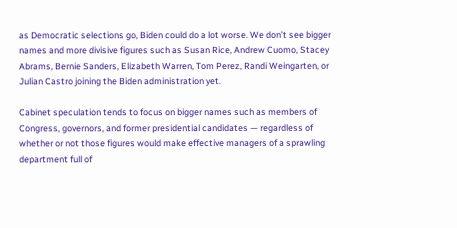as Democratic selections go, Biden could do a lot worse. We don’t see bigger names and more divisive figures such as Susan Rice, Andrew Cuomo, Stacey Abrams, Bernie Sanders, Elizabeth Warren, Tom Perez, Randi Weingarten, or Julian Castro joining the Biden administration yet.

Cabinet speculation tends to focus on bigger names such as members of Congress, governors, and former presidential candidates — regardless of whether or not those figures would make effective managers of a sprawling department full of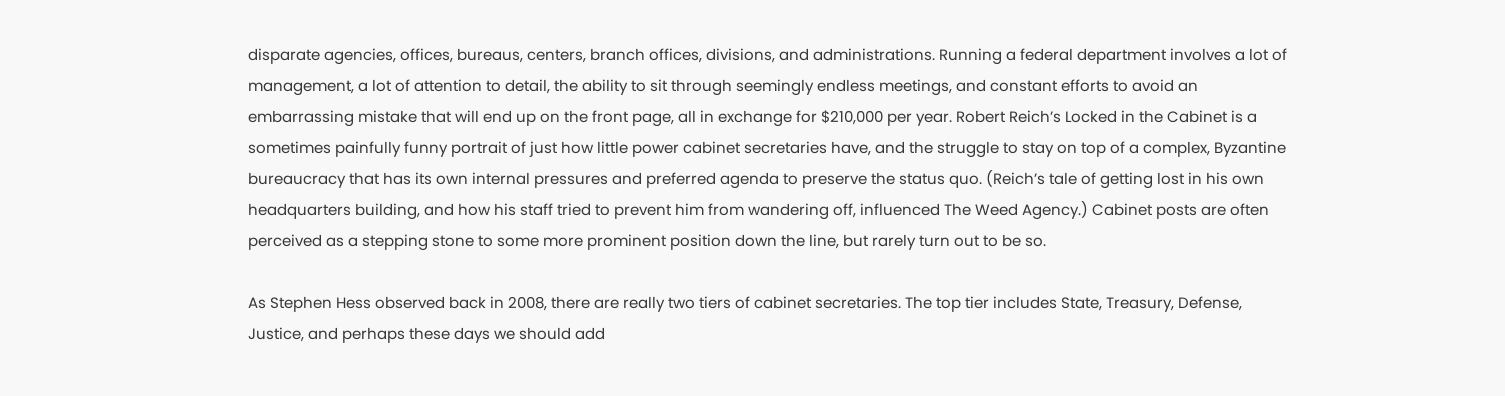disparate agencies, offices, bureaus, centers, branch offices, divisions, and administrations. Running a federal department involves a lot of management, a lot of attention to detail, the ability to sit through seemingly endless meetings, and constant efforts to avoid an embarrassing mistake that will end up on the front page, all in exchange for $210,000 per year. Robert Reich’s Locked in the Cabinet is a sometimes painfully funny portrait of just how little power cabinet secretaries have, and the struggle to stay on top of a complex, Byzantine bureaucracy that has its own internal pressures and preferred agenda to preserve the status quo. (Reich’s tale of getting lost in his own headquarters building, and how his staff tried to prevent him from wandering off, influenced The Weed Agency.) Cabinet posts are often perceived as a stepping stone to some more prominent position down the line, but rarely turn out to be so.

As Stephen Hess observed back in 2008, there are really two tiers of cabinet secretaries. The top tier includes State, Treasury, Defense, Justice, and perhaps these days we should add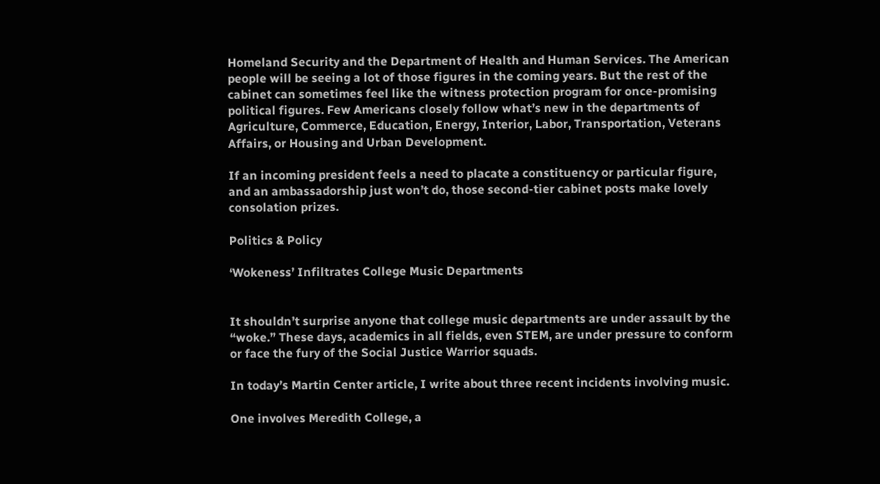Homeland Security and the Department of Health and Human Services. The American people will be seeing a lot of those figures in the coming years. But the rest of the cabinet can sometimes feel like the witness protection program for once-promising political figures. Few Americans closely follow what’s new in the departments of Agriculture, Commerce, Education, Energy, Interior, Labor, Transportation, Veterans Affairs, or Housing and Urban Development.

If an incoming president feels a need to placate a constituency or particular figure, and an ambassadorship just won’t do, those second-tier cabinet posts make lovely consolation prizes.

Politics & Policy

‘Wokeness’ Infiltrates College Music Departments


It shouldn’t surprise anyone that college music departments are under assault by the “woke.” These days, academics in all fields, even STEM, are under pressure to conform or face the fury of the Social Justice Warrior squads.

In today’s Martin Center article, I write about three recent incidents involving music.

One involves Meredith College, a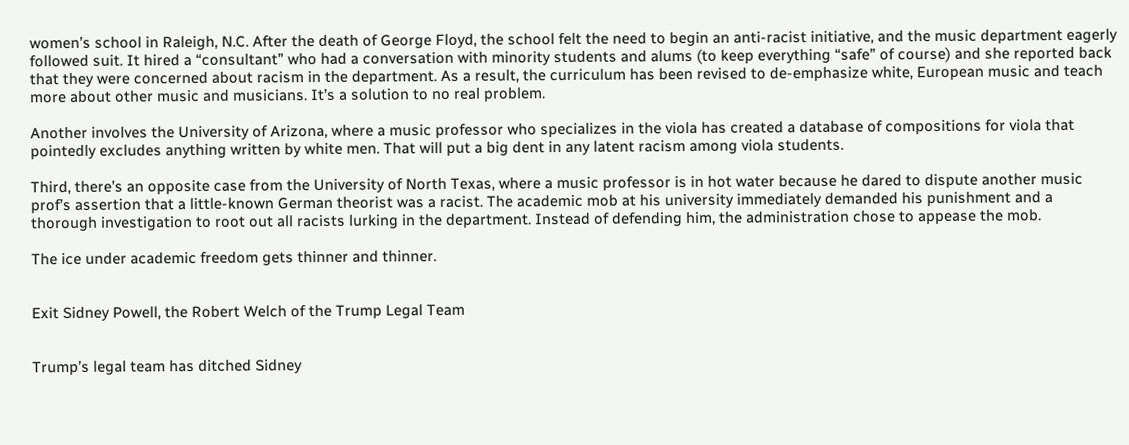women’s school in Raleigh, N.C. After the death of George Floyd, the school felt the need to begin an anti-racist initiative, and the music department eagerly followed suit. It hired a “consultant” who had a conversation with minority students and alums (to keep everything “safe” of course) and she reported back that they were concerned about racism in the department. As a result, the curriculum has been revised to de-emphasize white, European music and teach more about other music and musicians. It’s a solution to no real problem.

Another involves the University of Arizona, where a music professor who specializes in the viola has created a database of compositions for viola that pointedly excludes anything written by white men. That will put a big dent in any latent racism among viola students.

Third, there’s an opposite case from the University of North Texas, where a music professor is in hot water because he dared to dispute another music prof’s assertion that a little-known German theorist was a racist. The academic mob at his university immediately demanded his punishment and a thorough investigation to root out all racists lurking in the department. Instead of defending him, the administration chose to appease the mob.

The ice under academic freedom gets thinner and thinner.


Exit Sidney Powell, the Robert Welch of the Trump Legal Team


Trump’s legal team has ditched Sidney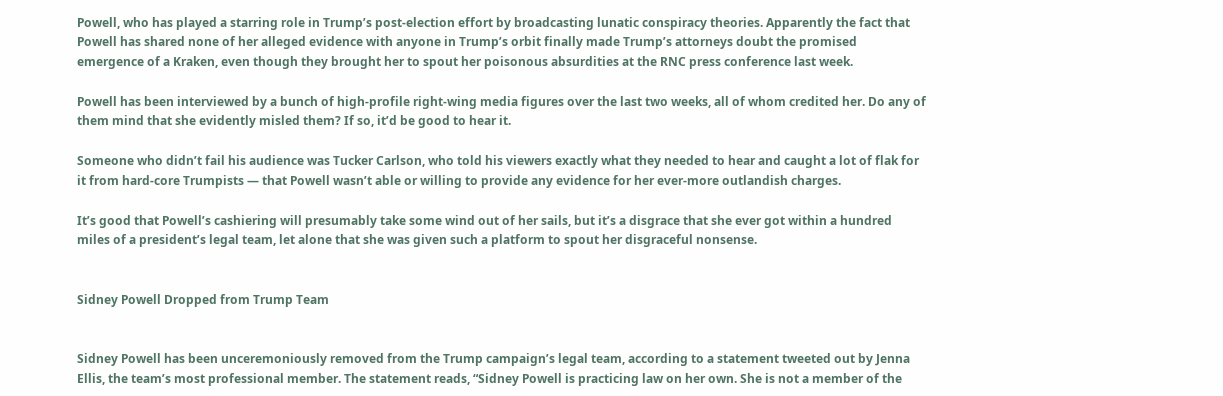Powell, who has played a starring role in Trump’s post-election effort by broadcasting lunatic conspiracy theories. Apparently the fact that Powell has shared none of her alleged evidence with anyone in Trump’s orbit finally made Trump’s attorneys doubt the promised emergence of a Kraken, even though they brought her to spout her poisonous absurdities at the RNC press conference last week.

Powell has been interviewed by a bunch of high-profile right-wing media figures over the last two weeks, all of whom credited her. Do any of them mind that she evidently misled them? If so, it’d be good to hear it.

Someone who didn’t fail his audience was Tucker Carlson, who told his viewers exactly what they needed to hear and caught a lot of flak for it from hard-core Trumpists — that Powell wasn’t able or willing to provide any evidence for her ever-more outlandish charges.

It’s good that Powell’s cashiering will presumably take some wind out of her sails, but it’s a disgrace that she ever got within a hundred miles of a president’s legal team, let alone that she was given such a platform to spout her disgraceful nonsense.


Sidney Powell Dropped from Trump Team


Sidney Powell has been unceremoniously removed from the Trump campaign’s legal team, according to a statement tweeted out by Jenna Ellis, the team’s most professional member. The statement reads, “Sidney Powell is practicing law on her own. She is not a member of the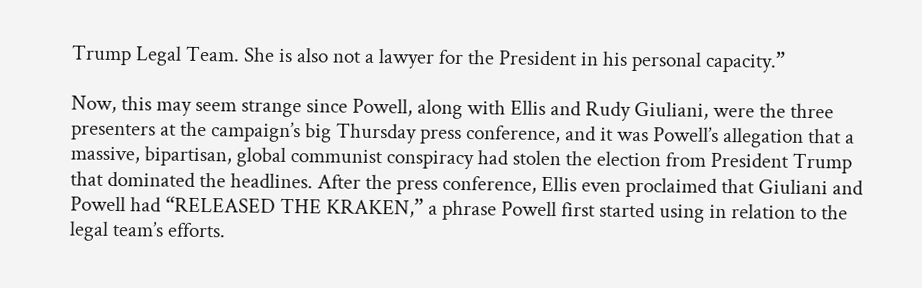Trump Legal Team. She is also not a lawyer for the President in his personal capacity.”

Now, this may seem strange since Powell, along with Ellis and Rudy Giuliani, were the three presenters at the campaign’s big Thursday press conference, and it was Powell’s allegation that a massive, bipartisan, global communist conspiracy had stolen the election from President Trump that dominated the headlines. After the press conference, Ellis even proclaimed that Giuliani and Powell had “RELEASED THE KRAKEN,” a phrase Powell first started using in relation to the legal team’s efforts.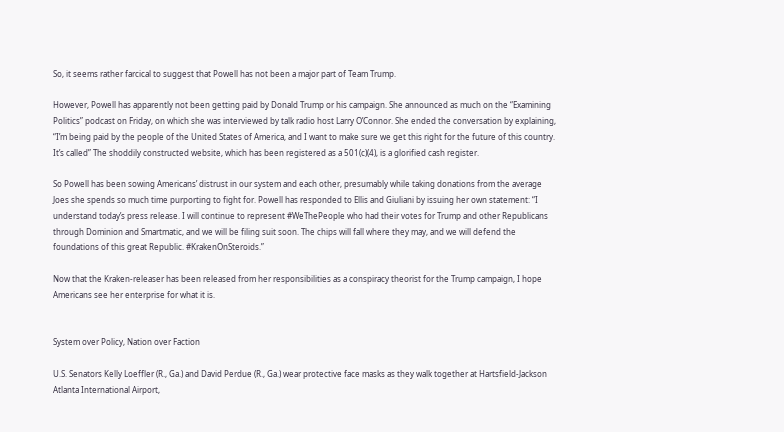So, it seems rather farcical to suggest that Powell has not been a major part of Team Trump.

However, Powell has apparently not been getting paid by Donald Trump or his campaign. She announced as much on the “Examining Politics” podcast on Friday, on which she was interviewed by talk radio host Larry O’Connor. She ended the conversation by explaining, “I’m being paid by the people of the United States of America, and I want to make sure we get this right for the future of this country. It’s called” The shoddily constructed website, which has been registered as a 501(c)(4), is a glorified cash register.

So Powell has been sowing Americans’ distrust in our system and each other, presumably while taking donations from the average Joes she spends so much time purporting to fight for. Powell has responded to Ellis and Giuliani by issuing her own statement: “I understand today’s press release. I will continue to represent #WeThePeople who had their votes for Trump and other Republicans through Dominion and Smartmatic, and we will be filing suit soon. The chips will fall where they may, and we will defend the foundations of this great Republic. #KrakenOnSteroids.”

Now that the Kraken-releaser has been released from her responsibilities as a conspiracy theorist for the Trump campaign, I hope Americans see her enterprise for what it is.


System over Policy, Nation over Faction

U.S. Senators Kelly Loeffler (R., Ga.) and David Perdue (R., Ga.) wear protective face masks as they walk together at Hartsfield-Jackson Atlanta International Airport,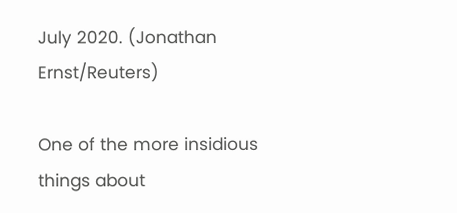July 2020. (Jonathan Ernst/Reuters)

One of the more insidious things about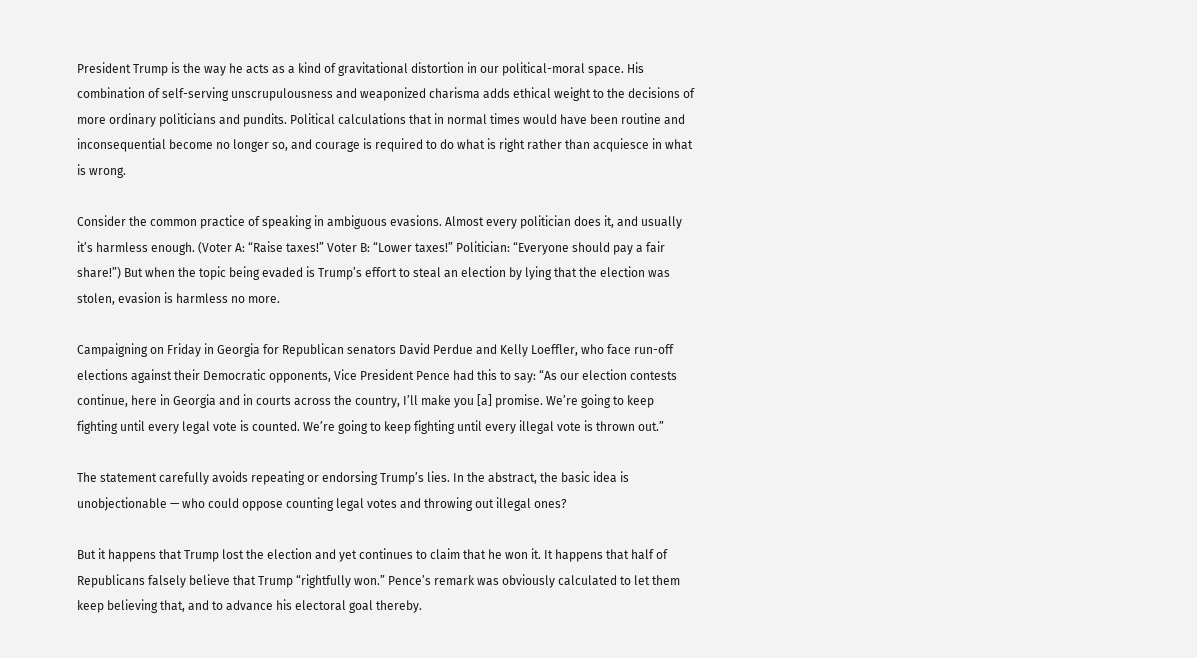President Trump is the way he acts as a kind of gravitational distortion in our political-moral space. His combination of self-serving unscrupulousness and weaponized charisma adds ethical weight to the decisions of more ordinary politicians and pundits. Political calculations that in normal times would have been routine and inconsequential become no longer so, and courage is required to do what is right rather than acquiesce in what is wrong.

Consider the common practice of speaking in ambiguous evasions. Almost every politician does it, and usually it’s harmless enough. (Voter A: “Raise taxes!” Voter B: “Lower taxes!” Politician: “Everyone should pay a fair share!”) But when the topic being evaded is Trump’s effort to steal an election by lying that the election was stolen, evasion is harmless no more.

Campaigning on Friday in Georgia for Republican senators David Perdue and Kelly Loeffler, who face run-off elections against their Democratic opponents, Vice President Pence had this to say: “As our election contests continue, here in Georgia and in courts across the country, I’ll make you [a] promise. We’re going to keep fighting until every legal vote is counted. We’re going to keep fighting until every illegal vote is thrown out.”

The statement carefully avoids repeating or endorsing Trump’s lies. In the abstract, the basic idea is unobjectionable — who could oppose counting legal votes and throwing out illegal ones?

But it happens that Trump lost the election and yet continues to claim that he won it. It happens that half of Republicans falsely believe that Trump “rightfully won.” Pence’s remark was obviously calculated to let them keep believing that, and to advance his electoral goal thereby.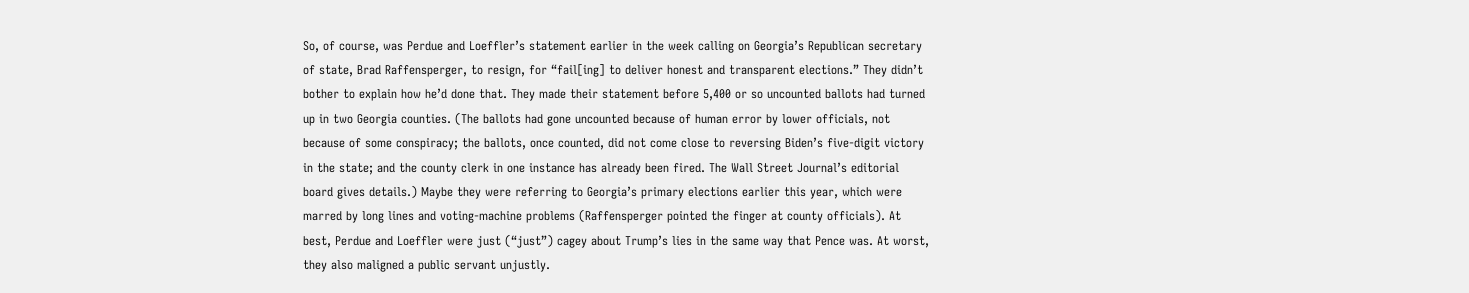So, of course, was Perdue and Loeffler’s statement earlier in the week calling on Georgia’s Republican secretary of state, Brad Raffensperger, to resign, for “fail[ing] to deliver honest and transparent elections.” They didn’t bother to explain how he’d done that. They made their statement before 5,400 or so uncounted ballots had turned up in two Georgia counties. (The ballots had gone uncounted because of human error by lower officials, not because of some conspiracy; the ballots, once counted, did not come close to reversing Biden’s five-digit victory in the state; and the county clerk in one instance has already been fired. The Wall Street Journal’s editorial board gives details.) Maybe they were referring to Georgia’s primary elections earlier this year, which were marred by long lines and voting-machine problems (Raffensperger pointed the finger at county officials). At best, Perdue and Loeffler were just (“just”) cagey about Trump’s lies in the same way that Pence was. At worst, they also maligned a public servant unjustly.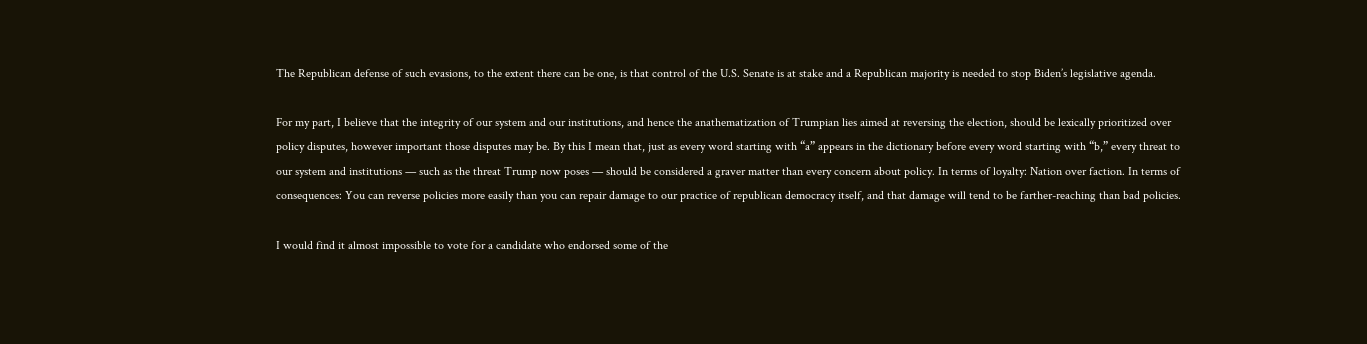The Republican defense of such evasions, to the extent there can be one, is that control of the U.S. Senate is at stake and a Republican majority is needed to stop Biden’s legislative agenda.

For my part, I believe that the integrity of our system and our institutions, and hence the anathematization of Trumpian lies aimed at reversing the election, should be lexically prioritized over policy disputes, however important those disputes may be. By this I mean that, just as every word starting with “a” appears in the dictionary before every word starting with “b,” every threat to our system and institutions — such as the threat Trump now poses — should be considered a graver matter than every concern about policy. In terms of loyalty: Nation over faction. In terms of consequences: You can reverse policies more easily than you can repair damage to our practice of republican democracy itself, and that damage will tend to be farther-reaching than bad policies.

I would find it almost impossible to vote for a candidate who endorsed some of the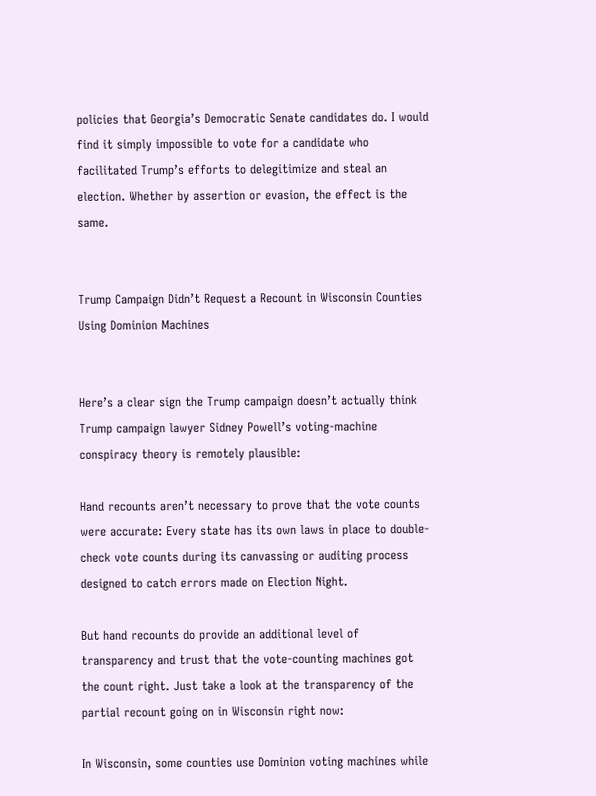policies that Georgia’s Democratic Senate candidates do. I would find it simply impossible to vote for a candidate who facilitated Trump’s efforts to delegitimize and steal an election. Whether by assertion or evasion, the effect is the same.


Trump Campaign Didn’t Request a Recount in Wisconsin Counties Using Dominion Machines


Here’s a clear sign the Trump campaign doesn’t actually think Trump campaign lawyer Sidney Powell’s voting-machine conspiracy theory is remotely plausible:

Hand recounts aren’t necessary to prove that the vote counts were accurate: Every state has its own laws in place to double-check vote counts during its canvassing or auditing process designed to catch errors made on Election Night.

But hand recounts do provide an additional level of transparency and trust that the vote-counting machines got the count right. Just take a look at the transparency of the partial recount going on in Wisconsin right now:

In Wisconsin, some counties use Dominion voting machines while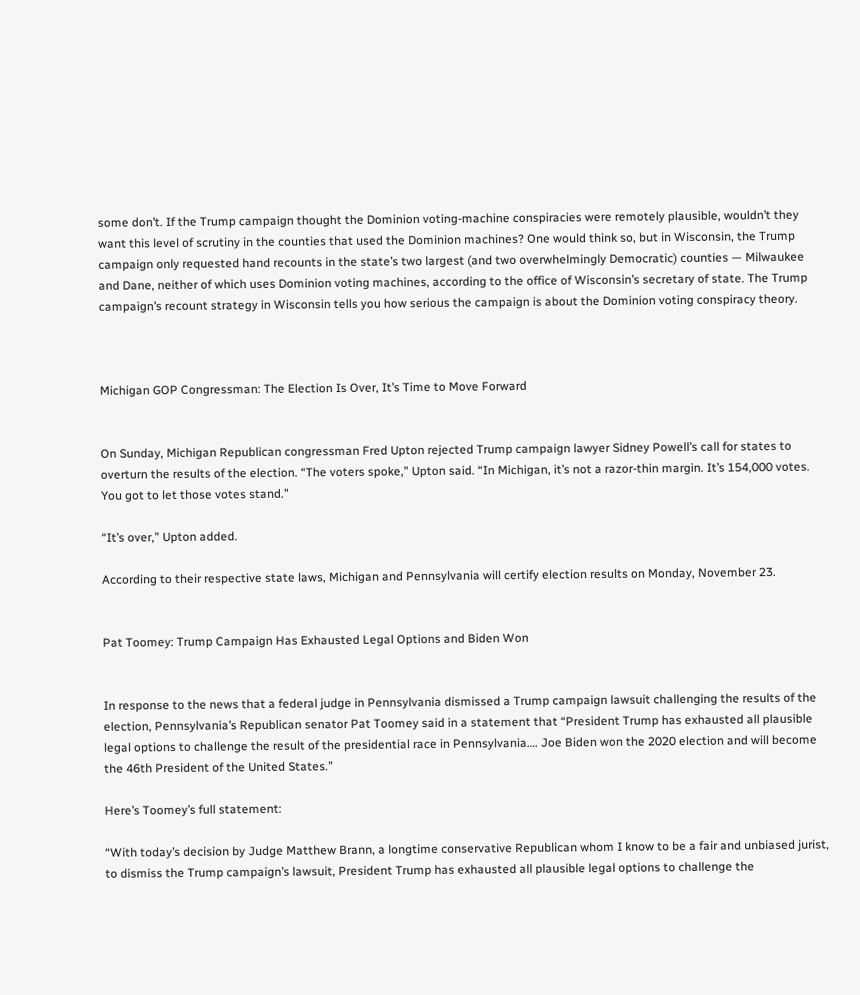some don’t. If the Trump campaign thought the Dominion voting-machine conspiracies were remotely plausible, wouldn’t they want this level of scrutiny in the counties that used the Dominion machines? One would think so, but in Wisconsin, the Trump campaign only requested hand recounts in the state’s two largest (and two overwhelmingly Democratic) counties — Milwaukee and Dane, neither of which uses Dominion voting machines, according to the office of Wisconsin’s secretary of state. The Trump campaign’s recount strategy in Wisconsin tells you how serious the campaign is about the Dominion voting conspiracy theory.



Michigan GOP Congressman: The Election Is Over, It’s Time to Move Forward


On Sunday, Michigan Republican congressman Fred Upton rejected Trump campaign lawyer Sidney Powell’s call for states to overturn the results of the election. “The voters spoke,” Upton said. “In Michigan, it’s not a razor-thin margin. It’s 154,000 votes. You got to let those votes stand.”

“It’s over,” Upton added.

According to their respective state laws, Michigan and Pennsylvania will certify election results on Monday, November 23.


Pat Toomey: Trump Campaign Has Exhausted Legal Options and Biden Won


In response to the news that a federal judge in Pennsylvania dismissed a Trump campaign lawsuit challenging the results of the election, Pennsylvania’s Republican senator Pat Toomey said in a statement that “President Trump has exhausted all plausible legal options to challenge the result of the presidential race in Pennsylvania…. Joe Biden won the 2020 election and will become the 46th President of the United States.”

Here’s Toomey’s full statement:

“With today’s decision by Judge Matthew Brann, a longtime conservative Republican whom I know to be a fair and unbiased jurist, to dismiss the Trump campaign’s lawsuit, President Trump has exhausted all plausible legal options to challenge the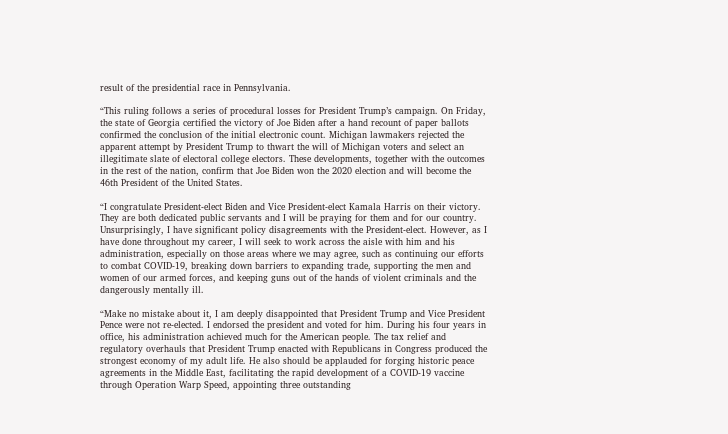result of the presidential race in Pennsylvania.

“This ruling follows a series of procedural losses for President Trump’s campaign. On Friday, the state of Georgia certified the victory of Joe Biden after a hand recount of paper ballots confirmed the conclusion of the initial electronic count. Michigan lawmakers rejected the apparent attempt by President Trump to thwart the will of Michigan voters and select an illegitimate slate of electoral college electors. These developments, together with the outcomes in the rest of the nation, confirm that Joe Biden won the 2020 election and will become the 46th President of the United States.

“I congratulate President-elect Biden and Vice President-elect Kamala Harris on their victory. They are both dedicated public servants and I will be praying for them and for our country. Unsurprisingly, I have significant policy disagreements with the President-elect. However, as I have done throughout my career, I will seek to work across the aisle with him and his administration, especially on those areas where we may agree, such as continuing our efforts to combat COVID-19, breaking down barriers to expanding trade, supporting the men and women of our armed forces, and keeping guns out of the hands of violent criminals and the dangerously mentally ill.

“Make no mistake about it, I am deeply disappointed that President Trump and Vice President Pence were not re-elected. I endorsed the president and voted for him. During his four years in office, his administration achieved much for the American people. The tax relief and regulatory overhauls that President Trump enacted with Republicans in Congress produced the strongest economy of my adult life. He also should be applauded for forging historic peace agreements in the Middle East, facilitating the rapid development of a COVID-19 vaccine through Operation Warp Speed, appointing three outstanding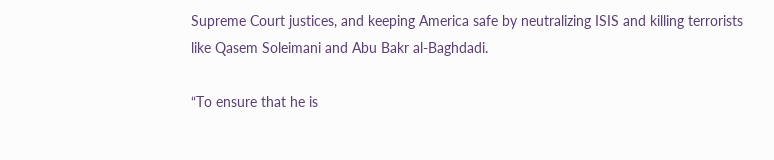Supreme Court justices, and keeping America safe by neutralizing ISIS and killing terrorists like Qasem Soleimani and Abu Bakr al-Baghdadi.

“To ensure that he is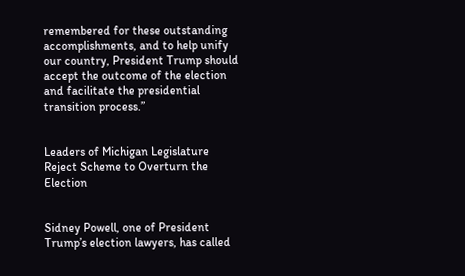remembered for these outstanding accomplishments, and to help unify our country, President Trump should accept the outcome of the election and facilitate the presidential transition process.”


Leaders of Michigan Legislature Reject Scheme to Overturn the Election


Sidney Powell, one of President Trump’s election lawyers, has called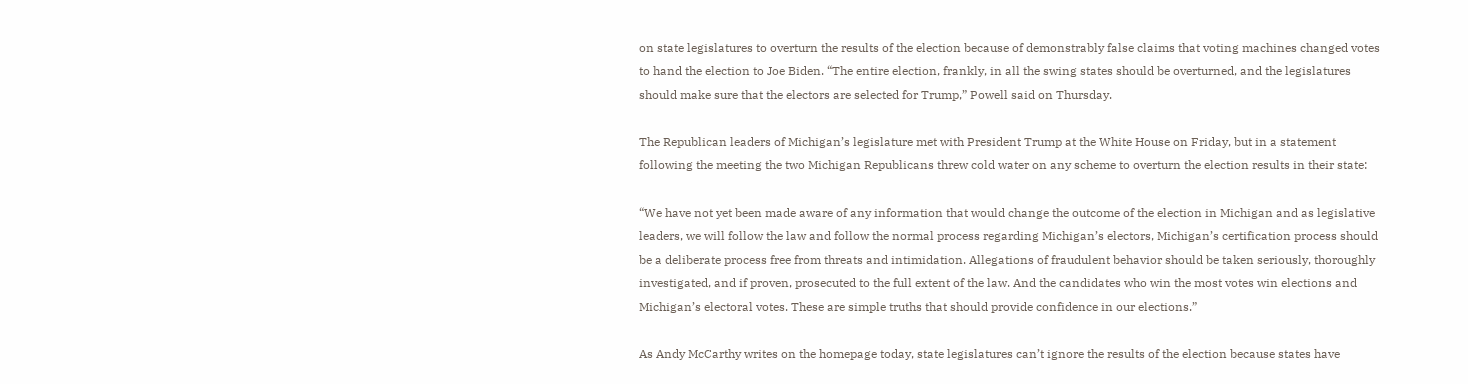on state legislatures to overturn the results of the election because of demonstrably false claims that voting machines changed votes to hand the election to Joe Biden. “The entire election, frankly, in all the swing states should be overturned, and the legislatures should make sure that the electors are selected for Trump,” Powell said on Thursday.

The Republican leaders of Michigan’s legislature met with President Trump at the White House on Friday, but in a statement following the meeting the two Michigan Republicans threw cold water on any scheme to overturn the election results in their state:

“We have not yet been made aware of any information that would change the outcome of the election in Michigan and as legislative leaders, we will follow the law and follow the normal process regarding Michigan’s electors, Michigan’s certification process should be a deliberate process free from threats and intimidation. Allegations of fraudulent behavior should be taken seriously, thoroughly investigated, and if proven, prosecuted to the full extent of the law. And the candidates who win the most votes win elections and Michigan’s electoral votes. These are simple truths that should provide confidence in our elections.”

As Andy McCarthy writes on the homepage today, state legislatures can’t ignore the results of the election because states have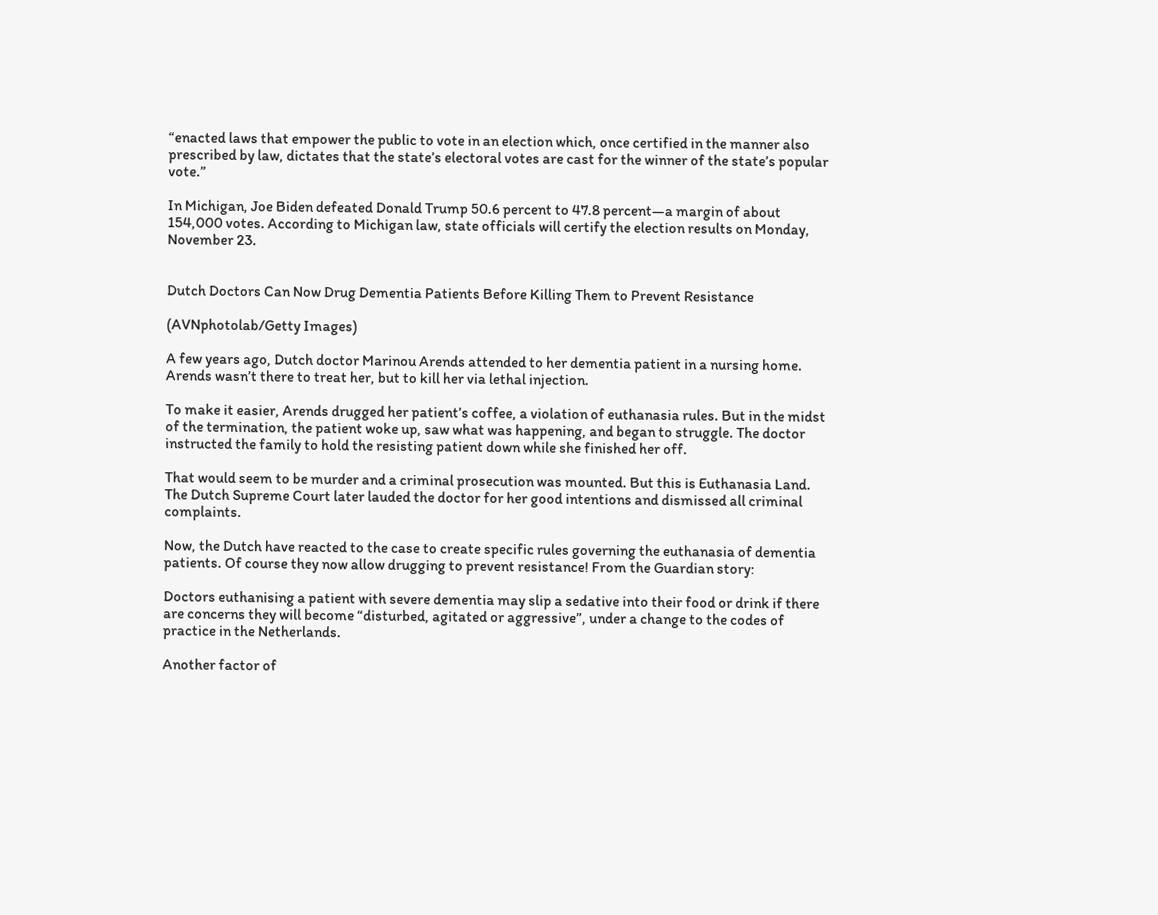“enacted laws that empower the public to vote in an election which, once certified in the manner also prescribed by law, dictates that the state’s electoral votes are cast for the winner of the state’s popular vote.”

In Michigan, Joe Biden defeated Donald Trump 50.6 percent to 47.8 percent—a margin of about 154,000 votes. According to Michigan law, state officials will certify the election results on Monday, November 23.


Dutch Doctors Can Now Drug Dementia Patients Before Killing Them to Prevent Resistance

(AVNphotolab/Getty Images)

A few years ago, Dutch doctor Marinou Arends attended to her dementia patient in a nursing home. Arends wasn’t there to treat her, but to kill her via lethal injection.

To make it easier, Arends drugged her patient’s coffee, a violation of euthanasia rules. But in the midst of the termination, the patient woke up, saw what was happening, and began to struggle. The doctor instructed the family to hold the resisting patient down while she finished her off.

That would seem to be murder and a criminal prosecution was mounted. But this is Euthanasia Land. The Dutch Supreme Court later lauded the doctor for her good intentions and dismissed all criminal complaints.

Now, the Dutch have reacted to the case to create specific rules governing the euthanasia of dementia patients. Of course they now allow drugging to prevent resistance! From the Guardian story:

Doctors euthanising a patient with severe dementia may slip a sedative into their food or drink if there are concerns they will become “disturbed, agitated or aggressive”, under a change to the codes of practice in the Netherlands.

Another factor of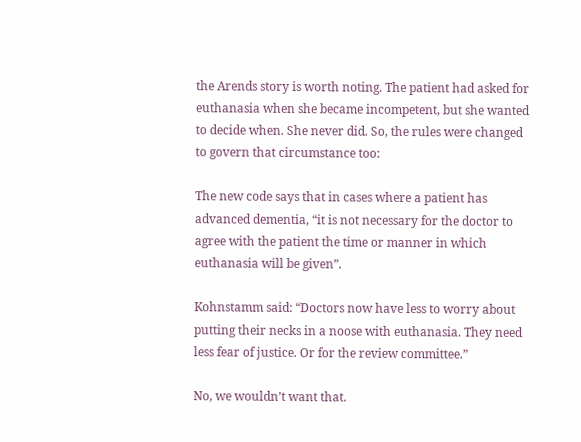the Arends story is worth noting. The patient had asked for euthanasia when she became incompetent, but she wanted to decide when. She never did. So, the rules were changed to govern that circumstance too:

The new code says that in cases where a patient has advanced dementia, “it is not necessary for the doctor to agree with the patient the time or manner in which euthanasia will be given”.

Kohnstamm said: “Doctors now have less to worry about putting their necks in a noose with euthanasia. They need less fear of justice. Or for the review committee.”

No, we wouldn’t want that.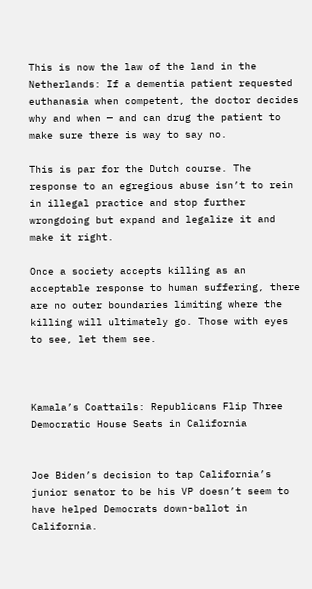This is now the law of the land in the Netherlands: If a dementia patient requested euthanasia when competent, the doctor decides why and when — and can drug the patient to make sure there is way to say no.

This is par for the Dutch course. The response to an egregious abuse isn’t to rein in illegal practice and stop further wrongdoing but expand and legalize it and make it right.

Once a society accepts killing as an acceptable response to human suffering, there are no outer boundaries limiting where the killing will ultimately go. Those with eyes to see, let them see.



Kamala’s Coattails: Republicans Flip Three Democratic House Seats in California


Joe Biden’s decision to tap California’s junior senator to be his VP doesn’t seem to have helped Democrats down-ballot in California.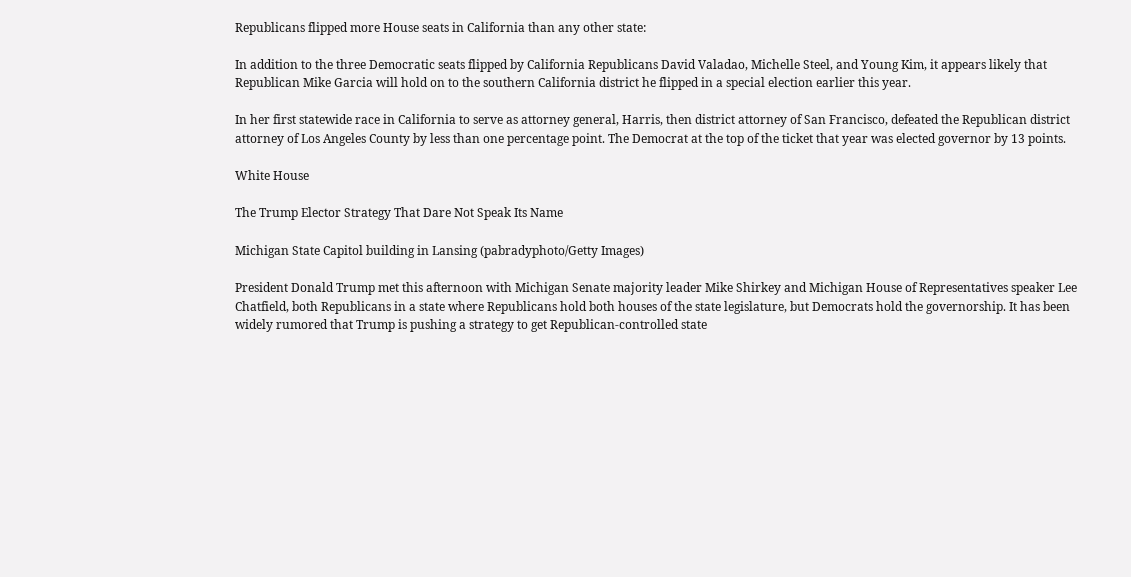Republicans flipped more House seats in California than any other state:

In addition to the three Democratic seats flipped by California Republicans David Valadao, Michelle Steel, and Young Kim, it appears likely that Republican Mike Garcia will hold on to the southern California district he flipped in a special election earlier this year.

In her first statewide race in California to serve as attorney general, Harris, then district attorney of San Francisco, defeated the Republican district attorney of Los Angeles County by less than one percentage point. The Democrat at the top of the ticket that year was elected governor by 13 points.

White House

The Trump Elector Strategy That Dare Not Speak Its Name

Michigan State Capitol building in Lansing (pabradyphoto/Getty Images)

President Donald Trump met this afternoon with Michigan Senate majority leader Mike Shirkey and Michigan House of Representatives speaker Lee Chatfield, both Republicans in a state where Republicans hold both houses of the state legislature, but Democrats hold the governorship. It has been widely rumored that Trump is pushing a strategy to get Republican-controlled state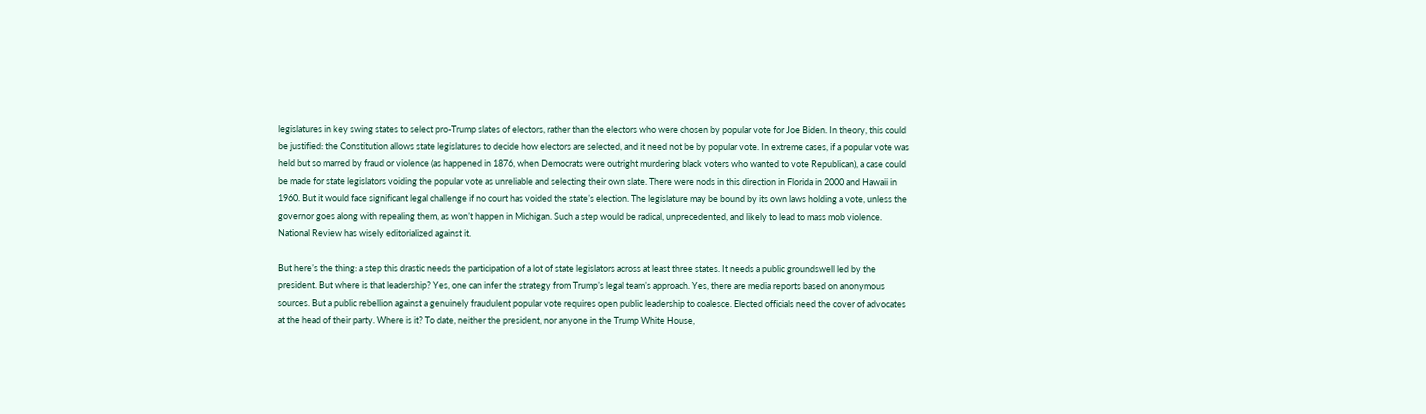legislatures in key swing states to select pro-Trump slates of electors, rather than the electors who were chosen by popular vote for Joe Biden. In theory, this could be justified: the Constitution allows state legislatures to decide how electors are selected, and it need not be by popular vote. In extreme cases, if a popular vote was held but so marred by fraud or violence (as happened in 1876, when Democrats were outright murdering black voters who wanted to vote Republican), a case could be made for state legislators voiding the popular vote as unreliable and selecting their own slate. There were nods in this direction in Florida in 2000 and Hawaii in 1960. But it would face significant legal challenge if no court has voided the state’s election. The legislature may be bound by its own laws holding a vote, unless the governor goes along with repealing them, as won’t happen in Michigan. Such a step would be radical, unprecedented, and likely to lead to mass mob violence. National Review has wisely editorialized against it.

But here’s the thing: a step this drastic needs the participation of a lot of state legislators across at least three states. It needs a public groundswell led by the president. But where is that leadership? Yes, one can infer the strategy from Trump’s legal team’s approach. Yes, there are media reports based on anonymous sources. But a public rebellion against a genuinely fraudulent popular vote requires open public leadership to coalesce. Elected officials need the cover of advocates at the head of their party. Where is it? To date, neither the president, nor anyone in the Trump White House,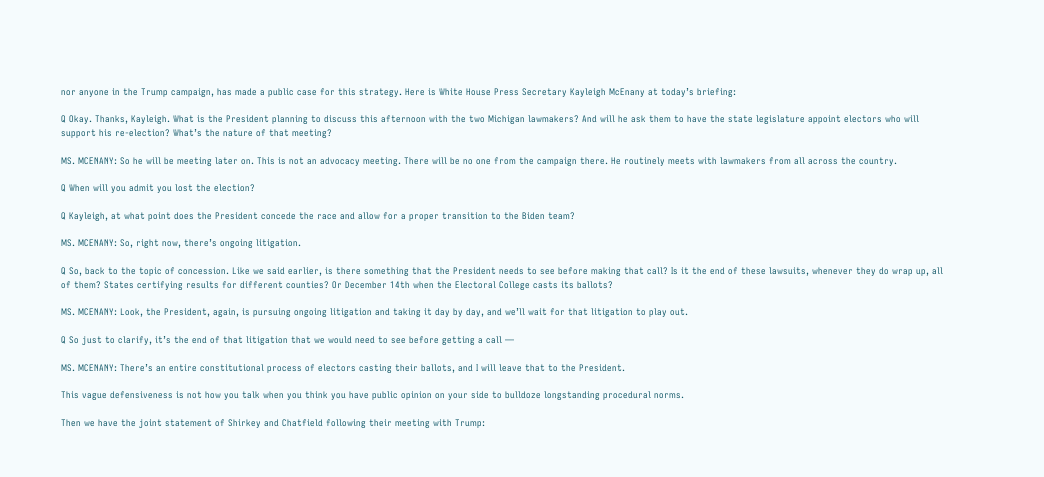nor anyone in the Trump campaign, has made a public case for this strategy. Here is White House Press Secretary Kayleigh McEnany at today’s briefing:

Q Okay. Thanks, Kayleigh. What is the President planning to discuss this afternoon with the two Michigan lawmakers? And will he ask them to have the state legislature appoint electors who will support his re-election? What’s the nature of that meeting?

MS. MCENANY: So he will be meeting later on. This is not an advocacy meeting. There will be no one from the campaign there. He routinely meets with lawmakers from all across the country.

Q When will you admit you lost the election?

Q Kayleigh, at what point does the President concede the race and allow for a proper transition to the Biden team?

MS. MCENANY: So, right now, there’s ongoing litigation.

Q So, back to the topic of concession. Like we said earlier, is there something that the President needs to see before making that call? Is it the end of these lawsuits, whenever they do wrap up, all of them? States certifying results for different counties? Or December 14th when the Electoral College casts its ballots?

MS. MCENANY: Look, the President, again, is pursuing ongoing litigation and taking it day by day, and we’ll wait for that litigation to play out.

Q So just to clarify, it’s the end of that litigation that we would need to see before getting a call —

MS. MCENANY: There’s an entire constitutional process of electors casting their ballots, and I will leave that to the President.

This vague defensiveness is not how you talk when you think you have public opinion on your side to bulldoze longstanding procedural norms.

Then we have the joint statement of Shirkey and Chatfield following their meeting with Trump: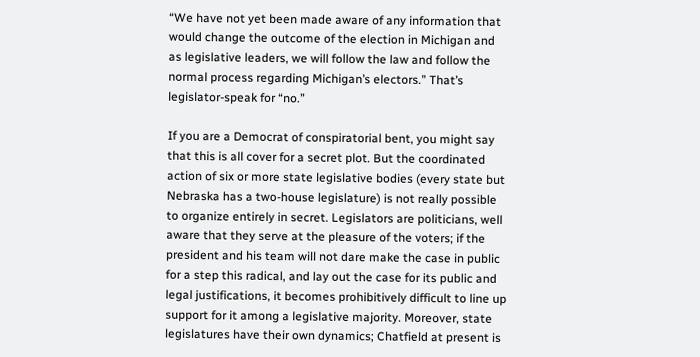“We have not yet been made aware of any information that would change the outcome of the election in Michigan and as legislative leaders, we will follow the law and follow the normal process regarding Michigan’s electors.” That’s legislator-speak for “no.”

If you are a Democrat of conspiratorial bent, you might say that this is all cover for a secret plot. But the coordinated action of six or more state legislative bodies (every state but Nebraska has a two-house legislature) is not really possible to organize entirely in secret. Legislators are politicians, well aware that they serve at the pleasure of the voters; if the president and his team will not dare make the case in public for a step this radical, and lay out the case for its public and legal justifications, it becomes prohibitively difficult to line up support for it among a legislative majority. Moreover, state legislatures have their own dynamics; Chatfield at present is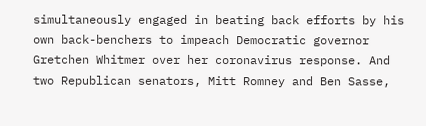simultaneously engaged in beating back efforts by his own back-benchers to impeach Democratic governor Gretchen Whitmer over her coronavirus response. And two Republican senators, Mitt Romney and Ben Sasse,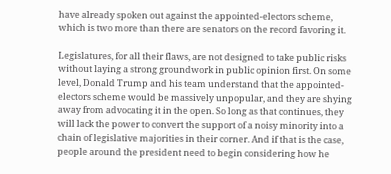have already spoken out against the appointed-electors scheme, which is two more than there are senators on the record favoring it.

Legislatures, for all their flaws, are not designed to take public risks without laying a strong groundwork in public opinion first. On some level, Donald Trump and his team understand that the appointed-electors scheme would be massively unpopular, and they are shying away from advocating it in the open. So long as that continues, they will lack the power to convert the support of a noisy minority into a chain of legislative majorities in their corner. And if that is the case, people around the president need to begin considering how he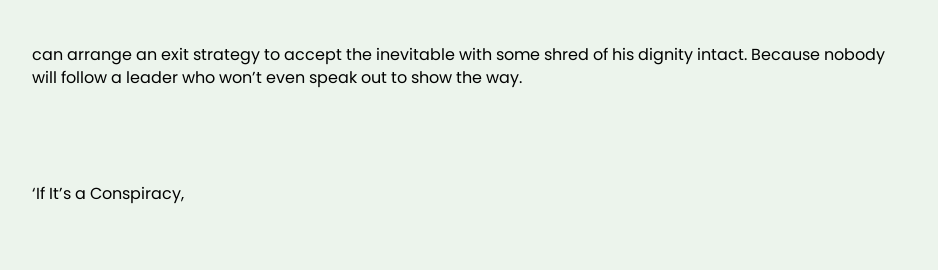can arrange an exit strategy to accept the inevitable with some shred of his dignity intact. Because nobody will follow a leader who won’t even speak out to show the way.




‘If It’s a Conspiracy,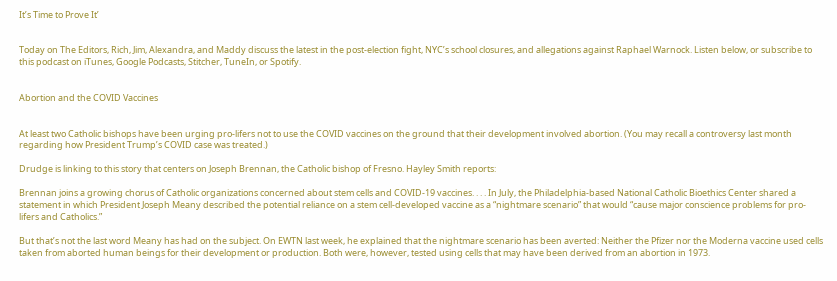It’s Time to Prove It’


Today on The Editors, Rich, Jim, Alexandra, and Maddy discuss the latest in the post-election fight, NYC’s school closures, and allegations against Raphael Warnock. Listen below, or subscribe to this podcast on iTunes, Google Podcasts, Stitcher, TuneIn, or Spotify.


Abortion and the COVID Vaccines


At least two Catholic bishops have been urging pro-lifers not to use the COVID vaccines on the ground that their development involved abortion. (You may recall a controversy last month regarding how President Trump’s COVID case was treated.)

Drudge is linking to this story that centers on Joseph Brennan, the Catholic bishop of Fresno. Hayley Smith reports:

Brennan joins a growing chorus of Catholic organizations concerned about stem cells and COVID-19 vaccines. . . . In July, the Philadelphia-based National Catholic Bioethics Center shared a statement in which President Joseph Meany described the potential reliance on a stem cell-developed vaccine as a “nightmare scenario” that would “cause major conscience problems for pro-lifers and Catholics.”

But that’s not the last word Meany has had on the subject. On EWTN last week, he explained that the nightmare scenario has been averted: Neither the Pfizer nor the Moderna vaccine used cells taken from aborted human beings for their development or production. Both were, however, tested using cells that may have been derived from an abortion in 1973.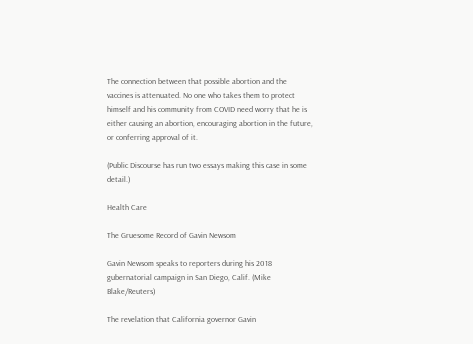The connection between that possible abortion and the vaccines is attenuated. No one who takes them to protect himself and his community from COVID need worry that he is either causing an abortion, encouraging abortion in the future, or conferring approval of it.

(Public Discourse has run two essays making this case in some detail.)

Health Care

The Gruesome Record of Gavin Newsom

Gavin Newsom speaks to reporters during his 2018 gubernatorial campaign in San Diego, Calif. (Mike Blake/Reuters)

The revelation that California governor Gavin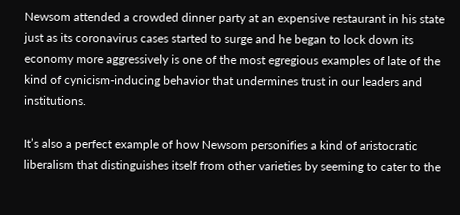Newsom attended a crowded dinner party at an expensive restaurant in his state just as its coronavirus cases started to surge and he began to lock down its economy more aggressively is one of the most egregious examples of late of the kind of cynicism-inducing behavior that undermines trust in our leaders and institutions.

It’s also a perfect example of how Newsom personifies a kind of aristocratic liberalism that distinguishes itself from other varieties by seeming to cater to the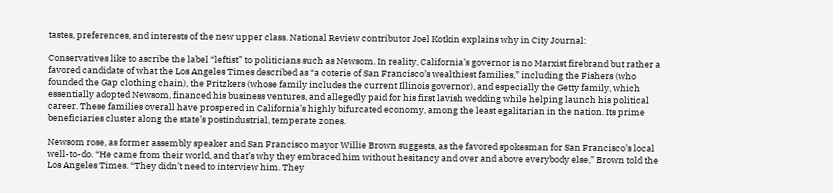tastes, preferences, and interests of the new upper class. National Review contributor Joel Kotkin explains why in City Journal:

Conservatives like to ascribe the label “leftist” to politicians such as Newsom. In reality, California’s governor is no Marxist firebrand but rather a favored candidate of what the Los Angeles Times described as “a coterie of San Francisco’s wealthiest families,” including the Fishers (who founded the Gap clothing chain), the Pritzkers (whose family includes the current Illinois governor), and especially the Getty family, which essentially adopted Newsom, financed his business ventures, and allegedly paid for his first lavish wedding while helping launch his political career. These families overall have prospered in California’s highly bifurcated economy, among the least egalitarian in the nation. Its prime beneficiaries cluster along the state’s postindustrial, temperate zones.

Newsom rose, as former assembly speaker and San Francisco mayor Willie Brown suggests, as the favored spokesman for San Francisco’s local well-to-do. “He came from their world, and that’s why they embraced him without hesitancy and over and above everybody else,” Brown told the Los Angeles Times. “They didn’t need to interview him. They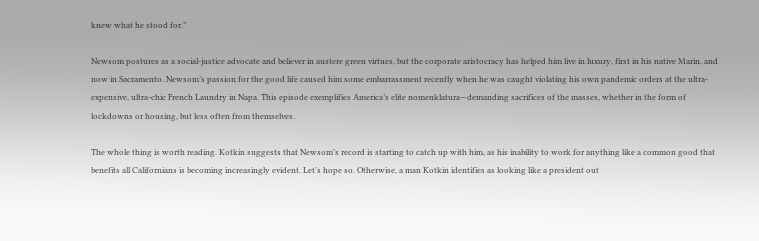knew what he stood for.”

Newsom postures as a social-justice advocate and believer in austere green virtues, but the corporate aristocracy has helped him live in luxury, first in his native Marin, and now in Sacramento. Newsom’s passion for the good life caused him some embarrassment recently when he was caught violating his own pandemic orders at the ultra-expensive, ultra-chic French Laundry in Napa. This episode exemplifies America’s elite nomenklatura—demanding sacrifices of the masses, whether in the form of lockdowns or housing, but less often from themselves.

The whole thing is worth reading. Kotkin suggests that Newsom’s record is starting to catch up with him, as his inability to work for anything like a common good that benefits all Californians is becoming increasingly evident. Let’s hope so. Otherwise, a man Kotkin identifies as looking like a president out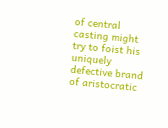of central casting might try to foist his uniquely defective brand of aristocratic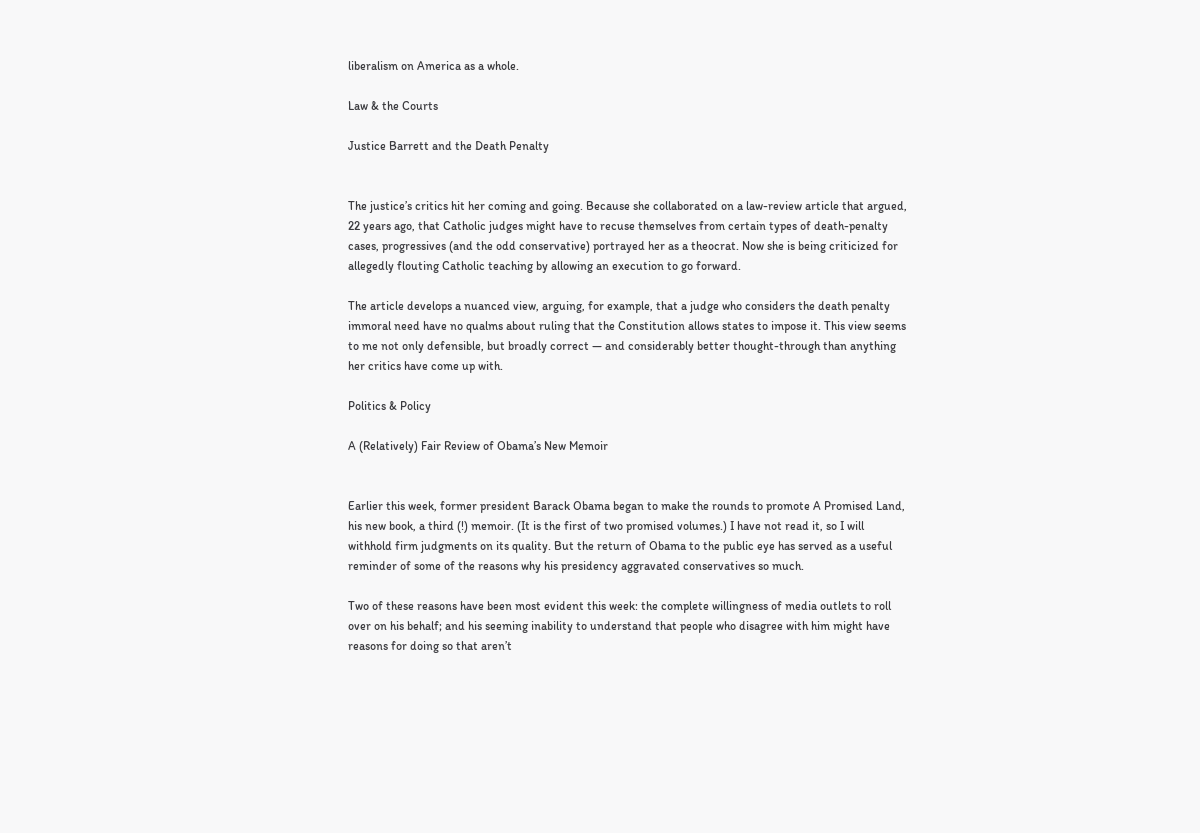liberalism on America as a whole.

Law & the Courts

Justice Barrett and the Death Penalty


The justice’s critics hit her coming and going. Because she collaborated on a law-review article that argued, 22 years ago, that Catholic judges might have to recuse themselves from certain types of death-penalty cases, progressives (and the odd conservative) portrayed her as a theocrat. Now she is being criticized for allegedly flouting Catholic teaching by allowing an execution to go forward.

The article develops a nuanced view, arguing, for example, that a judge who considers the death penalty immoral need have no qualms about ruling that the Constitution allows states to impose it. This view seems to me not only defensible, but broadly correct — and considerably better thought-through than anything her critics have come up with.

Politics & Policy

A (Relatively) Fair Review of Obama’s New Memoir


Earlier this week, former president Barack Obama began to make the rounds to promote A Promised Land, his new book, a third (!) memoir. (It is the first of two promised volumes.) I have not read it, so I will withhold firm judgments on its quality. But the return of Obama to the public eye has served as a useful reminder of some of the reasons why his presidency aggravated conservatives so much.

Two of these reasons have been most evident this week: the complete willingness of media outlets to roll over on his behalf; and his seeming inability to understand that people who disagree with him might have reasons for doing so that aren’t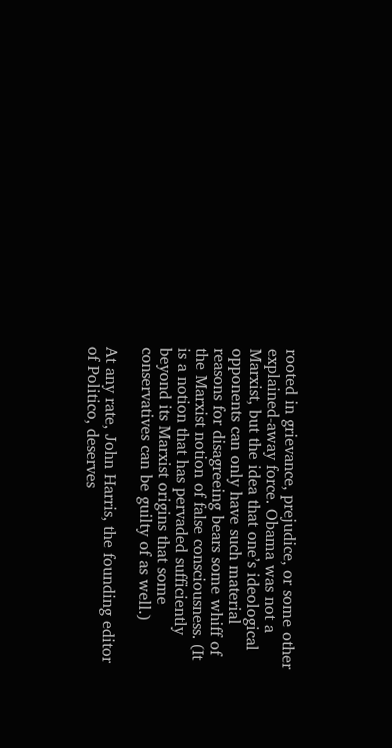rooted in grievance, prejudice, or some other explained-away force. Obama was not a Marxist, but the idea that one’s ideological opponents can only have such material reasons for disagreeing bears some whiff of the Marxist notion of false consciousness. (It is a notion that has pervaded sufficiently beyond its Marxist origins that some conservatives can be guilty of as well.)

At any rate, John Harris, the founding editor of Politico, deserves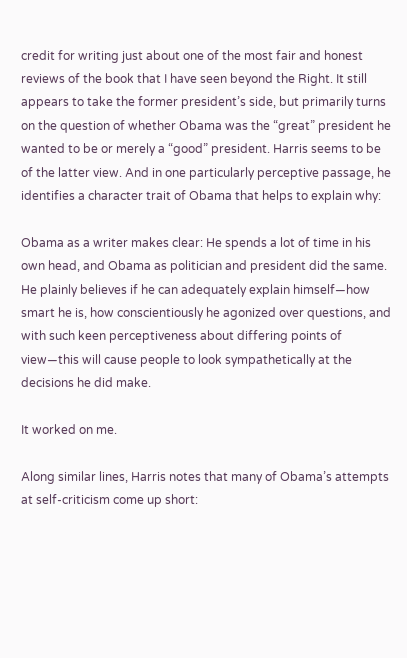credit for writing just about one of the most fair and honest reviews of the book that I have seen beyond the Right. It still appears to take the former president’s side, but primarily turns on the question of whether Obama was the “great” president he wanted to be or merely a “good” president. Harris seems to be of the latter view. And in one particularly perceptive passage, he identifies a character trait of Obama that helps to explain why:

Obama as a writer makes clear: He spends a lot of time in his own head, and Obama as politician and president did the same. He plainly believes if he can adequately explain himself—how smart he is, how conscientiously he agonized over questions, and with such keen perceptiveness about differing points of view—this will cause people to look sympathetically at the decisions he did make.

It worked on me.

Along similar lines, Harris notes that many of Obama’s attempts at self-criticism come up short: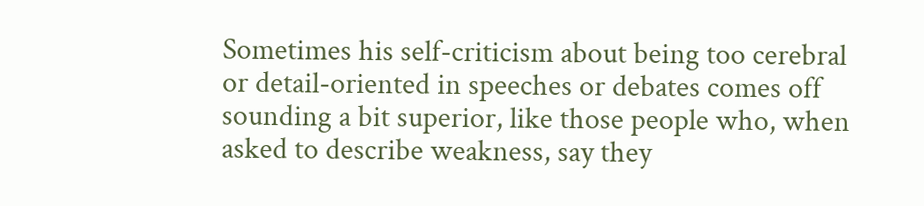Sometimes his self-criticism about being too cerebral or detail-oriented in speeches or debates comes off sounding a bit superior, like those people who, when asked to describe weakness, say they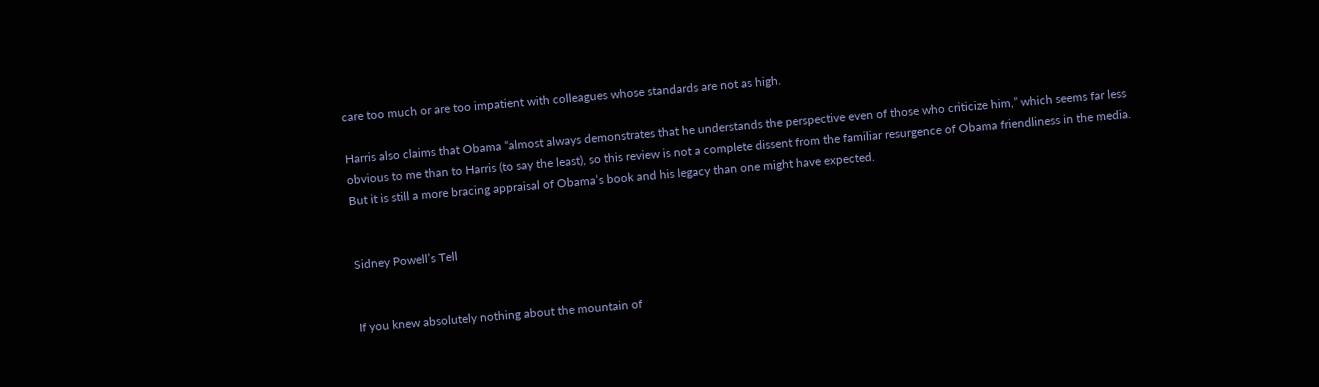care too much or are too impatient with colleagues whose standards are not as high.

Harris also claims that Obama “almost always demonstrates that he understands the perspective even of those who criticize him,” which seems far less obvious to me than to Harris (to say the least), so this review is not a complete dissent from the familiar resurgence of Obama friendliness in the media. But it is still a more bracing appraisal of Obama’s book and his legacy than one might have expected.


Sidney Powell’s Tell


If you knew absolutely nothing about the mountain of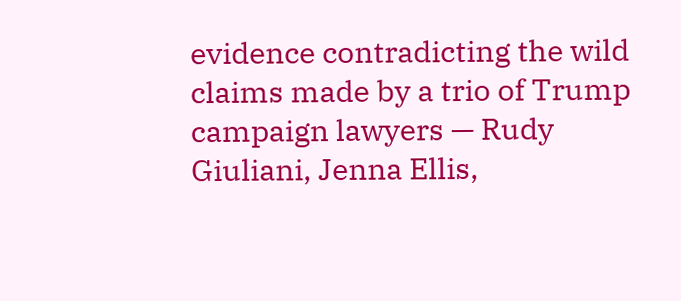evidence contradicting the wild claims made by a trio of Trump campaign lawyers — Rudy Giuliani, Jenna Ellis,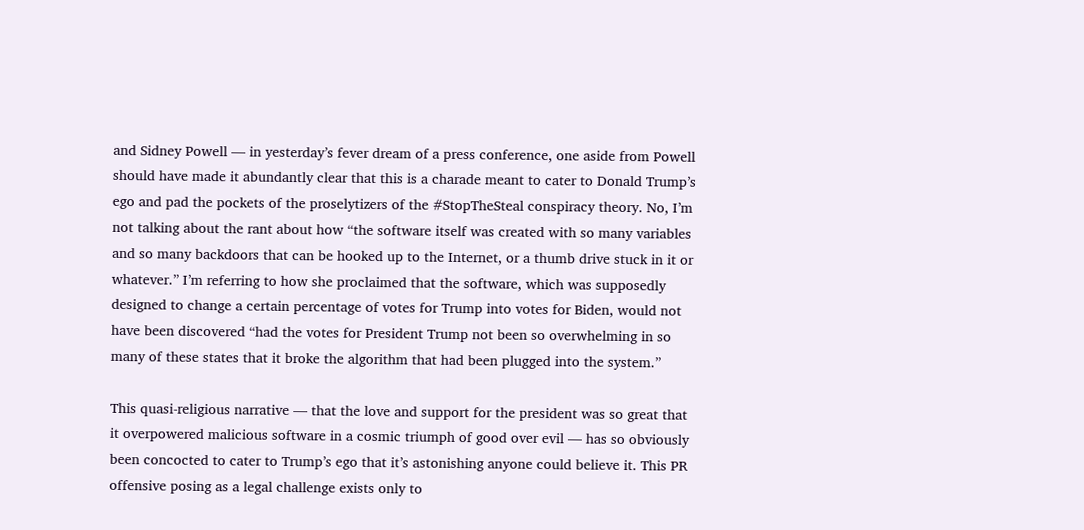and Sidney Powell — in yesterday’s fever dream of a press conference, one aside from Powell should have made it abundantly clear that this is a charade meant to cater to Donald Trump’s ego and pad the pockets of the proselytizers of the #StopTheSteal conspiracy theory. No, I’m not talking about the rant about how “the software itself was created with so many variables and so many backdoors that can be hooked up to the Internet, or a thumb drive stuck in it or whatever.” I’m referring to how she proclaimed that the software, which was supposedly designed to change a certain percentage of votes for Trump into votes for Biden, would not have been discovered “had the votes for President Trump not been so overwhelming in so many of these states that it broke the algorithm that had been plugged into the system.”

This quasi-religious narrative — that the love and support for the president was so great that it overpowered malicious software in a cosmic triumph of good over evil — has so obviously been concocted to cater to Trump’s ego that it’s astonishing anyone could believe it. This PR offensive posing as a legal challenge exists only to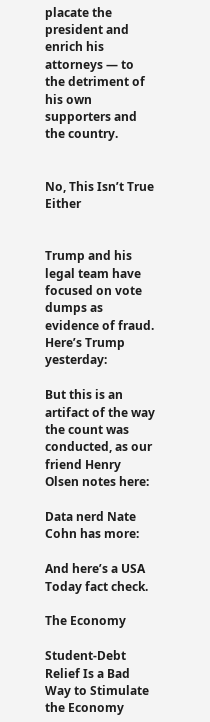placate the president and enrich his attorneys — to the detriment of his own supporters and the country.


No, This Isn’t True Either


Trump and his legal team have focused on vote dumps as evidence of fraud. Here’s Trump yesterday:

But this is an artifact of the way the count was conducted, as our friend Henry Olsen notes here:

Data nerd Nate Cohn has more:

And here’s a USA Today fact check.

The Economy

Student-Debt Relief Is a Bad Way to Stimulate the Economy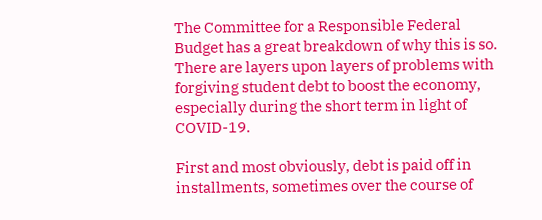The Committee for a Responsible Federal Budget has a great breakdown of why this is so. There are layers upon layers of problems with forgiving student debt to boost the economy, especially during the short term in light of COVID-19.

First and most obviously, debt is paid off in installments, sometimes over the course of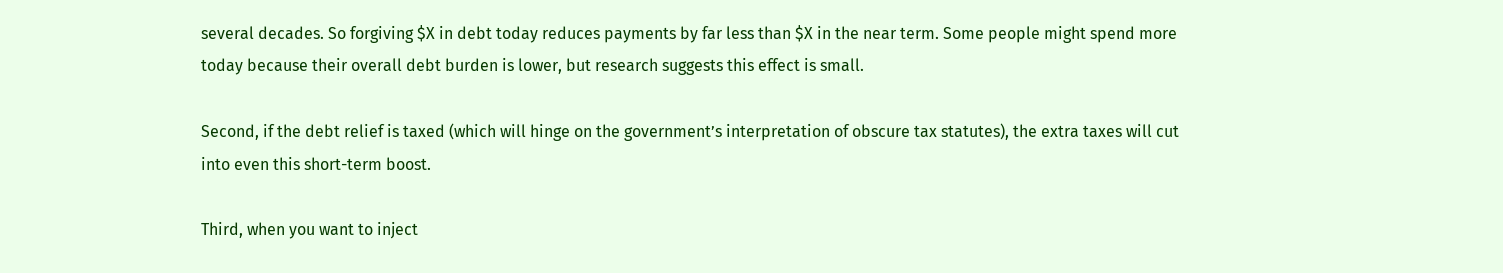several decades. So forgiving $X in debt today reduces payments by far less than $X in the near term. Some people might spend more today because their overall debt burden is lower, but research suggests this effect is small.

Second, if the debt relief is taxed (which will hinge on the government’s interpretation of obscure tax statutes), the extra taxes will cut into even this short-term boost.

Third, when you want to inject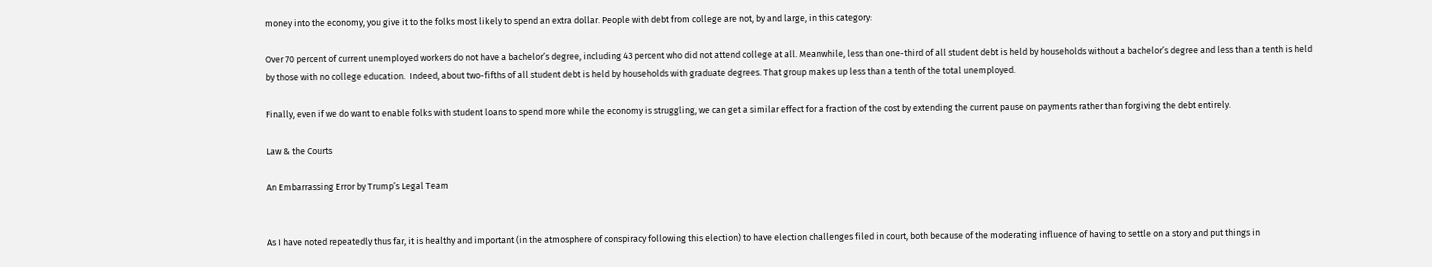money into the economy, you give it to the folks most likely to spend an extra dollar. People with debt from college are not, by and large, in this category:

Over 70 percent of current unemployed workers do not have a bachelor’s degree, including 43 percent who did not attend college at all. Meanwhile, less than one-third of all student debt is held by households without a bachelor’s degree and less than a tenth is held by those with no college education.  Indeed, about two-fifths of all student debt is held by households with graduate degrees. That group makes up less than a tenth of the total unemployed.

Finally, even if we do want to enable folks with student loans to spend more while the economy is struggling, we can get a similar effect for a fraction of the cost by extending the current pause on payments rather than forgiving the debt entirely.

Law & the Courts

An Embarrassing Error by Trump’s Legal Team


As I have noted repeatedly thus far, it is healthy and important (in the atmosphere of conspiracy following this election) to have election challenges filed in court, both because of the moderating influence of having to settle on a story and put things in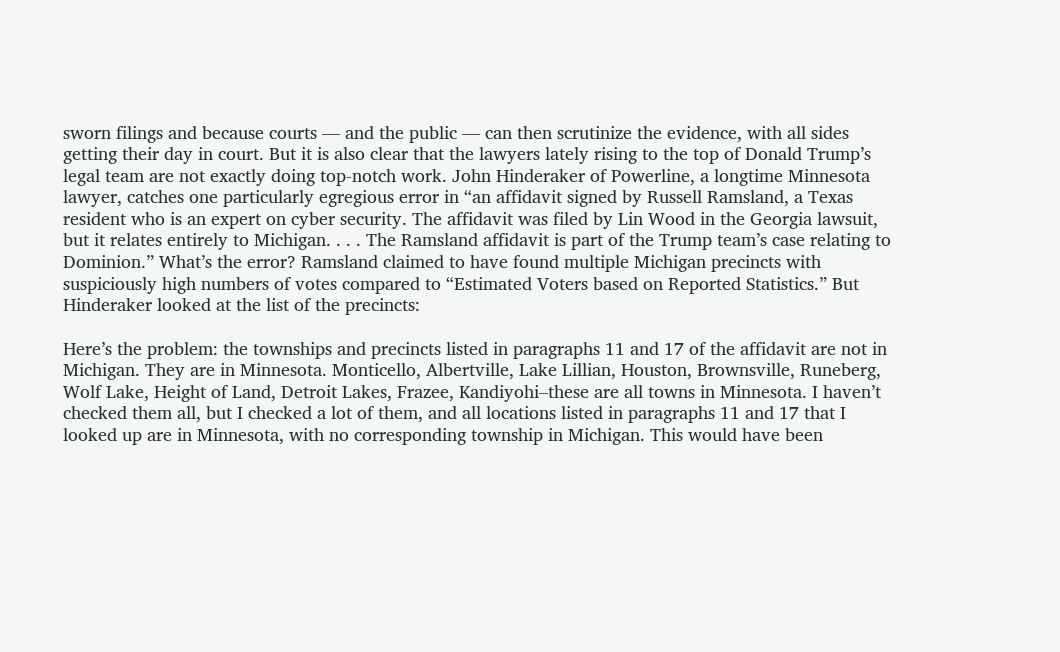sworn filings and because courts — and the public — can then scrutinize the evidence, with all sides getting their day in court. But it is also clear that the lawyers lately rising to the top of Donald Trump’s legal team are not exactly doing top-notch work. John Hinderaker of Powerline, a longtime Minnesota lawyer, catches one particularly egregious error in “an affidavit signed by Russell Ramsland, a Texas resident who is an expert on cyber security. The affidavit was filed by Lin Wood in the Georgia lawsuit, but it relates entirely to Michigan. . . . The Ramsland affidavit is part of the Trump team’s case relating to Dominion.” What’s the error? Ramsland claimed to have found multiple Michigan precincts with suspiciously high numbers of votes compared to “Estimated Voters based on Reported Statistics.” But Hinderaker looked at the list of the precincts:

Here’s the problem: the townships and precincts listed in paragraphs 11 and 17 of the affidavit are not in Michigan. They are in Minnesota. Monticello, Albertville, Lake Lillian, Houston, Brownsville, Runeberg, Wolf Lake, Height of Land, Detroit Lakes, Frazee, Kandiyohi–these are all towns in Minnesota. I haven’t checked them all, but I checked a lot of them, and all locations listed in paragraphs 11 and 17 that I looked up are in Minnesota, with no corresponding township in Michigan. This would have been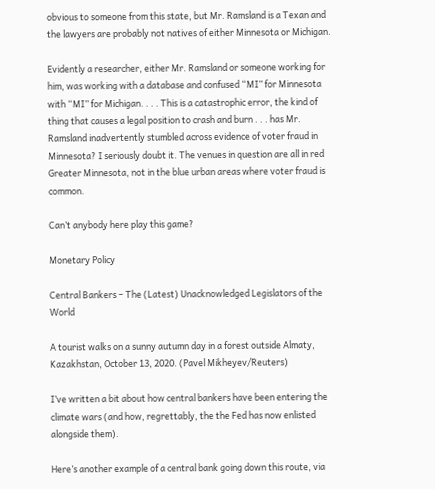obvious to someone from this state, but Mr. Ramsland is a Texan and the lawyers are probably not natives of either Minnesota or Michigan.

Evidently a researcher, either Mr. Ramsland or someone working for him, was working with a database and confused “MI” for Minnesota with “MI” for Michigan. . . . This is a catastrophic error, the kind of thing that causes a legal position to crash and burn . . . has Mr. Ramsland inadvertently stumbled across evidence of voter fraud in Minnesota? I seriously doubt it. The venues in question are all in red Greater Minnesota, not in the blue urban areas where voter fraud is common.

Can’t anybody here play this game?

Monetary Policy

Central Bankers – The (Latest) Unacknowledged Legislators of the World

A tourist walks on a sunny autumn day in a forest outside Almaty, Kazakhstan, October 13, 2020. (Pavel Mikheyev/Reuters)

I’ve written a bit about how central bankers have been entering the climate wars (and how, regrettably, the the Fed has now enlisted alongside them).

Here’s another example of a central bank going down this route, via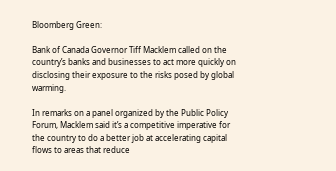Bloomberg Green:

Bank of Canada Governor Tiff Macklem called on the country’s banks and businesses to act more quickly on disclosing their exposure to the risks posed by global warming.

In remarks on a panel organized by the Public Policy Forum, Macklem said it’s a competitive imperative for the country to do a better job at accelerating capital flows to areas that reduce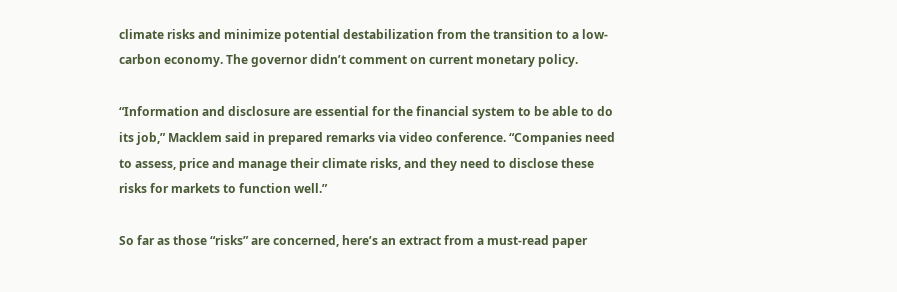climate risks and minimize potential destabilization from the transition to a low-carbon economy. The governor didn’t comment on current monetary policy.

“Information and disclosure are essential for the financial system to be able to do its job,” Macklem said in prepared remarks via video conference. “Companies need to assess, price and manage their climate risks, and they need to disclose these risks for markets to function well.”

So far as those “risks” are concerned, here’s an extract from a must-read paper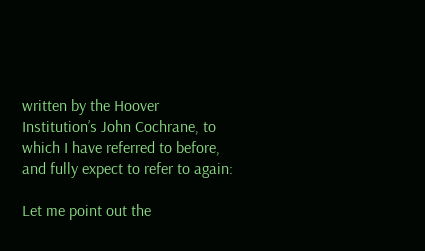written by the Hoover Institution’s John Cochrane, to which I have referred to before, and fully expect to refer to again:

Let me point out the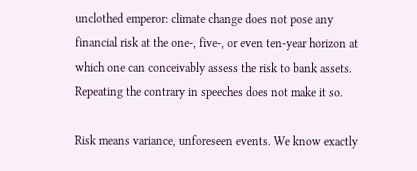unclothed emperor: climate change does not pose any financial risk at the one-, five-, or even ten-year horizon at which one can conceivably assess the risk to bank assets. Repeating the contrary in speeches does not make it so.

Risk means variance, unforeseen events. We know exactly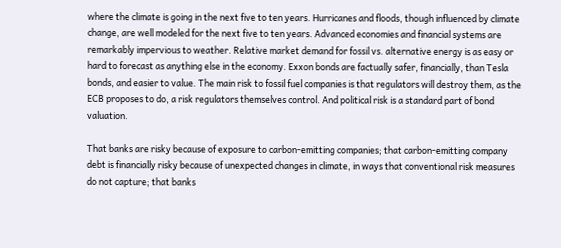where the climate is going in the next five to ten years. Hurricanes and floods, though influenced by climate change, are well modeled for the next five to ten years. Advanced economies and financial systems are remarkably impervious to weather. Relative market demand for fossil vs. alternative energy is as easy or hard to forecast as anything else in the economy. Exxon bonds are factually safer, financially, than Tesla bonds, and easier to value. The main risk to fossil fuel companies is that regulators will destroy them, as the ECB proposes to do, a risk regulators themselves control. And political risk is a standard part of bond valuation.

That banks are risky because of exposure to carbon-emitting companies; that carbon-emitting company debt is financially risky because of unexpected changes in climate, in ways that conventional risk measures do not capture; that banks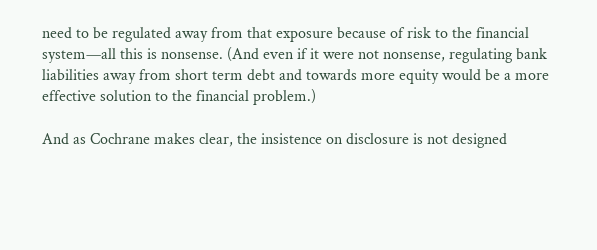need to be regulated away from that exposure because of risk to the financial system—all this is nonsense. (And even if it were not nonsense, regulating bank liabilities away from short term debt and towards more equity would be a more effective solution to the financial problem.)

And as Cochrane makes clear, the insistence on disclosure is not designed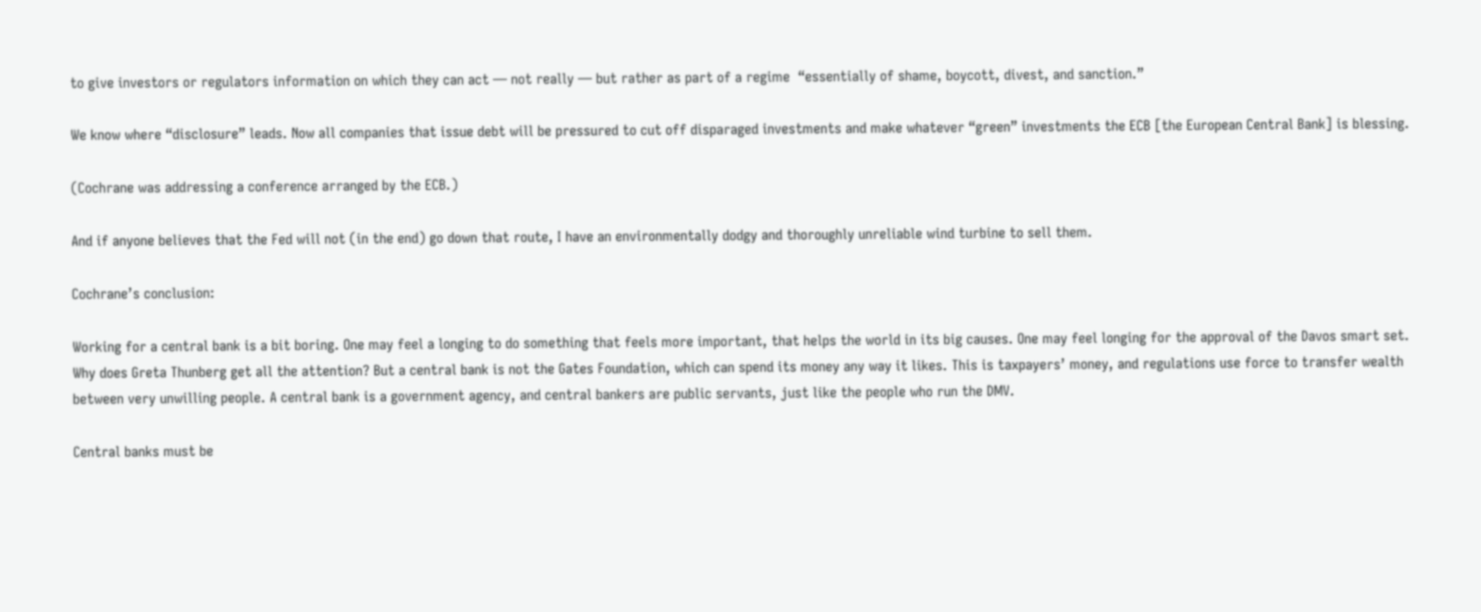to give investors or regulators information on which they can act — not really — but rather as part of a regime  “essentially of shame, boycott, divest, and sanction.”

We know where “disclosure” leads. Now all companies that issue debt will be pressured to cut off disparaged investments and make whatever “green” investments the ECB [the European Central Bank] is blessing.

(Cochrane was addressing a conference arranged by the ECB.)

And if anyone believes that the Fed will not (in the end) go down that route, I have an environmentally dodgy and thoroughly unreliable wind turbine to sell them.

Cochrane’s conclusion:

Working for a central bank is a bit boring. One may feel a longing to do something that feels more important, that helps the world in its big causes. One may feel longing for the approval of the Davos smart set. Why does Greta Thunberg get all the attention? But a central bank is not the Gates Foundation, which can spend its money any way it likes. This is taxpayers’ money, and regulations use force to transfer wealth between very unwilling people. A central bank is a government agency, and central bankers are public servants, just like the people who run the DMV.

Central banks must be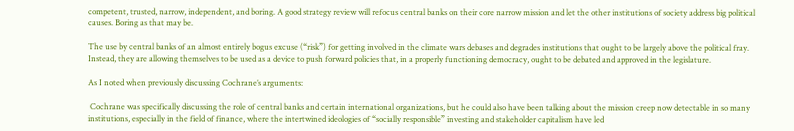competent, trusted, narrow, independent, and boring. A good strategy review will refocus central banks on their core narrow mission and let the other institutions of society address big political causes. Boring as that may be.

The use by central banks of an almost entirely bogus excuse (“risk”) for getting involved in the climate wars debases and degrades institutions that ought to be largely above the political fray. Instead, they are allowing themselves to be used as a device to push forward policies that, in a properly functioning democracy, ought to be debated and approved in the legislature.

As I noted when previously discussing Cochrane’s arguments:

 Cochrane was specifically discussing the role of central banks and certain international organizations, but he could also have been talking about the mission creep now detectable in so many institutions, especially in the field of finance, where the intertwined ideologies of “socially responsible” investing and stakeholder capitalism have led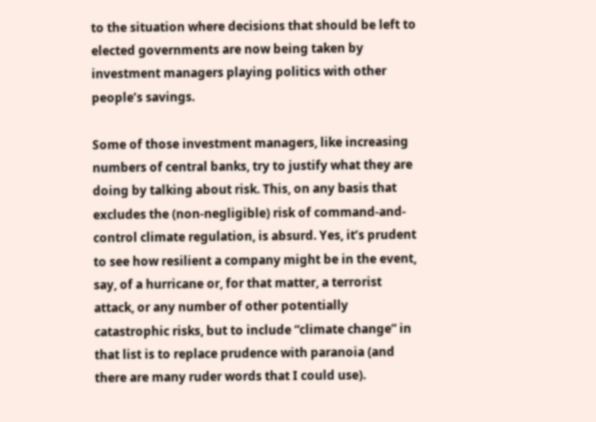to the situation where decisions that should be left to elected governments are now being taken by investment managers playing politics with other people’s savings.

Some of those investment managers, like increasing numbers of central banks, try to justify what they are doing by talking about risk. This, on any basis that excludes the (non-negligible) risk of command-and-control climate regulation, is absurd. Yes, it’s prudent to see how resilient a company might be in the event, say, of a hurricane or, for that matter, a terrorist attack, or any number of other potentially catastrophic risks, but to include “climate change” in that list is to replace prudence with paranoia (and there are many ruder words that I could use).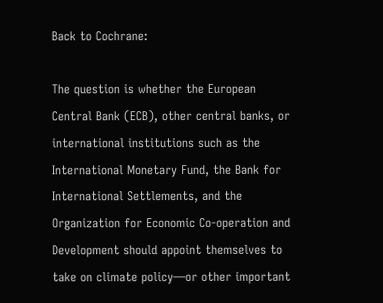Back to Cochrane:

The question is whether the European Central Bank (ECB), other central banks, or international institutions such as the International Monetary Fund, the Bank for International Settlements, and the Organization for Economic Co-operation and Development should appoint themselves to take on climate policy—or other important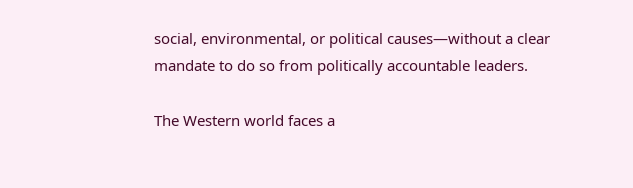social, environmental, or political causes—without a clear mandate to do so from politically accountable leaders.

The Western world faces a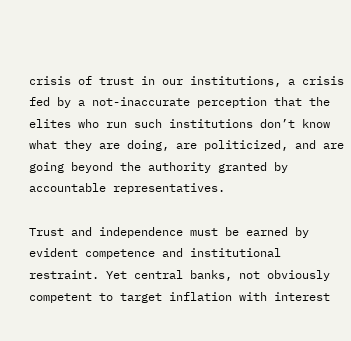crisis of trust in our institutions, a crisis fed by a not-inaccurate perception that the elites who run such institutions don’t know what they are doing, are politicized, and are going beyond the authority granted by accountable representatives.

Trust and independence must be earned by evident competence and institutional restraint. Yet central banks, not obviously competent to target inflation with interest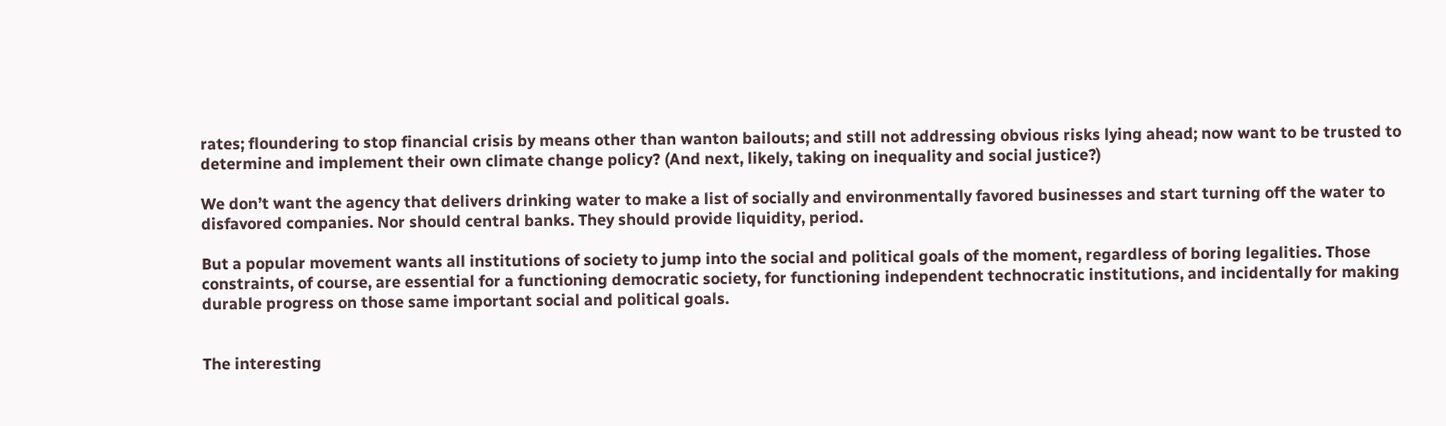rates; floundering to stop financial crisis by means other than wanton bailouts; and still not addressing obvious risks lying ahead; now want to be trusted to determine and implement their own climate change policy? (And next, likely, taking on inequality and social justice?)

We don’t want the agency that delivers drinking water to make a list of socially and environmentally favored businesses and start turning off the water to disfavored companies. Nor should central banks. They should provide liquidity, period.

But a popular movement wants all institutions of society to jump into the social and political goals of the moment, regardless of boring legalities. Those constraints, of course, are essential for a functioning democratic society, for functioning independent technocratic institutions, and incidentally for making durable progress on those same important social and political goals.


The interesting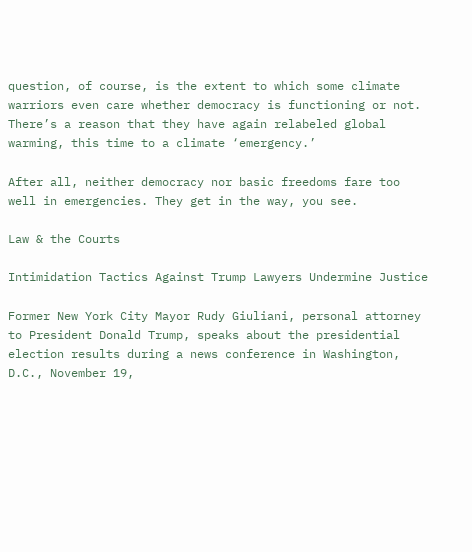question, of course, is the extent to which some climate warriors even care whether democracy is functioning or not. There’s a reason that they have again relabeled global warming, this time to a climate ‘emergency.’

After all, neither democracy nor basic freedoms fare too well in emergencies. They get in the way, you see.

Law & the Courts

Intimidation Tactics Against Trump Lawyers Undermine Justice

Former New York City Mayor Rudy Giuliani, personal attorney to President Donald Trump, speaks about the presidential election results during a news conference in Washington, D.C., November 19,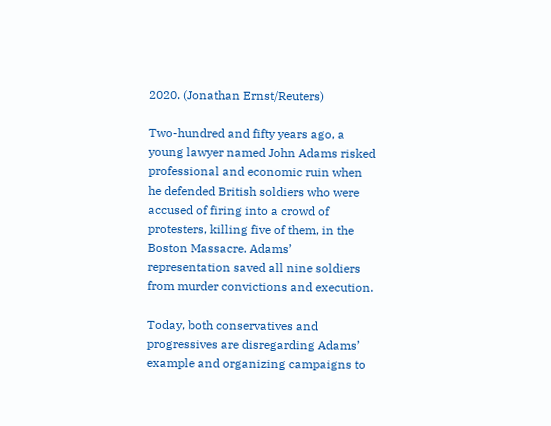2020. (Jonathan Ernst/Reuters)

Two-hundred and fifty years ago, a young lawyer named John Adams risked professional and economic ruin when he defended British soldiers who were accused of firing into a crowd of protesters, killing five of them, in the Boston Massacre. Adams’ representation saved all nine soldiers from murder convictions and execution.

Today, both conservatives and progressives are disregarding Adams’ example and organizing campaigns to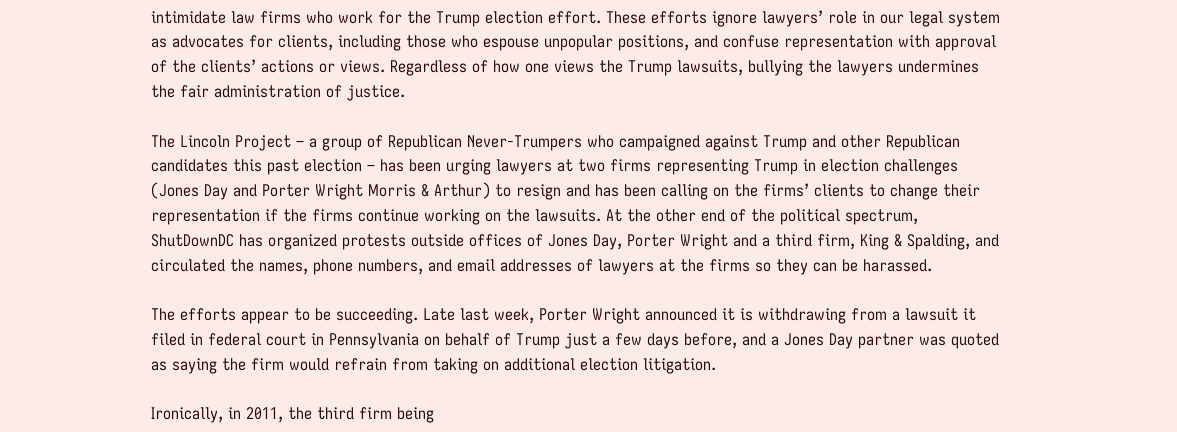intimidate law firms who work for the Trump election effort. These efforts ignore lawyers’ role in our legal system as advocates for clients, including those who espouse unpopular positions, and confuse representation with approval of the clients’ actions or views. Regardless of how one views the Trump lawsuits, bullying the lawyers undermines the fair administration of justice.

The Lincoln Project – a group of Republican Never-Trumpers who campaigned against Trump and other Republican candidates this past election – has been urging lawyers at two firms representing Trump in election challenges (Jones Day and Porter Wright Morris & Arthur) to resign and has been calling on the firms’ clients to change their representation if the firms continue working on the lawsuits. At the other end of the political spectrum, ShutDownDC has organized protests outside offices of Jones Day, Porter Wright and a third firm, King & Spalding, and circulated the names, phone numbers, and email addresses of lawyers at the firms so they can be harassed.

The efforts appear to be succeeding. Late last week, Porter Wright announced it is withdrawing from a lawsuit it filed in federal court in Pennsylvania on behalf of Trump just a few days before, and a Jones Day partner was quoted as saying the firm would refrain from taking on additional election litigation.

Ironically, in 2011, the third firm being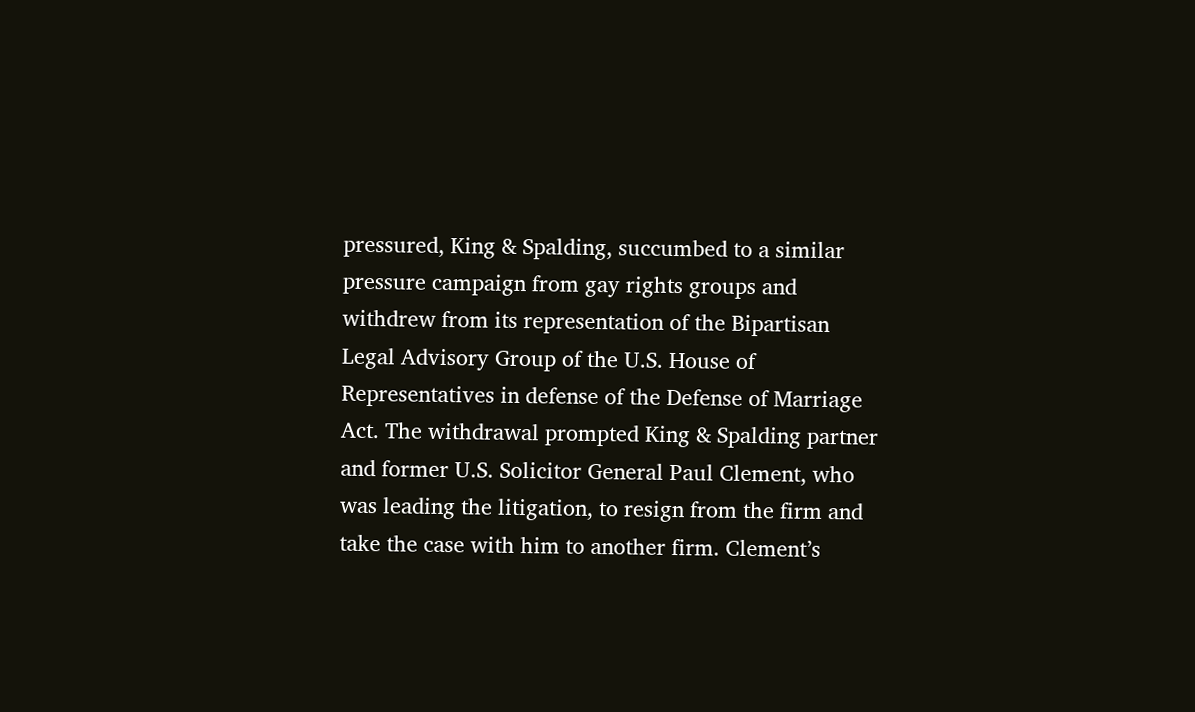pressured, King & Spalding, succumbed to a similar pressure campaign from gay rights groups and withdrew from its representation of the Bipartisan Legal Advisory Group of the U.S. House of Representatives in defense of the Defense of Marriage Act. The withdrawal prompted King & Spalding partner and former U.S. Solicitor General Paul Clement, who was leading the litigation, to resign from the firm and take the case with him to another firm. Clement’s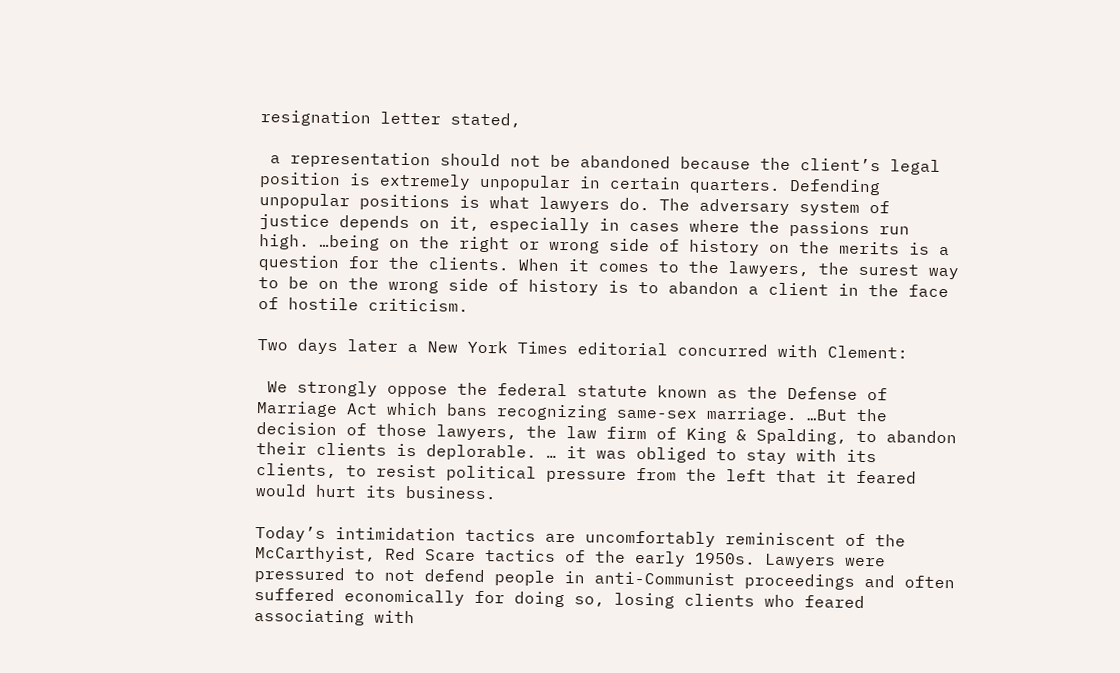resignation letter stated,

 a representation should not be abandoned because the client’s legal position is extremely unpopular in certain quarters. Defending unpopular positions is what lawyers do. The adversary system of justice depends on it, especially in cases where the passions run high. …being on the right or wrong side of history on the merits is a question for the clients. When it comes to the lawyers, the surest way to be on the wrong side of history is to abandon a client in the face of hostile criticism.

Two days later a New York Times editorial concurred with Clement:

 We strongly oppose the federal statute known as the Defense of Marriage Act which bans recognizing same-sex marriage. …But the decision of those lawyers, the law firm of King & Spalding, to abandon their clients is deplorable. … it was obliged to stay with its clients, to resist political pressure from the left that it feared would hurt its business.

Today’s intimidation tactics are uncomfortably reminiscent of the McCarthyist, Red Scare tactics of the early 1950s. Lawyers were pressured to not defend people in anti-Communist proceedings and often suffered economically for doing so, losing clients who feared associating with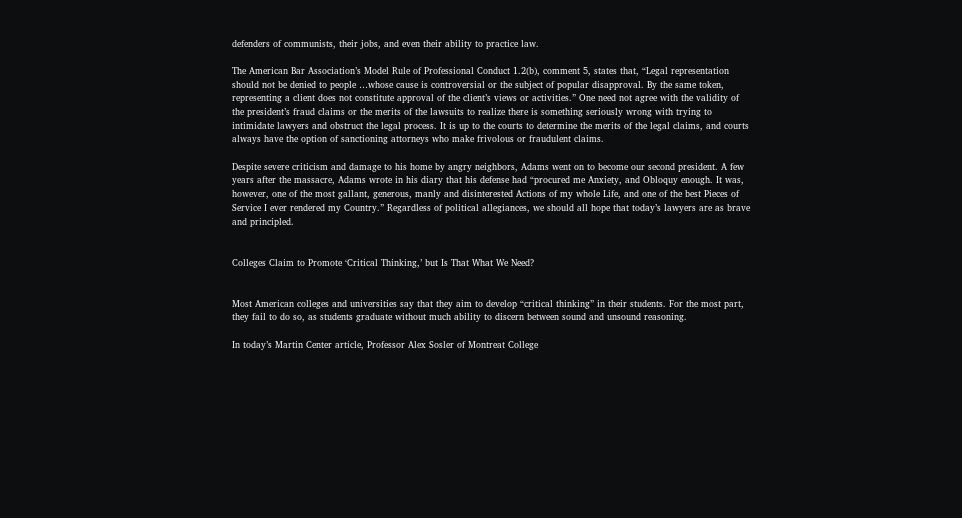defenders of communists, their jobs, and even their ability to practice law.

The American Bar Association’s Model Rule of Professional Conduct 1.2(b), comment 5, states that, “Legal representation should not be denied to people …whose cause is controversial or the subject of popular disapproval. By the same token, representing a client does not constitute approval of the client’s views or activities.” One need not agree with the validity of the president’s fraud claims or the merits of the lawsuits to realize there is something seriously wrong with trying to intimidate lawyers and obstruct the legal process. It is up to the courts to determine the merits of the legal claims, and courts always have the option of sanctioning attorneys who make frivolous or fraudulent claims.

Despite severe criticism and damage to his home by angry neighbors, Adams went on to become our second president. A few years after the massacre, Adams wrote in his diary that his defense had “procured me Anxiety, and Obloquy enough. It was, however, one of the most gallant, generous, manly and disinterested Actions of my whole Life, and one of the best Pieces of Service I ever rendered my Country.” Regardless of political allegiances, we should all hope that today’s lawyers are as brave and principled.


Colleges Claim to Promote ‘Critical Thinking,’ but Is That What We Need?


Most American colleges and universities say that they aim to develop “critical thinking” in their students. For the most part, they fail to do so, as students graduate without much ability to discern between sound and unsound reasoning.

In today’s Martin Center article, Professor Alex Sosler of Montreat College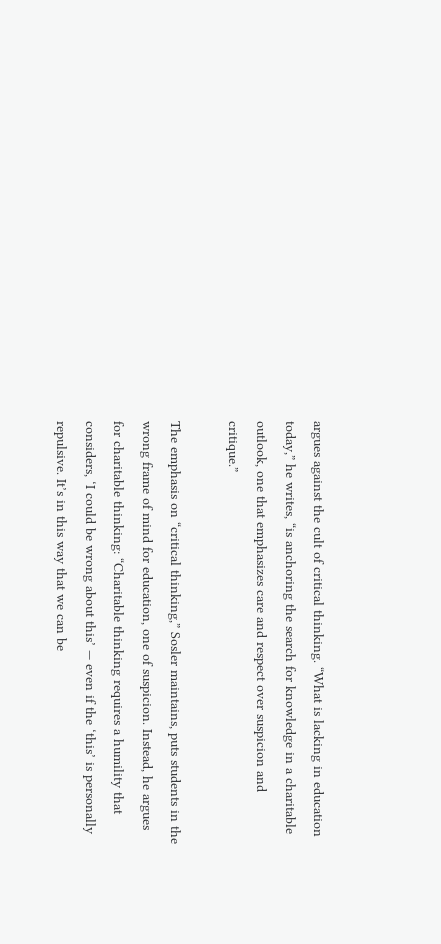argues against the cult of critical thinking. “What is lacking in education today,” he writes, “is anchoring the search for knowledge in a charitable outlook, one that emphasizes care and respect over suspicion and critique.”

The emphasis on “critical thinking,” Sosler maintains, puts students in the wrong frame of mind for education, one of suspicion. Instead, he argues for charitable thinking: “Charitable thinking requires a humility that considers, ‘I could be wrong about this’ — even if the ‘this’ is personally repulsive. It’s in this way that we can be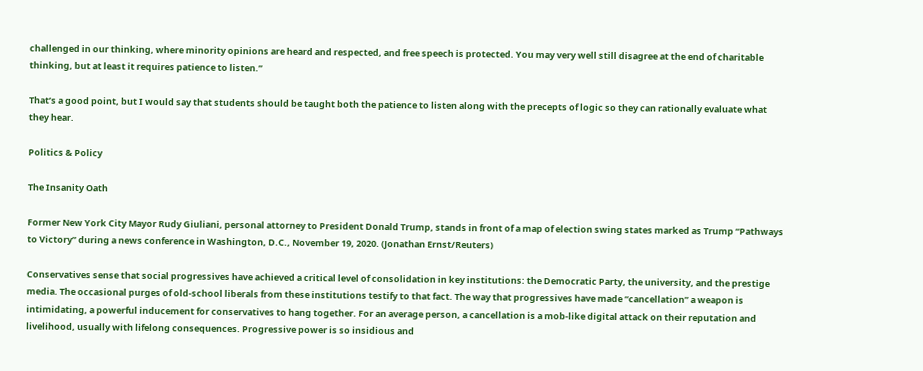challenged in our thinking, where minority opinions are heard and respected, and free speech is protected. You may very well still disagree at the end of charitable thinking, but at least it requires patience to listen.”

That’s a good point, but I would say that students should be taught both the patience to listen along with the precepts of logic so they can rationally evaluate what they hear.

Politics & Policy

The Insanity Oath

Former New York City Mayor Rudy Giuliani, personal attorney to President Donald Trump, stands in front of a map of election swing states marked as Trump “Pathways to Victory” during a news conference in Washington, D.C., November 19, 2020. (Jonathan Ernst/Reuters)

Conservatives sense that social progressives have achieved a critical level of consolidation in key institutions: the Democratic Party, the university, and the prestige media. The occasional purges of old-school liberals from these institutions testify to that fact. The way that progressives have made “cancellation” a weapon is intimidating, a powerful inducement for conservatives to hang together. For an average person, a cancellation is a mob-like digital attack on their reputation and livelihood, usually with lifelong consequences. Progressive power is so insidious and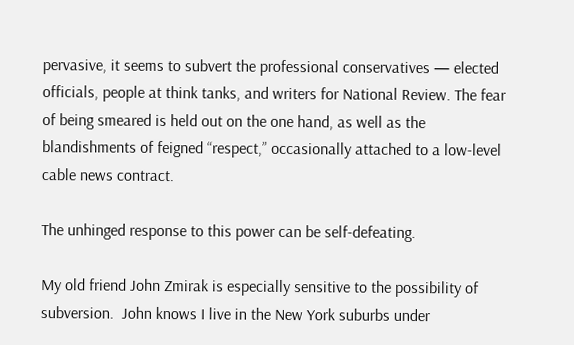pervasive, it seems to subvert the professional conservatives — elected officials, people at think tanks, and writers for National Review. The fear of being smeared is held out on the one hand, as well as the blandishments of feigned “respect,” occasionally attached to a low-level cable news contract.

The unhinged response to this power can be self-defeating.

My old friend John Zmirak is especially sensitive to the possibility of subversion.  John knows I live in the New York suburbs under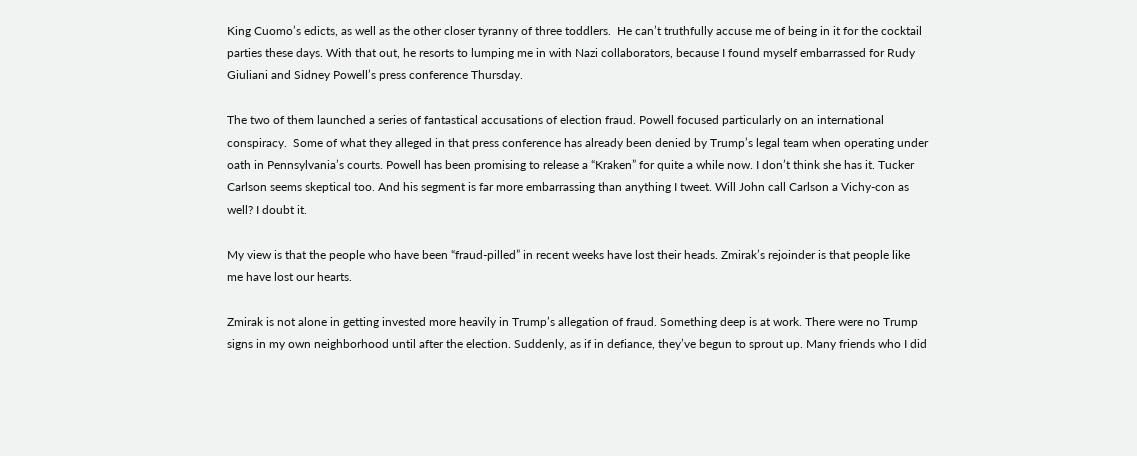King Cuomo’s edicts, as well as the other closer tyranny of three toddlers.  He can’t truthfully accuse me of being in it for the cocktail parties these days. With that out, he resorts to lumping me in with Nazi collaborators, because I found myself embarrassed for Rudy Giuliani and Sidney Powell’s press conference Thursday.

The two of them launched a series of fantastical accusations of election fraud. Powell focused particularly on an international conspiracy.  Some of what they alleged in that press conference has already been denied by Trump’s legal team when operating under oath in Pennsylvania’s courts. Powell has been promising to release a “Kraken” for quite a while now. I don’t think she has it. Tucker Carlson seems skeptical too. And his segment is far more embarrassing than anything I tweet. Will John call Carlson a Vichy-con as well? I doubt it.

My view is that the people who have been “fraud-pilled” in recent weeks have lost their heads. Zmirak’s rejoinder is that people like me have lost our hearts.

Zmirak is not alone in getting invested more heavily in Trump’s allegation of fraud. Something deep is at work. There were no Trump signs in my own neighborhood until after the election. Suddenly, as if in defiance, they’ve begun to sprout up. Many friends who I did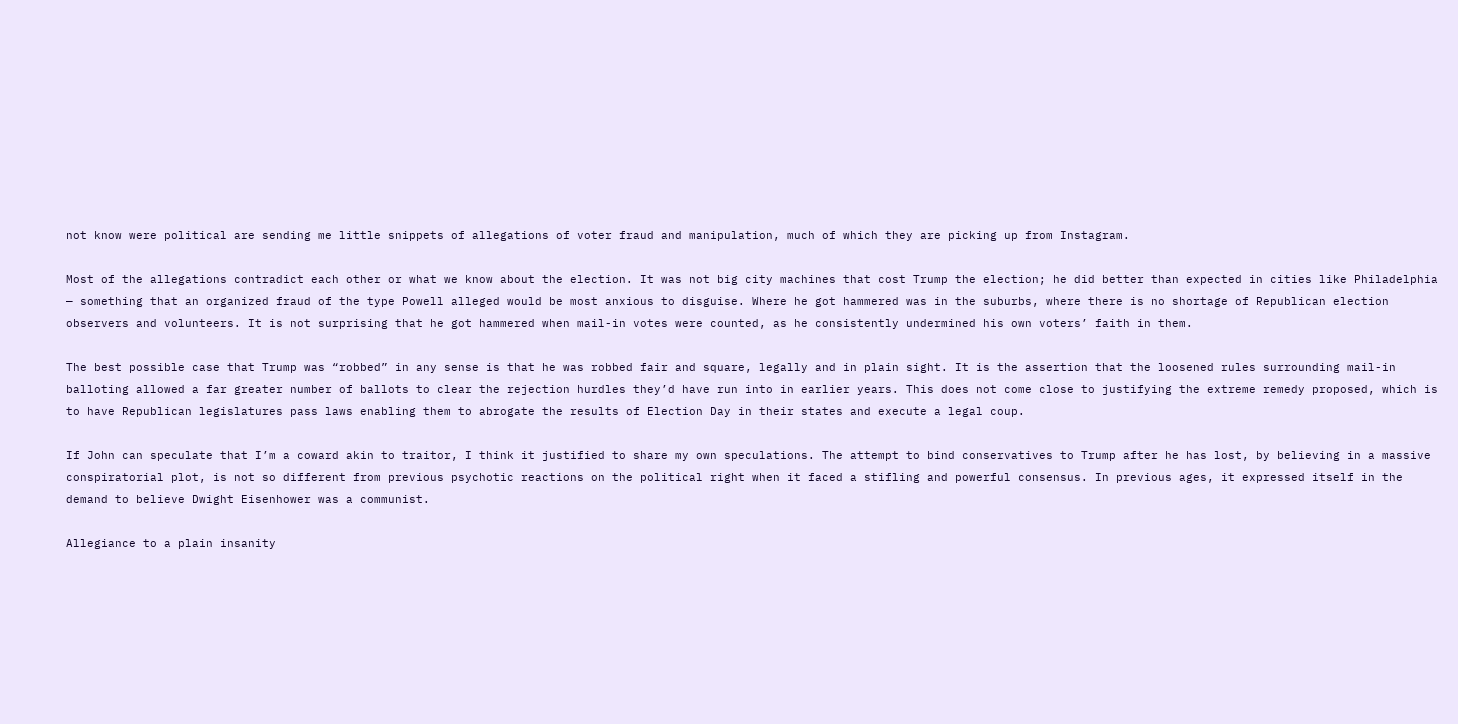not know were political are sending me little snippets of allegations of voter fraud and manipulation, much of which they are picking up from Instagram.

Most of the allegations contradict each other or what we know about the election. It was not big city machines that cost Trump the election; he did better than expected in cities like Philadelphia — something that an organized fraud of the type Powell alleged would be most anxious to disguise. Where he got hammered was in the suburbs, where there is no shortage of Republican election observers and volunteers. It is not surprising that he got hammered when mail-in votes were counted, as he consistently undermined his own voters’ faith in them.

The best possible case that Trump was “robbed” in any sense is that he was robbed fair and square, legally and in plain sight. It is the assertion that the loosened rules surrounding mail-in balloting allowed a far greater number of ballots to clear the rejection hurdles they’d have run into in earlier years. This does not come close to justifying the extreme remedy proposed, which is to have Republican legislatures pass laws enabling them to abrogate the results of Election Day in their states and execute a legal coup.

If John can speculate that I’m a coward akin to traitor, I think it justified to share my own speculations. The attempt to bind conservatives to Trump after he has lost, by believing in a massive conspiratorial plot, is not so different from previous psychotic reactions on the political right when it faced a stifling and powerful consensus. In previous ages, it expressed itself in the demand to believe Dwight Eisenhower was a communist.

Allegiance to a plain insanity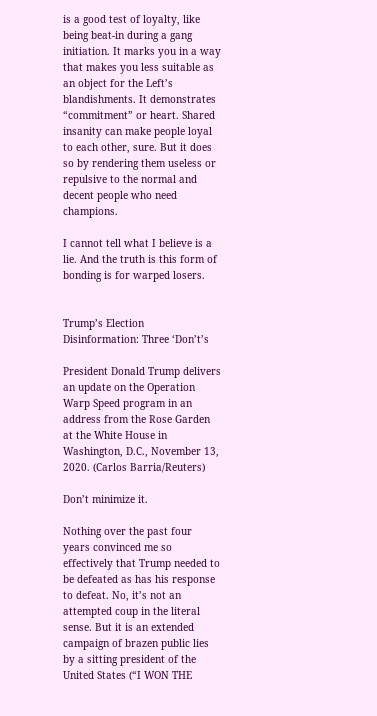is a good test of loyalty, like being beat-in during a gang initiation. It marks you in a way that makes you less suitable as an object for the Left’s blandishments. It demonstrates “commitment” or heart. Shared insanity can make people loyal to each other, sure. But it does so by rendering them useless or repulsive to the normal and decent people who need champions.

I cannot tell what I believe is a lie. And the truth is this form of bonding is for warped losers.


Trump’s Election Disinformation: Three ‘Don’t’s

President Donald Trump delivers an update on the Operation Warp Speed program in an address from the Rose Garden at the White House in Washington, D.C., November 13, 2020. (Carlos Barria/Reuters)

Don’t minimize it.

Nothing over the past four years convinced me so effectively that Trump needed to be defeated as has his response to defeat. No, it’s not an attempted coup in the literal sense. But it is an extended campaign of brazen public lies by a sitting president of the United States (“I WON THE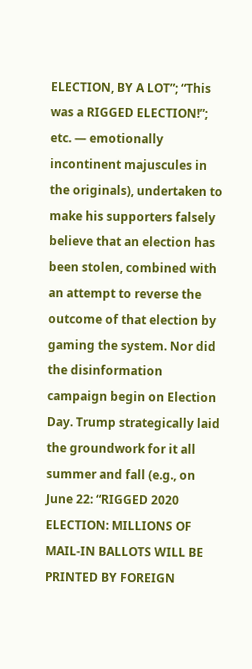ELECTION, BY A LOT”; “This was a RIGGED ELECTION!”; etc. — emotionally incontinent majuscules in the originals), undertaken to make his supporters falsely believe that an election has been stolen, combined with an attempt to reverse the outcome of that election by gaming the system. Nor did the disinformation campaign begin on Election Day. Trump strategically laid the groundwork for it all summer and fall (e.g., on June 22: “RIGGED 2020 ELECTION: MILLIONS OF MAIL-IN BALLOTS WILL BE PRINTED BY FOREIGN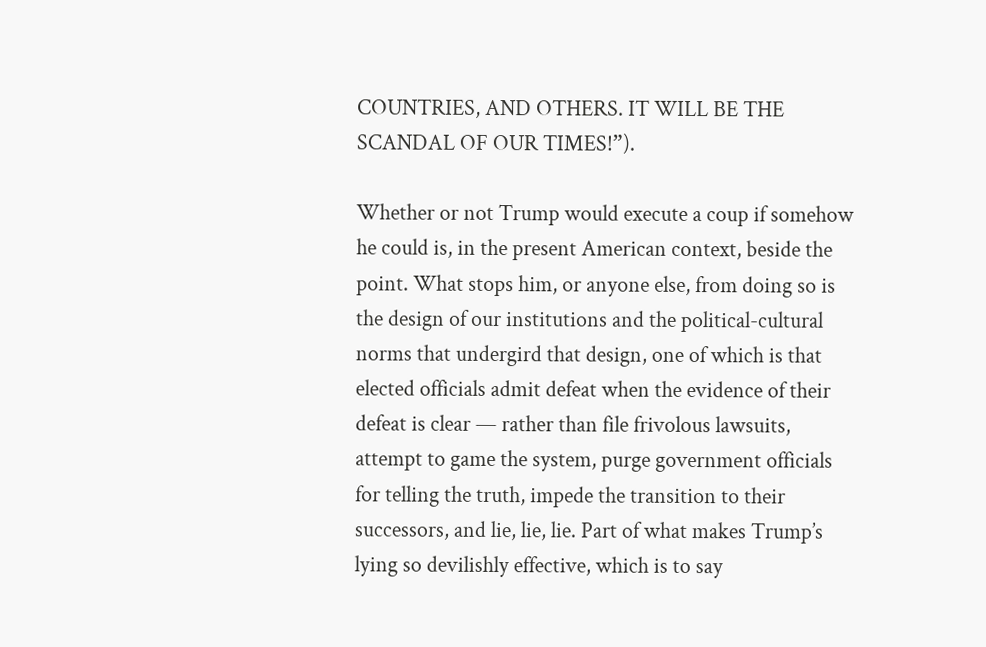COUNTRIES, AND OTHERS. IT WILL BE THE SCANDAL OF OUR TIMES!”).

Whether or not Trump would execute a coup if somehow he could is, in the present American context, beside the point. What stops him, or anyone else, from doing so is the design of our institutions and the political-cultural norms that undergird that design, one of which is that elected officials admit defeat when the evidence of their defeat is clear — rather than file frivolous lawsuits, attempt to game the system, purge government officials for telling the truth, impede the transition to their successors, and lie, lie, lie. Part of what makes Trump’s lying so devilishly effective, which is to say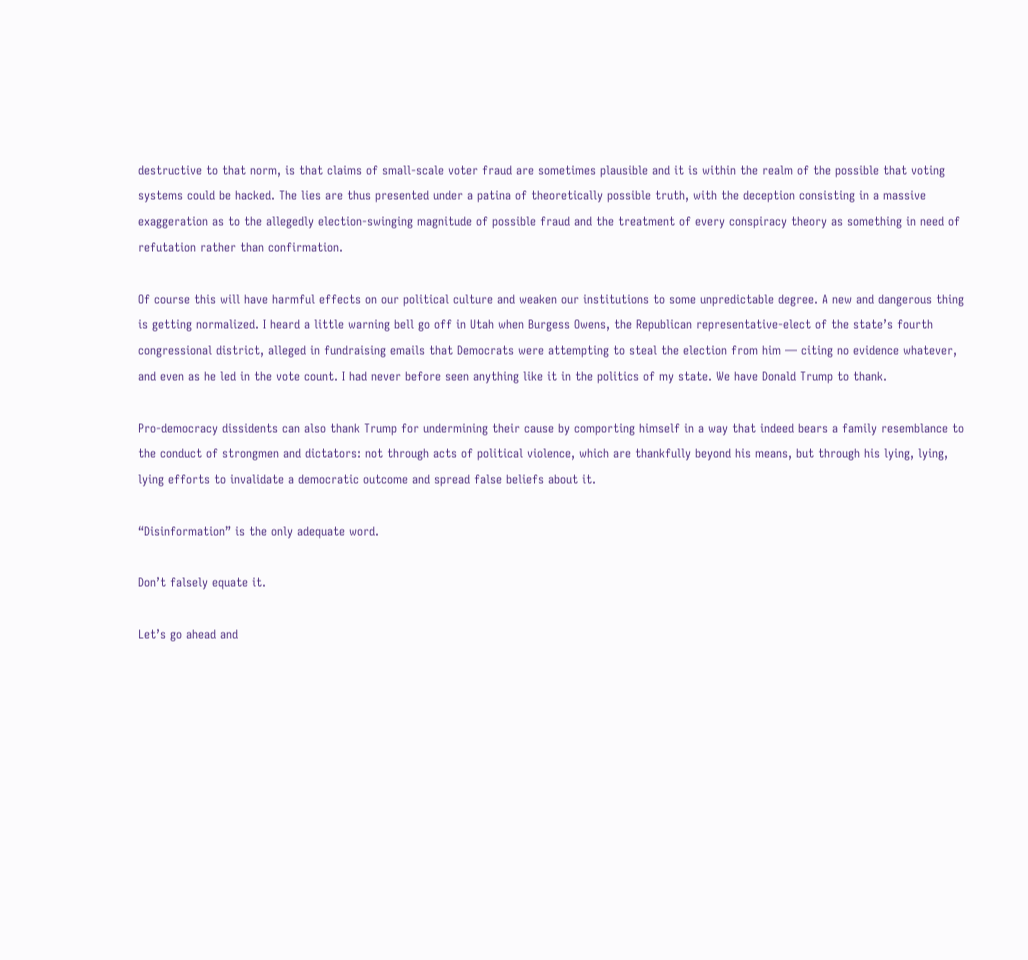destructive to that norm, is that claims of small-scale voter fraud are sometimes plausible and it is within the realm of the possible that voting systems could be hacked. The lies are thus presented under a patina of theoretically possible truth, with the deception consisting in a massive exaggeration as to the allegedly election-swinging magnitude of possible fraud and the treatment of every conspiracy theory as something in need of refutation rather than confirmation.

Of course this will have harmful effects on our political culture and weaken our institutions to some unpredictable degree. A new and dangerous thing is getting normalized. I heard a little warning bell go off in Utah when Burgess Owens, the Republican representative-elect of the state’s fourth congressional district, alleged in fundraising emails that Democrats were attempting to steal the election from him — citing no evidence whatever, and even as he led in the vote count. I had never before seen anything like it in the politics of my state. We have Donald Trump to thank.

Pro-democracy dissidents can also thank Trump for undermining their cause by comporting himself in a way that indeed bears a family resemblance to the conduct of strongmen and dictators: not through acts of political violence, which are thankfully beyond his means, but through his lying, lying, lying efforts to invalidate a democratic outcome and spread false beliefs about it.

“Disinformation” is the only adequate word.

Don’t falsely equate it.

Let’s go ahead and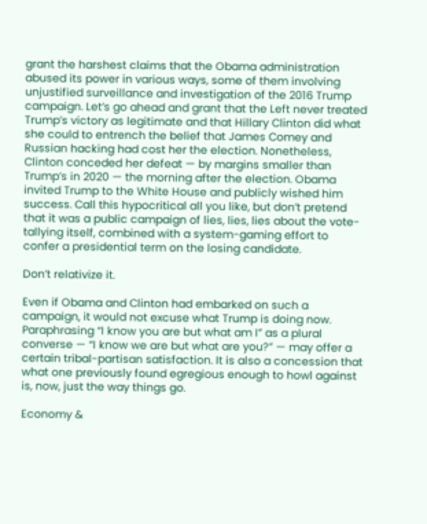grant the harshest claims that the Obama administration abused its power in various ways, some of them involving unjustified surveillance and investigation of the 2016 Trump campaign. Let’s go ahead and grant that the Left never treated Trump’s victory as legitimate and that Hillary Clinton did what she could to entrench the belief that James Comey and Russian hacking had cost her the election. Nonetheless, Clinton conceded her defeat — by margins smaller than Trump’s in 2020 — the morning after the election. Obama invited Trump to the White House and publicly wished him success. Call this hypocritical all you like, but don’t pretend that it was a public campaign of lies, lies, lies about the vote-tallying itself, combined with a system-gaming effort to confer a presidential term on the losing candidate.

Don’t relativize it.

Even if Obama and Clinton had embarked on such a campaign, it would not excuse what Trump is doing now. Paraphrasing “I know you are but what am I” as a plural converse — “I know we are but what are you?” — may offer a certain tribal-partisan satisfaction. It is also a concession that what one previously found egregious enough to howl against is, now, just the way things go.

Economy &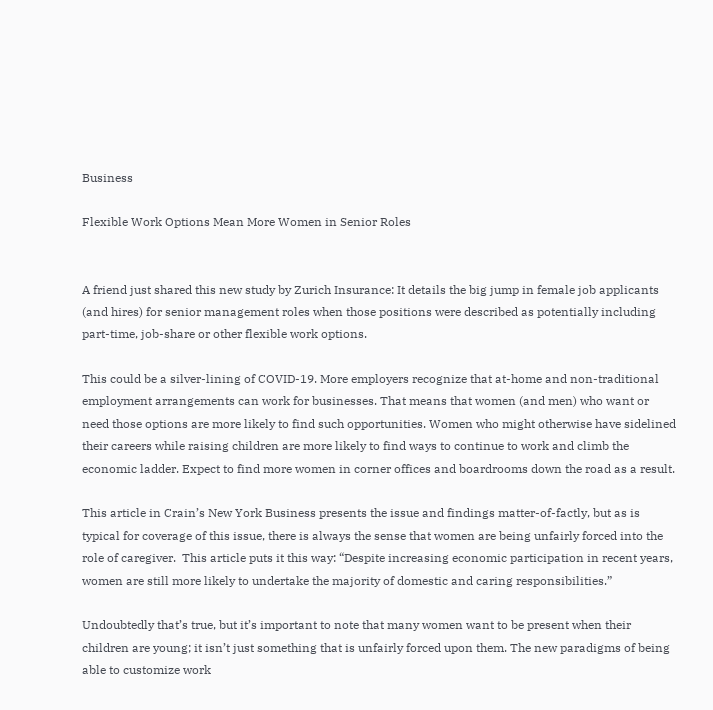Business

Flexible Work Options Mean More Women in Senior Roles


A friend just shared this new study by Zurich Insurance: It details the big jump in female job applicants (and hires) for senior management roles when those positions were described as potentially including part-time, job-share or other flexible work options.

This could be a silver-lining of COVID-19. More employers recognize that at-home and non-traditional employment arrangements can work for businesses. That means that women (and men) who want or need those options are more likely to find such opportunities. Women who might otherwise have sidelined their careers while raising children are more likely to find ways to continue to work and climb the economic ladder. Expect to find more women in corner offices and boardrooms down the road as a result.

This article in Crain’s New York Business presents the issue and findings matter-of-factly, but as is typical for coverage of this issue, there is always the sense that women are being unfairly forced into the role of caregiver.  This article puts it this way: “Despite increasing economic participation in recent years, women are still more likely to undertake the majority of domestic and caring responsibilities.”

Undoubtedly that’s true, but it’s important to note that many women want to be present when their children are young; it isn’t just something that is unfairly forced upon them. The new paradigms of being able to customize work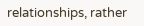relationships, rather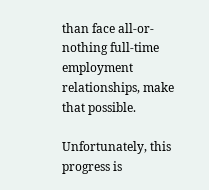than face all-or-nothing full-time employment relationships, make that possible.

Unfortunately, this progress is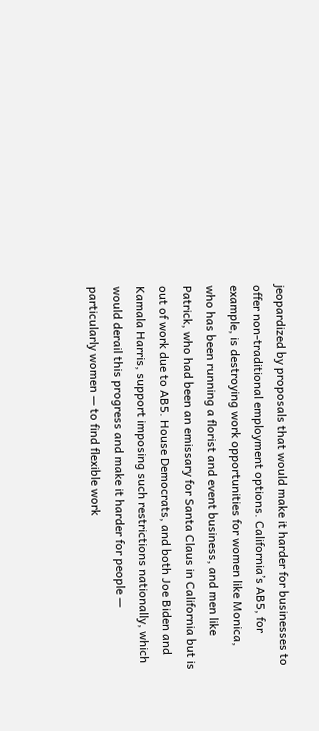jeopardized by proposals that would make it harder for businesses to offer non-traditional employment options. California’s AB5, for example, is destroying work opportunities for women like Monica, who has been running a florist and event business, and men like Patrick, who had been an emissary for Santa Claus in California but is out of work due to AB5. House Democrats, and both Joe Biden and Kamala Harris, support imposing such restrictions nationally, which would derail this progress and make it harder for people — particularly women — to find flexible work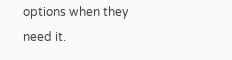options when they need it.